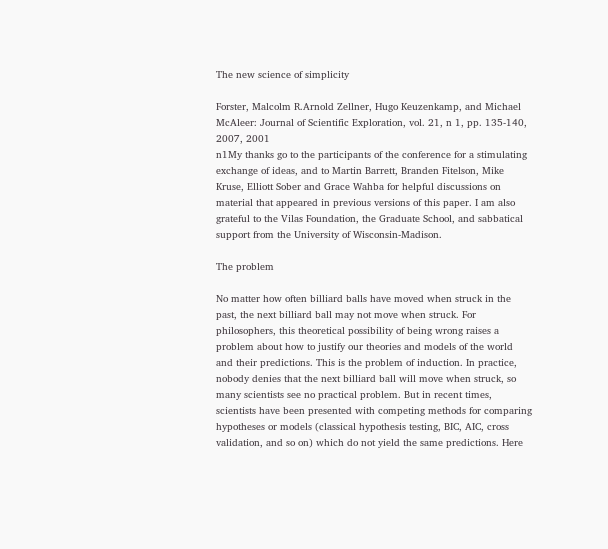The new science of simplicity

Forster, Malcolm R.Arnold Zellner, Hugo Keuzenkamp, and Michael McAleer: Journal of Scientific Exploration, vol. 21, n 1, pp. 135-140, 2007, 2001
n1My thanks go to the participants of the conference for a stimulating exchange of ideas, and to Martin Barrett, Branden Fitelson, Mike Kruse, Elliott Sober and Grace Wahba for helpful discussions on material that appeared in previous versions of this paper. I am also grateful to the Vilas Foundation, the Graduate School, and sabbatical support from the University of Wisconsin-Madison.

The problem

No matter how often billiard balls have moved when struck in the past, the next billiard ball may not move when struck. For philosophers, this theoretical possibility of being wrong raises a problem about how to justify our theories and models of the world and their predictions. This is the problem of induction. In practice, nobody denies that the next billiard ball will move when struck, so many scientists see no practical problem. But in recent times, scientists have been presented with competing methods for comparing hypotheses or models (classical hypothesis testing, BIC, AIC, cross validation, and so on) which do not yield the same predictions. Here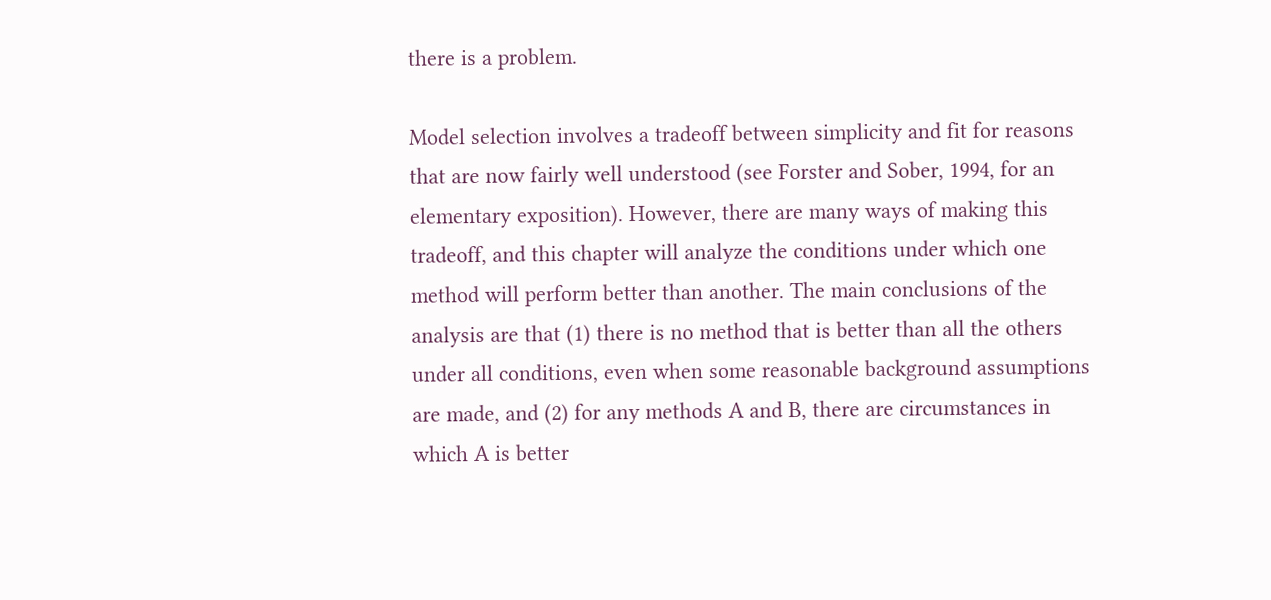there is a problem.

Model selection involves a tradeoff between simplicity and fit for reasons that are now fairly well understood (see Forster and Sober, 1994, for an elementary exposition). However, there are many ways of making this tradeoff, and this chapter will analyze the conditions under which one method will perform better than another. The main conclusions of the analysis are that (1) there is no method that is better than all the others under all conditions, even when some reasonable background assumptions are made, and (2) for any methods A and B, there are circumstances in which A is better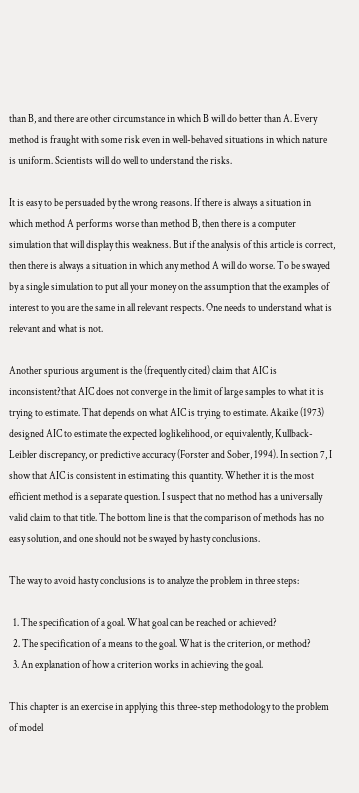than B, and there are other circumstance in which B will do better than A. Every method is fraught with some risk even in well-behaved situations in which nature is uniform. Scientists will do well to understand the risks.

It is easy to be persuaded by the wrong reasons. If there is always a situation in which method A performs worse than method B, then there is a computer simulation that will display this weakness. But if the analysis of this article is correct, then there is always a situation in which any method A will do worse. To be swayed by a single simulation to put all your money on the assumption that the examples of interest to you are the same in all relevant respects. One needs to understand what is relevant and what is not.

Another spurious argument is the (frequently cited) claim that AIC is inconsistent?that AIC does not converge in the limit of large samples to what it is trying to estimate. That depends on what AIC is trying to estimate. Akaike (1973) designed AIC to estimate the expected loglikelihood, or equivalently, Kullback-Leibler discrepancy, or predictive accuracy (Forster and Sober, 1994). In section 7, I show that AIC is consistent in estimating this quantity. Whether it is the most efficient method is a separate question. I suspect that no method has a universally valid claim to that title. The bottom line is that the comparison of methods has no easy solution, and one should not be swayed by hasty conclusions.

The way to avoid hasty conclusions is to analyze the problem in three steps:

  1. The specification of a goal. What goal can be reached or achieved?
  2. The specification of a means to the goal. What is the criterion, or method?
  3. An explanation of how a criterion works in achieving the goal.

This chapter is an exercise in applying this three-step methodology to the problem of model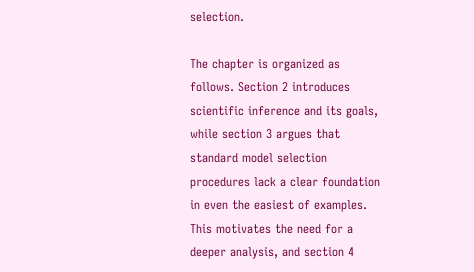selection.

The chapter is organized as follows. Section 2 introduces scientific inference and its goals, while section 3 argues that standard model selection procedures lack a clear foundation in even the easiest of examples. This motivates the need for a deeper analysis, and section 4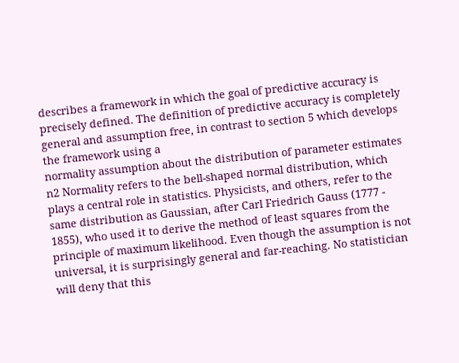describes a framework in which the goal of predictive accuracy is precisely defined. The definition of predictive accuracy is completely general and assumption free, in contrast to section 5 which develops the framework using a
normality assumption about the distribution of parameter estimates n2 Normality refers to the bell-shaped normal distribution, which plays a central role in statistics. Physicists, and others, refer to the same distribution as Gaussian, after Carl Friedrich Gauss (1777 - 1855), who used it to derive the method of least squares from the principle of maximum likelihood. Even though the assumption is not universal, it is surprisingly general and far-reaching. No statistician will deny that this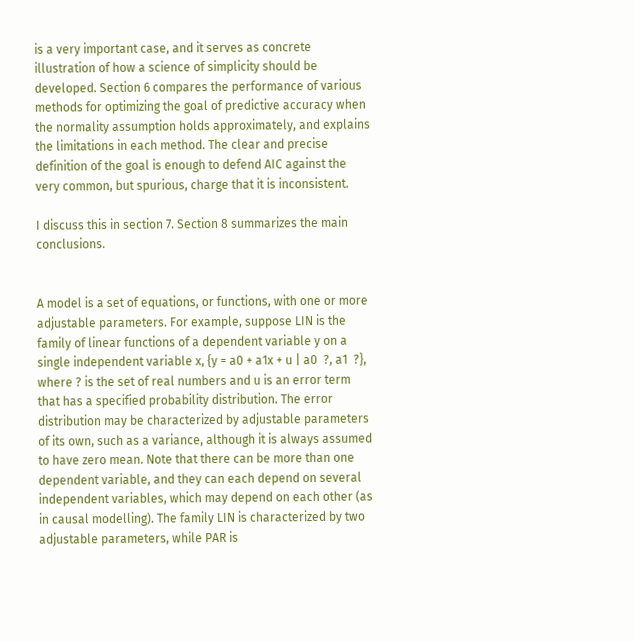is a very important case, and it serves as concrete illustration of how a science of simplicity should be developed. Section 6 compares the performance of various methods for optimizing the goal of predictive accuracy when the normality assumption holds approximately, and explains the limitations in each method. The clear and precise definition of the goal is enough to defend AIC against the very common, but spurious, charge that it is inconsistent.

I discuss this in section 7. Section 8 summarizes the main conclusions.


A model is a set of equations, or functions, with one or more adjustable parameters. For example, suppose LIN is the family of linear functions of a dependent variable y on a single independent variable x, {y = a0 + a1x + u | a0  ?, a1  ?}, where ? is the set of real numbers and u is an error term that has a specified probability distribution. The error distribution may be characterized by adjustable parameters of its own, such as a variance, although it is always assumed to have zero mean. Note that there can be more than one dependent variable, and they can each depend on several independent variables, which may depend on each other (as in causal modelling). The family LIN is characterized by two adjustable parameters, while PAR is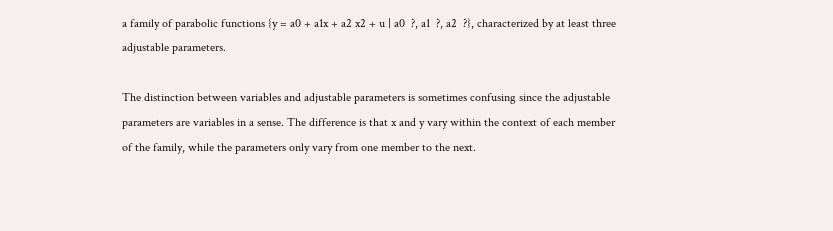a family of parabolic functions {y = a0 + a1x + a2 x2 + u | a0  ?, a1  ?, a2  ?}, characterized by at least three adjustable parameters.

The distinction between variables and adjustable parameters is sometimes confusing since the adjustable parameters are variables in a sense. The difference is that x and y vary within the context of each member of the family, while the parameters only vary from one member to the next.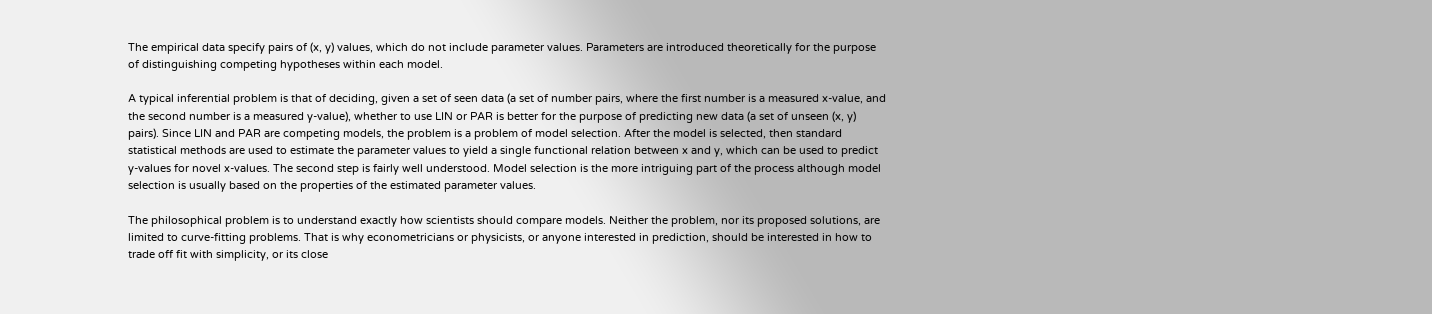The empirical data specify pairs of (x, y) values, which do not include parameter values. Parameters are introduced theoretically for the purpose of distinguishing competing hypotheses within each model.

A typical inferential problem is that of deciding, given a set of seen data (a set of number pairs, where the first number is a measured x-value, and the second number is a measured y-value), whether to use LIN or PAR is better for the purpose of predicting new data (a set of unseen (x, y) pairs). Since LIN and PAR are competing models, the problem is a problem of model selection. After the model is selected, then standard statistical methods are used to estimate the parameter values to yield a single functional relation between x and y, which can be used to predict y-values for novel x-values. The second step is fairly well understood. Model selection is the more intriguing part of the process although model selection is usually based on the properties of the estimated parameter values.

The philosophical problem is to understand exactly how scientists should compare models. Neither the problem, nor its proposed solutions, are limited to curve-fitting problems. That is why econometricians or physicists, or anyone interested in prediction, should be interested in how to trade off fit with simplicity, or its close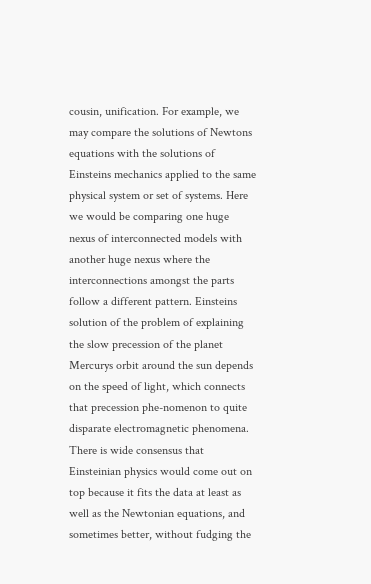cousin, unification. For example, we may compare the solutions of Newtons equations with the solutions of Einsteins mechanics applied to the same physical system or set of systems. Here we would be comparing one huge nexus of interconnected models with another huge nexus where the interconnections amongst the parts follow a different pattern. Einsteins solution of the problem of explaining the slow precession of the planet Mercurys orbit around the sun depends on the speed of light, which connects that precession phe-nomenon to quite disparate electromagnetic phenomena. There is wide consensus that Einsteinian physics would come out on top because it fits the data at least as well as the Newtonian equations, and sometimes better, without fudging the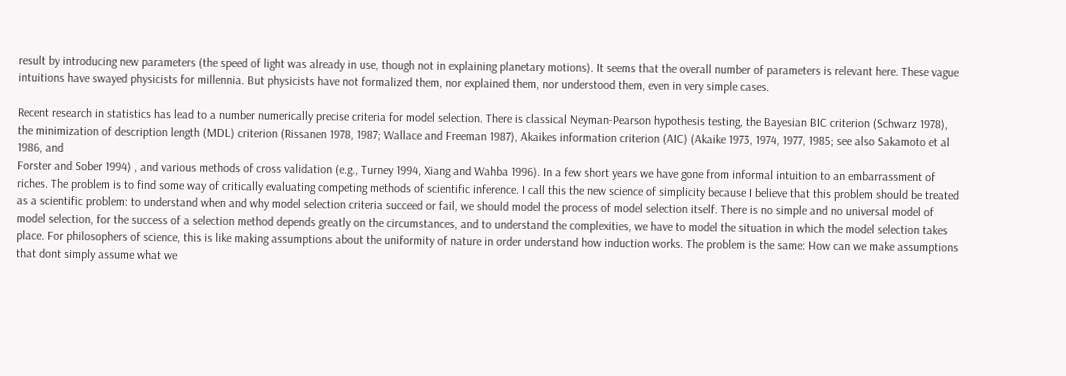result by introducing new parameters (the speed of light was already in use, though not in explaining planetary motions). It seems that the overall number of parameters is relevant here. These vague intuitions have swayed physicists for millennia. But physicists have not formalized them, nor explained them, nor understood them, even in very simple cases.

Recent research in statistics has lead to a number numerically precise criteria for model selection. There is classical Neyman-Pearson hypothesis testing, the Bayesian BIC criterion (Schwarz 1978), the minimization of description length (MDL) criterion (Rissanen 1978, 1987; Wallace and Freeman 1987), Akaikes information criterion (AIC) (Akaike 1973, 1974, 1977, 1985; see also Sakamoto et al 1986, and
Forster and Sober 1994) , and various methods of cross validation (e.g., Turney 1994, Xiang and Wahba 1996). In a few short years we have gone from informal intuition to an embarrassment of riches. The problem is to find some way of critically evaluating competing methods of scientific inference. I call this the new science of simplicity because I believe that this problem should be treated as a scientific problem: to understand when and why model selection criteria succeed or fail, we should model the process of model selection itself. There is no simple and no universal model of model selection, for the success of a selection method depends greatly on the circumstances, and to understand the complexities, we have to model the situation in which the model selection takes place. For philosophers of science, this is like making assumptions about the uniformity of nature in order understand how induction works. The problem is the same: How can we make assumptions that dont simply assume what we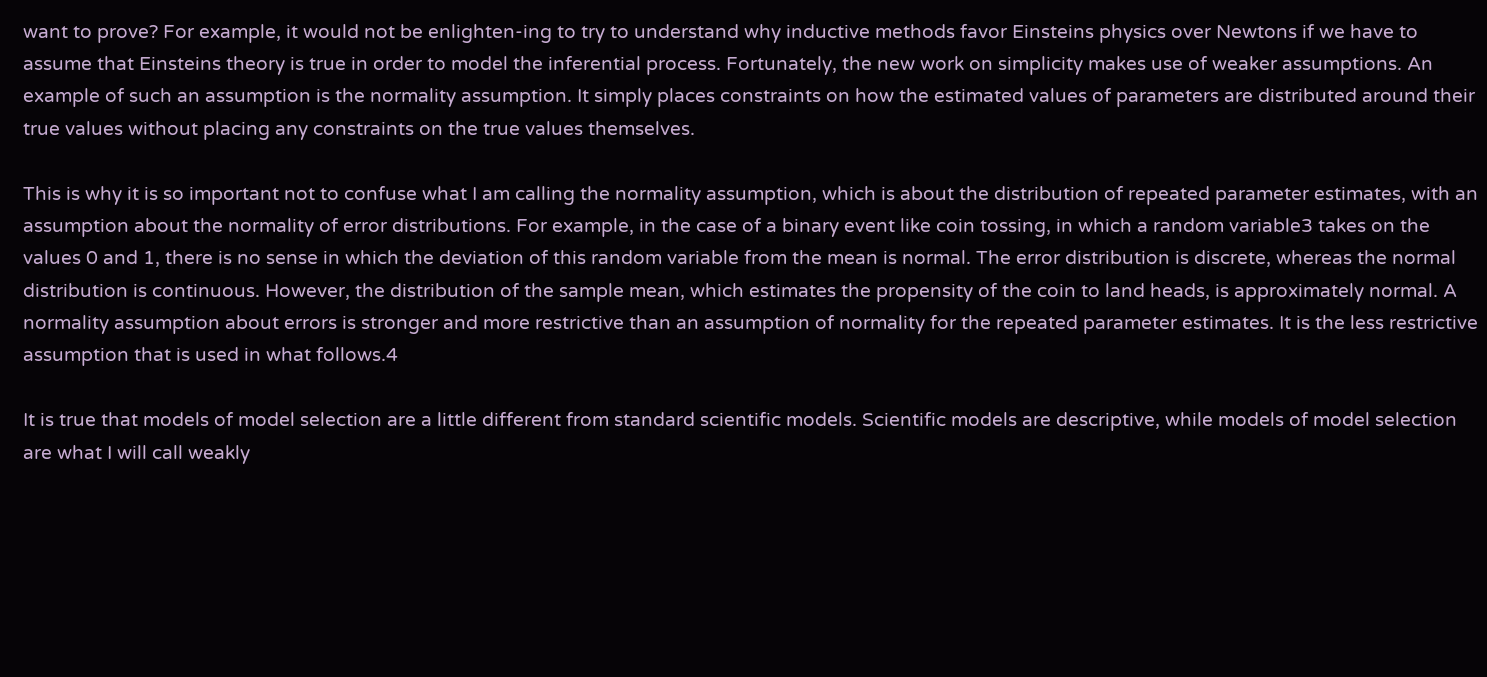want to prove? For example, it would not be enlighten-ing to try to understand why inductive methods favor Einsteins physics over Newtons if we have to assume that Einsteins theory is true in order to model the inferential process. Fortunately, the new work on simplicity makes use of weaker assumptions. An example of such an assumption is the normality assumption. It simply places constraints on how the estimated values of parameters are distributed around their true values without placing any constraints on the true values themselves.

This is why it is so important not to confuse what I am calling the normality assumption, which is about the distribution of repeated parameter estimates, with an assumption about the normality of error distributions. For example, in the case of a binary event like coin tossing, in which a random variable3 takes on the values 0 and 1, there is no sense in which the deviation of this random variable from the mean is normal. The error distribution is discrete, whereas the normal distribution is continuous. However, the distribution of the sample mean, which estimates the propensity of the coin to land heads, is approximately normal. A normality assumption about errors is stronger and more restrictive than an assumption of normality for the repeated parameter estimates. It is the less restrictive assumption that is used in what follows.4

It is true that models of model selection are a little different from standard scientific models. Scientific models are descriptive, while models of model selection are what I will call weakly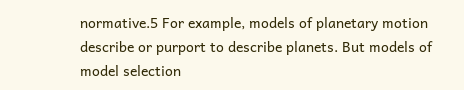normative.5 For example, models of planetary motion describe or purport to describe planets. But models of model selection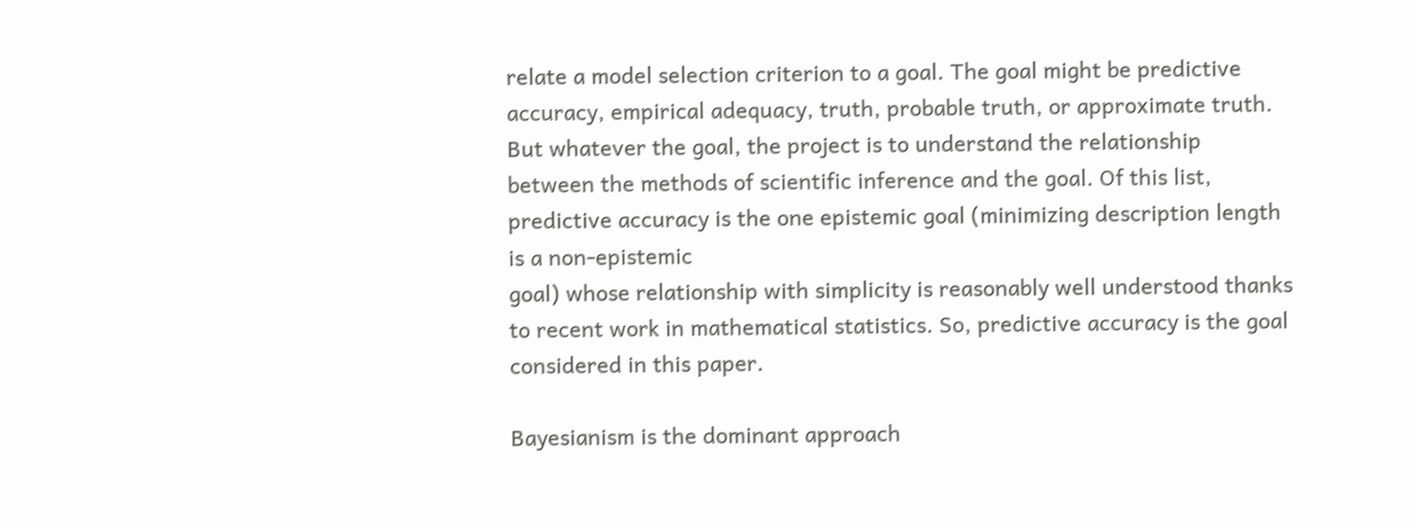relate a model selection criterion to a goal. The goal might be predictive accuracy, empirical adequacy, truth, probable truth, or approximate truth. But whatever the goal, the project is to understand the relationship between the methods of scientific inference and the goal. Of this list, predictive accuracy is the one epistemic goal (minimizing description length is a non-epistemic
goal) whose relationship with simplicity is reasonably well understood thanks to recent work in mathematical statistics. So, predictive accuracy is the goal considered in this paper.

Bayesianism is the dominant approach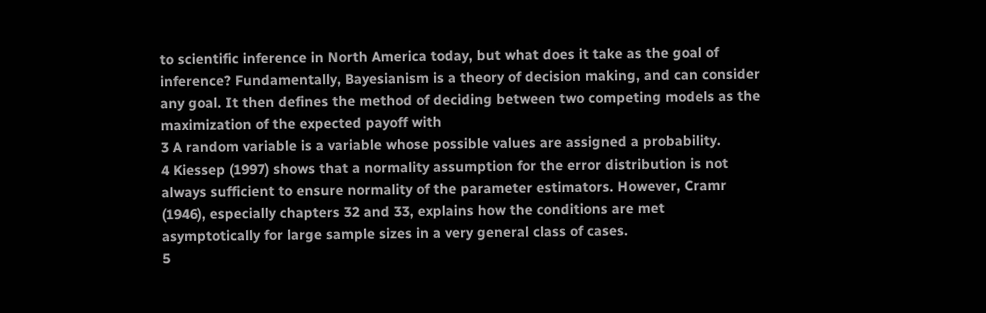to scientific inference in North America today, but what does it take as the goal of inference? Fundamentally, Bayesianism is a theory of decision making, and can consider any goal. It then defines the method of deciding between two competing models as the maximization of the expected payoff with
3 A random variable is a variable whose possible values are assigned a probability.
4 Kiessep (1997) shows that a normality assumption for the error distribution is not
always sufficient to ensure normality of the parameter estimators. However, Cramr
(1946), especially chapters 32 and 33, explains how the conditions are met
asymptotically for large sample sizes in a very general class of cases.
5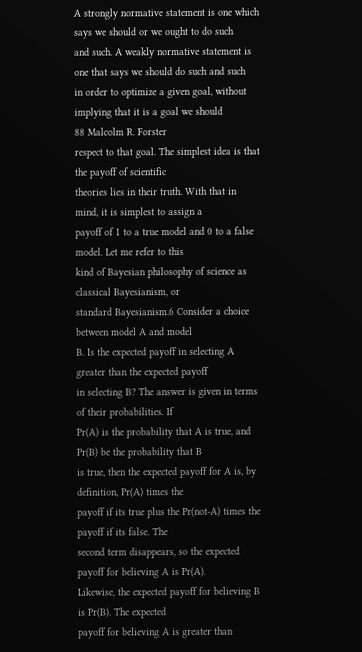A strongly normative statement is one which says we should or we ought to do such
and such. A weakly normative statement is one that says we should do such and such
in order to optimize a given goal, without implying that it is a goal we should
88 Malcolm R. Forster
respect to that goal. The simplest idea is that the payoff of scientific
theories lies in their truth. With that in mind, it is simplest to assign a
payoff of 1 to a true model and 0 to a false model. Let me refer to this
kind of Bayesian philosophy of science as classical Bayesianism, or
standard Bayesianism.6 Consider a choice between model A and model
B. Is the expected payoff in selecting A greater than the expected payoff
in selecting B? The answer is given in terms of their probabilities. If
Pr(A) is the probability that A is true, and Pr(B) be the probability that B
is true, then the expected payoff for A is, by definition, Pr(A) times the
payoff if its true plus the Pr(not-A) times the payoff if its false. The
second term disappears, so the expected payoff for believing A is Pr(A).
Likewise, the expected payoff for believing B is Pr(B). The expected
payoff for believing A is greater than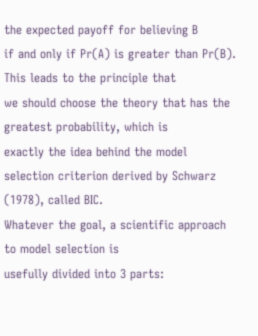the expected payoff for believing B
if and only if Pr(A) is greater than Pr(B). This leads to the principle that
we should choose the theory that has the greatest probability, which is
exactly the idea behind the model selection criterion derived by Schwarz
(1978), called BIC.
Whatever the goal, a scientific approach to model selection is
usefully divided into 3 parts: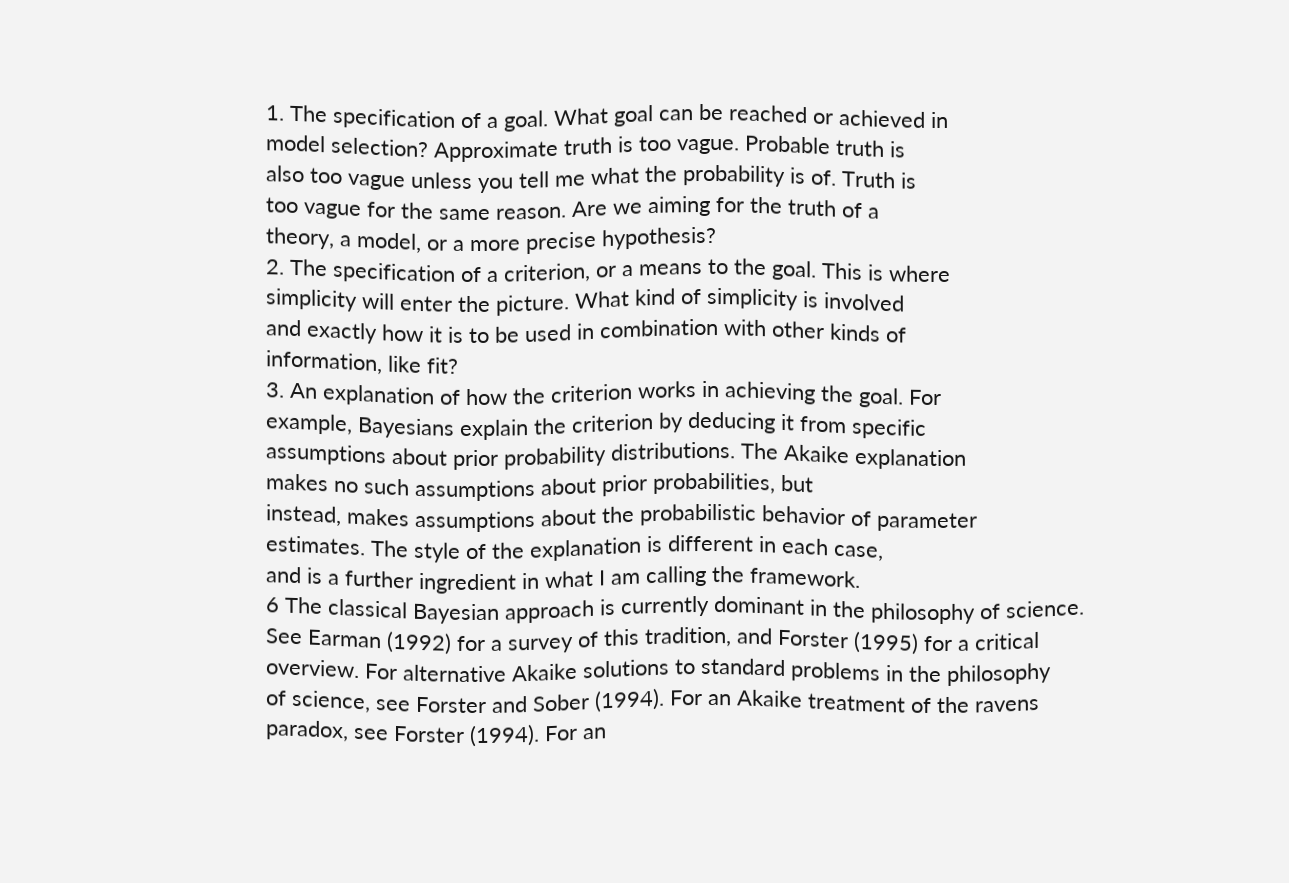1. The specification of a goal. What goal can be reached or achieved in
model selection? Approximate truth is too vague. Probable truth is
also too vague unless you tell me what the probability is of. Truth is
too vague for the same reason. Are we aiming for the truth of a
theory, a model, or a more precise hypothesis?
2. The specification of a criterion, or a means to the goal. This is where
simplicity will enter the picture. What kind of simplicity is involved
and exactly how it is to be used in combination with other kinds of
information, like fit?
3. An explanation of how the criterion works in achieving the goal. For
example, Bayesians explain the criterion by deducing it from specific
assumptions about prior probability distributions. The Akaike explanation
makes no such assumptions about prior probabilities, but
instead, makes assumptions about the probabilistic behavior of parameter
estimates. The style of the explanation is different in each case,
and is a further ingredient in what I am calling the framework.
6 The classical Bayesian approach is currently dominant in the philosophy of science.
See Earman (1992) for a survey of this tradition, and Forster (1995) for a critical
overview. For alternative Akaike solutions to standard problems in the philosophy
of science, see Forster and Sober (1994). For an Akaike treatment of the ravens
paradox, see Forster (1994). For an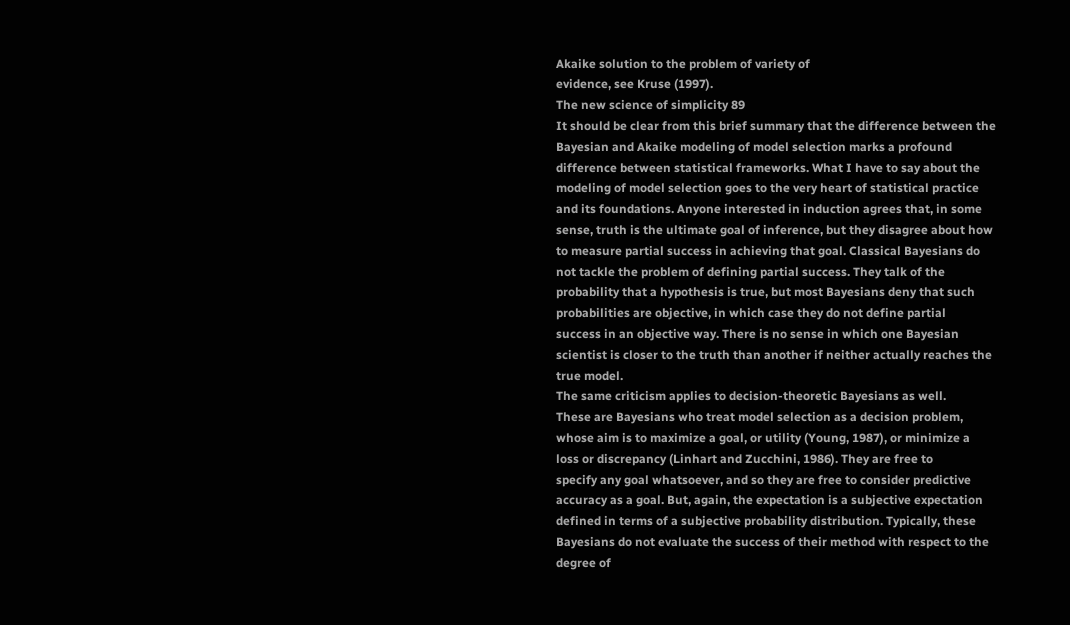Akaike solution to the problem of variety of
evidence, see Kruse (1997).
The new science of simplicity 89
It should be clear from this brief summary that the difference between the
Bayesian and Akaike modeling of model selection marks a profound
difference between statistical frameworks. What I have to say about the
modeling of model selection goes to the very heart of statistical practice
and its foundations. Anyone interested in induction agrees that, in some
sense, truth is the ultimate goal of inference, but they disagree about how
to measure partial success in achieving that goal. Classical Bayesians do
not tackle the problem of defining partial success. They talk of the
probability that a hypothesis is true, but most Bayesians deny that such
probabilities are objective, in which case they do not define partial
success in an objective way. There is no sense in which one Bayesian
scientist is closer to the truth than another if neither actually reaches the
true model.
The same criticism applies to decision-theoretic Bayesians as well.
These are Bayesians who treat model selection as a decision problem,
whose aim is to maximize a goal, or utility (Young, 1987), or minimize a
loss or discrepancy (Linhart and Zucchini, 1986). They are free to
specify any goal whatsoever, and so they are free to consider predictive
accuracy as a goal. But, again, the expectation is a subjective expectation
defined in terms of a subjective probability distribution. Typically, these
Bayesians do not evaluate the success of their method with respect to the
degree of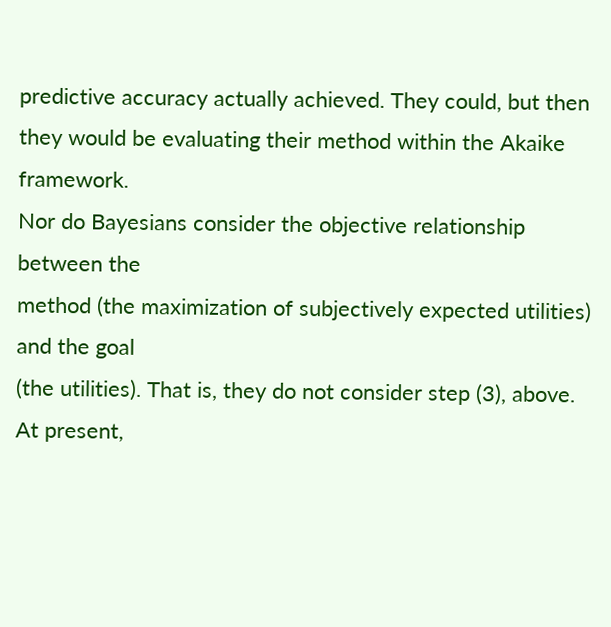predictive accuracy actually achieved. They could, but then
they would be evaluating their method within the Akaike framework.
Nor do Bayesians consider the objective relationship between the
method (the maximization of subjectively expected utilities) and the goal
(the utilities). That is, they do not consider step (3), above. At present,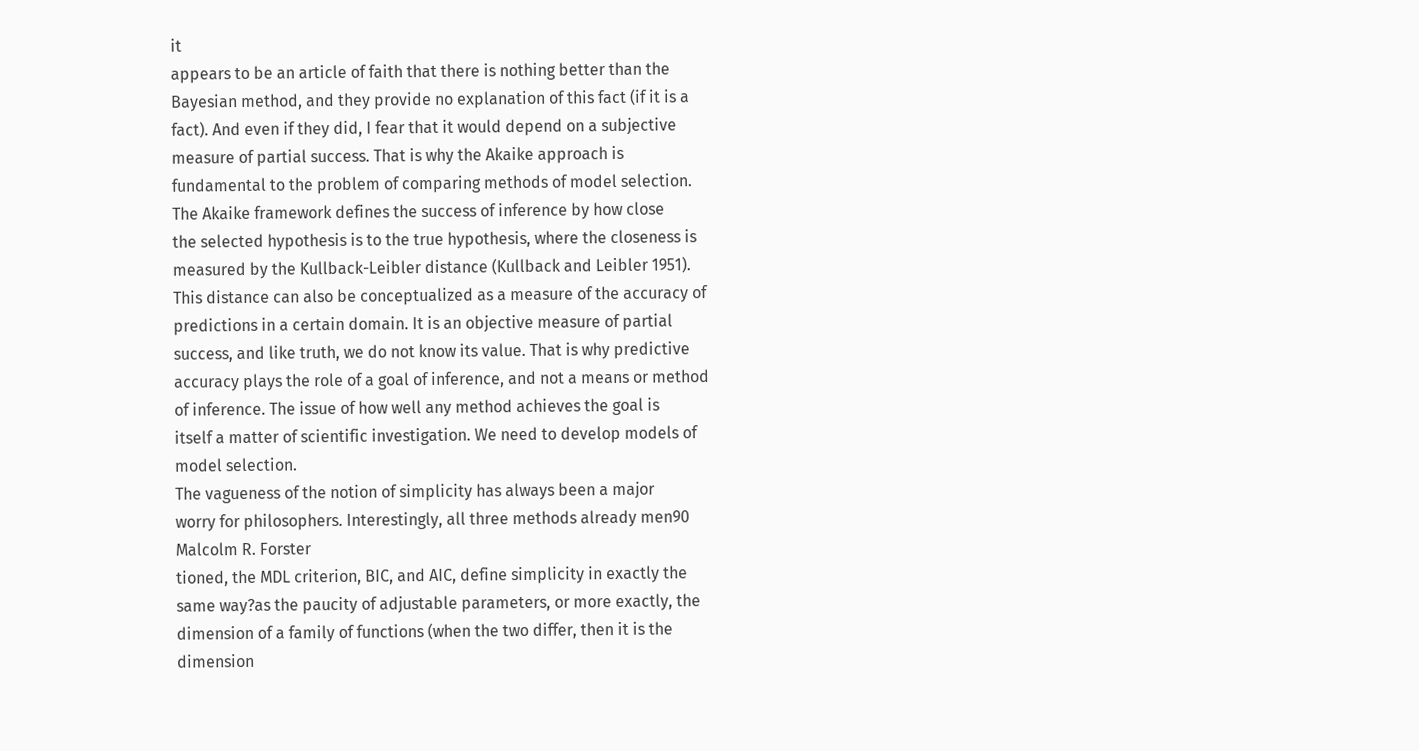it
appears to be an article of faith that there is nothing better than the
Bayesian method, and they provide no explanation of this fact (if it is a
fact). And even if they did, I fear that it would depend on a subjective
measure of partial success. That is why the Akaike approach is
fundamental to the problem of comparing methods of model selection.
The Akaike framework defines the success of inference by how close
the selected hypothesis is to the true hypothesis, where the closeness is
measured by the Kullback-Leibler distance (Kullback and Leibler 1951).
This distance can also be conceptualized as a measure of the accuracy of
predictions in a certain domain. It is an objective measure of partial
success, and like truth, we do not know its value. That is why predictive
accuracy plays the role of a goal of inference, and not a means or method
of inference. The issue of how well any method achieves the goal is
itself a matter of scientific investigation. We need to develop models of
model selection.
The vagueness of the notion of simplicity has always been a major
worry for philosophers. Interestingly, all three methods already men90
Malcolm R. Forster
tioned, the MDL criterion, BIC, and AIC, define simplicity in exactly the
same way?as the paucity of adjustable parameters, or more exactly, the
dimension of a family of functions (when the two differ, then it is the
dimension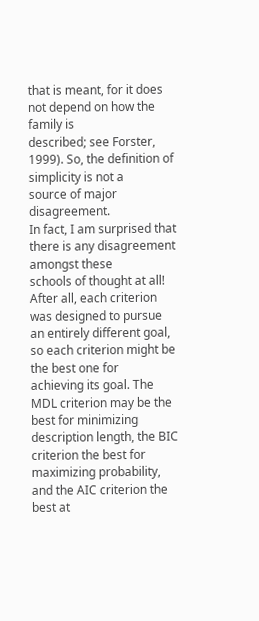that is meant, for it does not depend on how the family is
described; see Forster, 1999). So, the definition of simplicity is not a
source of major disagreement.
In fact, I am surprised that there is any disagreement amongst these
schools of thought at all! After all, each criterion was designed to pursue
an entirely different goal, so each criterion might be the best one for
achieving its goal. The MDL criterion may be the best for minimizing
description length, the BIC criterion the best for maximizing probability,
and the AIC criterion the best at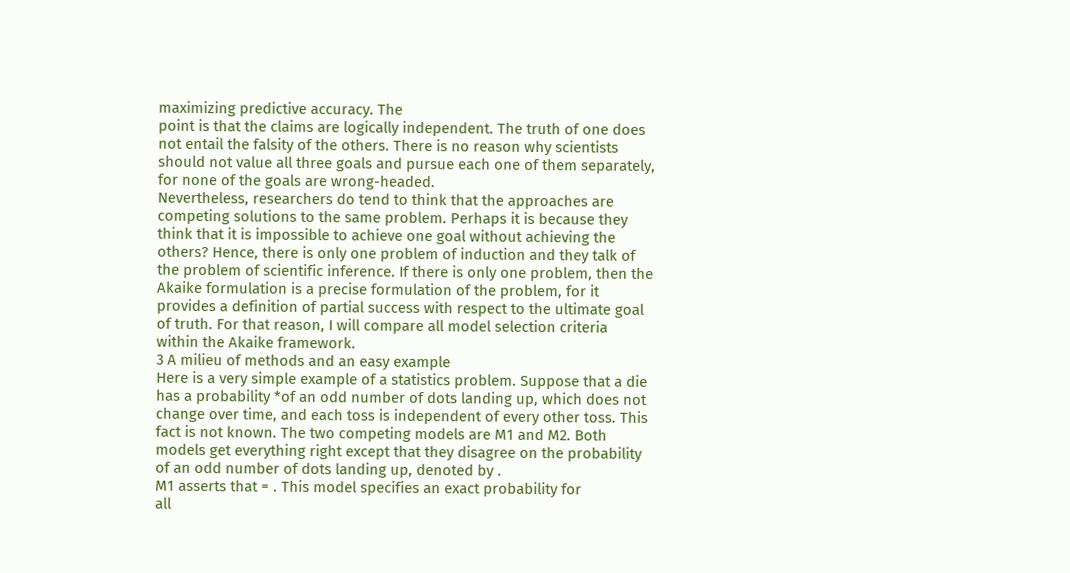maximizing predictive accuracy. The
point is that the claims are logically independent. The truth of one does
not entail the falsity of the others. There is no reason why scientists
should not value all three goals and pursue each one of them separately,
for none of the goals are wrong-headed.
Nevertheless, researchers do tend to think that the approaches are
competing solutions to the same problem. Perhaps it is because they
think that it is impossible to achieve one goal without achieving the
others? Hence, there is only one problem of induction and they talk of
the problem of scientific inference. If there is only one problem, then the
Akaike formulation is a precise formulation of the problem, for it
provides a definition of partial success with respect to the ultimate goal
of truth. For that reason, I will compare all model selection criteria
within the Akaike framework.
3 A milieu of methods and an easy example
Here is a very simple example of a statistics problem. Suppose that a die
has a probability *of an odd number of dots landing up, which does not
change over time, and each toss is independent of every other toss. This
fact is not known. The two competing models are M1 and M2. Both
models get everything right except that they disagree on the probability
of an odd number of dots landing up, denoted by .
M1 asserts that = . This model specifies an exact probability for
all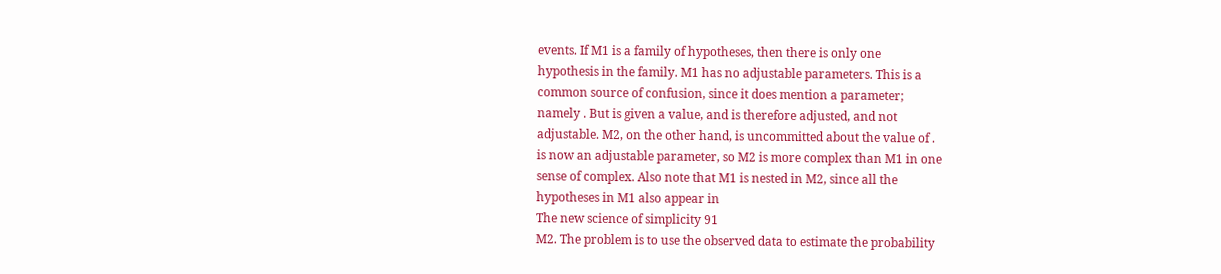events. If M1 is a family of hypotheses, then there is only one
hypothesis in the family. M1 has no adjustable parameters. This is a
common source of confusion, since it does mention a parameter;
namely . But is given a value, and is therefore adjusted, and not
adjustable. M2, on the other hand, is uncommitted about the value of .
is now an adjustable parameter, so M2 is more complex than M1 in one
sense of complex. Also note that M1 is nested in M2, since all the
hypotheses in M1 also appear in
The new science of simplicity 91
M2. The problem is to use the observed data to estimate the probability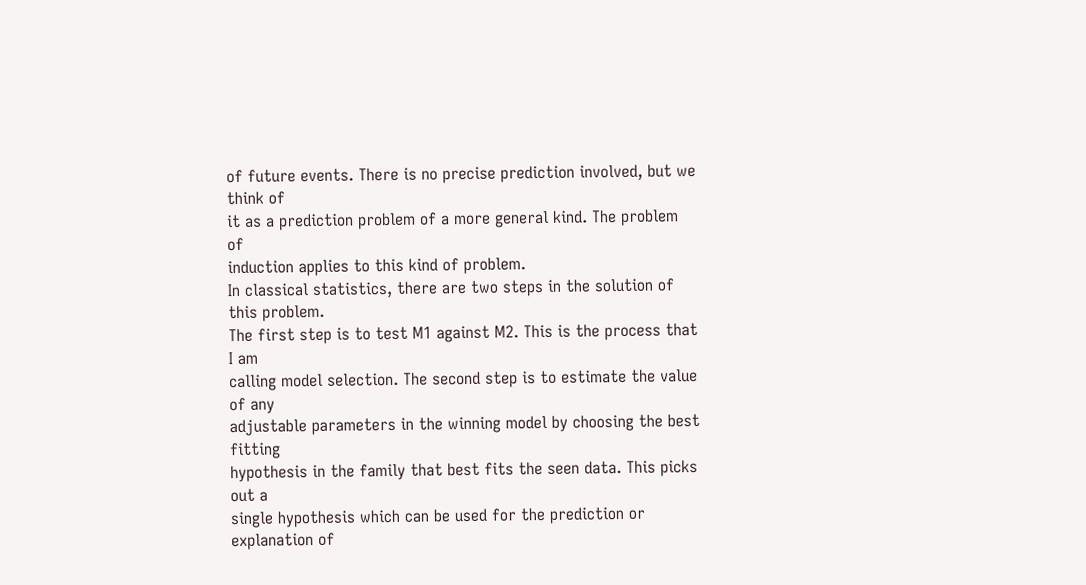of future events. There is no precise prediction involved, but we think of
it as a prediction problem of a more general kind. The problem of
induction applies to this kind of problem.
In classical statistics, there are two steps in the solution of this problem.
The first step is to test M1 against M2. This is the process that I am
calling model selection. The second step is to estimate the value of any
adjustable parameters in the winning model by choosing the best fitting
hypothesis in the family that best fits the seen data. This picks out a
single hypothesis which can be used for the prediction or explanation of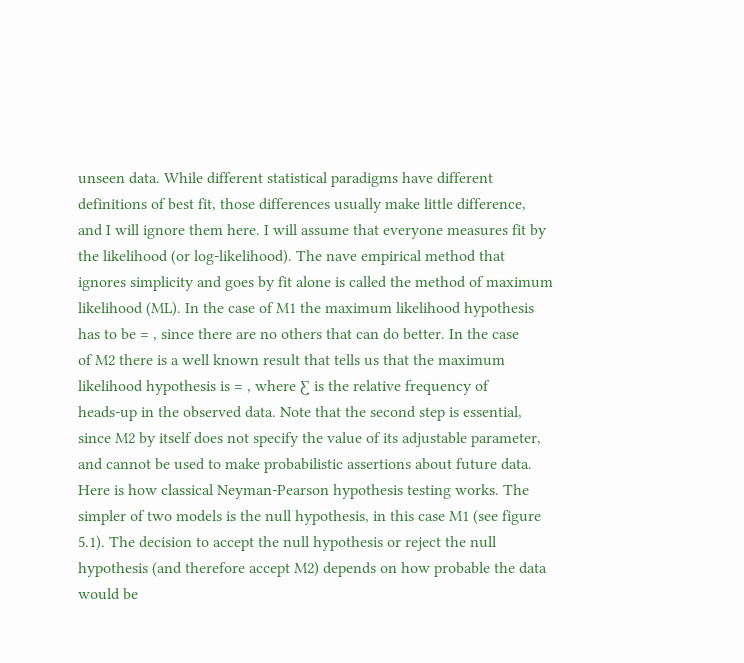unseen data. While different statistical paradigms have different
definitions of best fit, those differences usually make little difference,
and I will ignore them here. I will assume that everyone measures fit by
the likelihood (or log-likelihood). The nave empirical method that
ignores simplicity and goes by fit alone is called the method of maximum
likelihood (ML). In the case of M1 the maximum likelihood hypothesis
has to be = , since there are no others that can do better. In the case
of M2 there is a well known result that tells us that the maximum
likelihood hypothesis is = , where Ƹ is the relative frequency of
heads-up in the observed data. Note that the second step is essential,
since M2 by itself does not specify the value of its adjustable parameter,
and cannot be used to make probabilistic assertions about future data.
Here is how classical Neyman-Pearson hypothesis testing works. The
simpler of two models is the null hypothesis, in this case M1 (see figure
5.1). The decision to accept the null hypothesis or reject the null
hypothesis (and therefore accept M2) depends on how probable the data
would be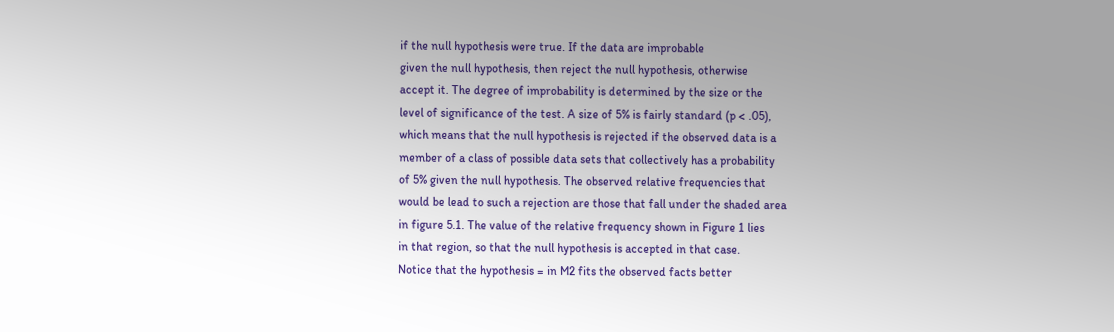if the null hypothesis were true. If the data are improbable
given the null hypothesis, then reject the null hypothesis, otherwise
accept it. The degree of improbability is determined by the size or the
level of significance of the test. A size of 5% is fairly standard (p < .05),
which means that the null hypothesis is rejected if the observed data is a
member of a class of possible data sets that collectively has a probability
of 5% given the null hypothesis. The observed relative frequencies that
would be lead to such a rejection are those that fall under the shaded area
in figure 5.1. The value of the relative frequency shown in Figure 1 lies
in that region, so that the null hypothesis is accepted in that case.
Notice that the hypothesis = in M2 fits the observed facts better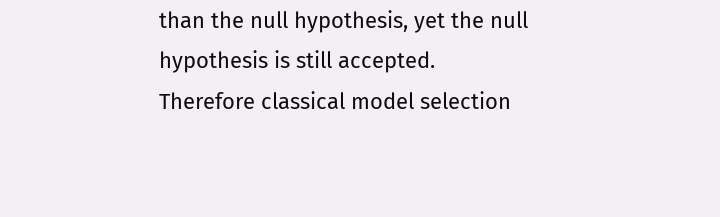than the null hypothesis, yet the null hypothesis is still accepted.
Therefore classical model selection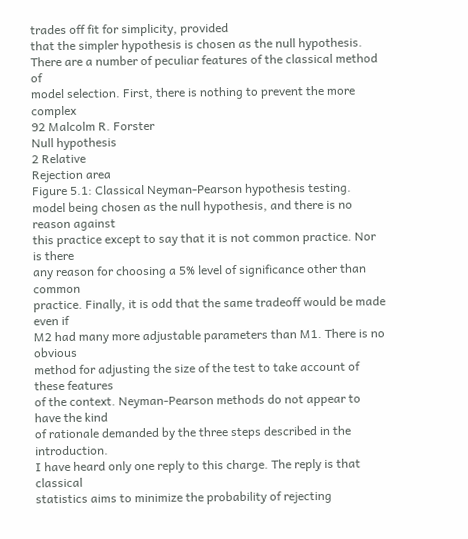trades off fit for simplicity, provided
that the simpler hypothesis is chosen as the null hypothesis.
There are a number of peculiar features of the classical method of
model selection. First, there is nothing to prevent the more complex
92 Malcolm R. Forster
Null hypothesis
2 Relative
Rejection area
Figure 5.1: Classical Neyman-Pearson hypothesis testing.
model being chosen as the null hypothesis, and there is no reason against
this practice except to say that it is not common practice. Nor is there
any reason for choosing a 5% level of significance other than common
practice. Finally, it is odd that the same tradeoff would be made even if
M2 had many more adjustable parameters than M1. There is no obvious
method for adjusting the size of the test to take account of these features
of the context. Neyman-Pearson methods do not appear to have the kind
of rationale demanded by the three steps described in the introduction.
I have heard only one reply to this charge. The reply is that classical
statistics aims to minimize the probability of rejecting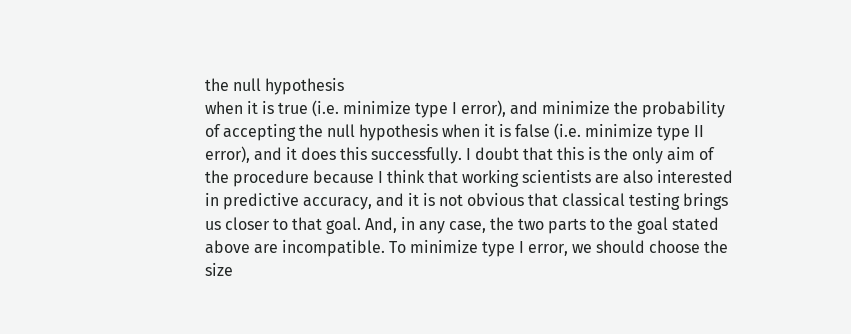the null hypothesis
when it is true (i.e. minimize type I error), and minimize the probability
of accepting the null hypothesis when it is false (i.e. minimize type II
error), and it does this successfully. I doubt that this is the only aim of
the procedure because I think that working scientists are also interested
in predictive accuracy, and it is not obvious that classical testing brings
us closer to that goal. And, in any case, the two parts to the goal stated
above are incompatible. To minimize type I error, we should choose the
size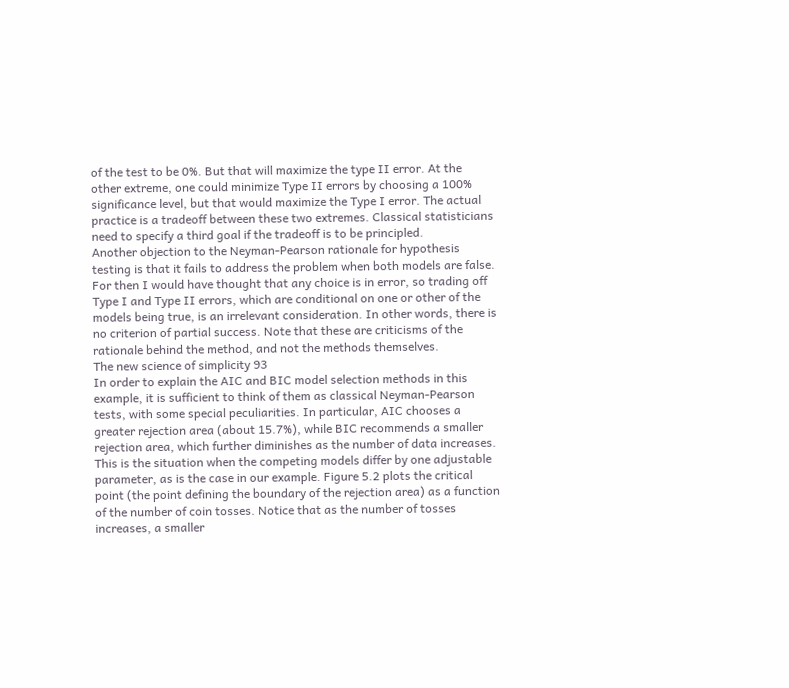of the test to be 0%. But that will maximize the type II error. At the
other extreme, one could minimize Type II errors by choosing a 100%
significance level, but that would maximize the Type I error. The actual
practice is a tradeoff between these two extremes. Classical statisticians
need to specify a third goal if the tradeoff is to be principled.
Another objection to the Neyman-Pearson rationale for hypothesis
testing is that it fails to address the problem when both models are false.
For then I would have thought that any choice is in error, so trading off
Type I and Type II errors, which are conditional on one or other of the
models being true, is an irrelevant consideration. In other words, there is
no criterion of partial success. Note that these are criticisms of the
rationale behind the method, and not the methods themselves.
The new science of simplicity 93
In order to explain the AIC and BIC model selection methods in this
example, it is sufficient to think of them as classical Neyman-Pearson
tests, with some special peculiarities. In particular, AIC chooses a
greater rejection area (about 15.7%), while BIC recommends a smaller
rejection area, which further diminishes as the number of data increases.
This is the situation when the competing models differ by one adjustable
parameter, as is the case in our example. Figure 5.2 plots the critical
point (the point defining the boundary of the rejection area) as a function
of the number of coin tosses. Notice that as the number of tosses
increases, a smaller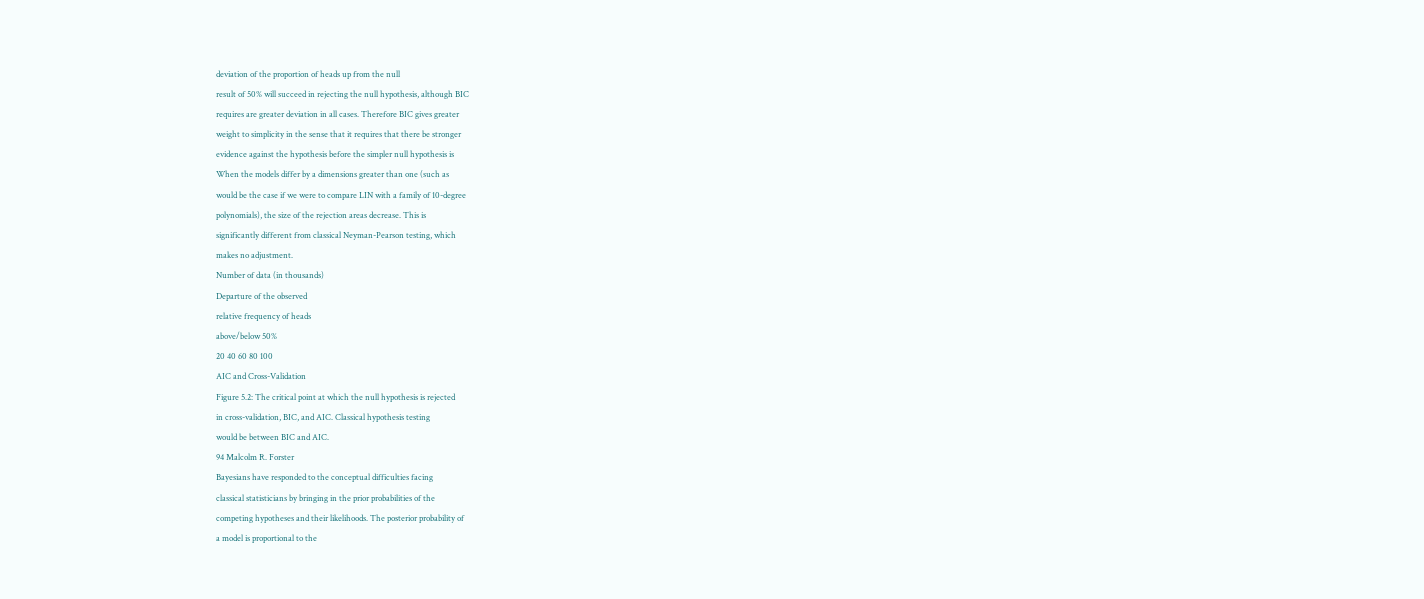deviation of the proportion of heads up from the null
result of 50% will succeed in rejecting the null hypothesis, although BIC
requires are greater deviation in all cases. Therefore BIC gives greater
weight to simplicity in the sense that it requires that there be stronger
evidence against the hypothesis before the simpler null hypothesis is
When the models differ by a dimensions greater than one (such as
would be the case if we were to compare LIN with a family of 10-degree
polynomials), the size of the rejection areas decrease. This is
significantly different from classical Neyman-Pearson testing, which
makes no adjustment.
Number of data (in thousands)
Departure of the observed
relative frequency of heads
above/below 50%
20 40 60 80 100
AIC and Cross-Validation
Figure 5.2: The critical point at which the null hypothesis is rejected
in cross-validation, BIC, and AIC. Classical hypothesis testing
would be between BIC and AIC.
94 Malcolm R. Forster
Bayesians have responded to the conceptual difficulties facing
classical statisticians by bringing in the prior probabilities of the
competing hypotheses and their likelihoods. The posterior probability of
a model is proportional to the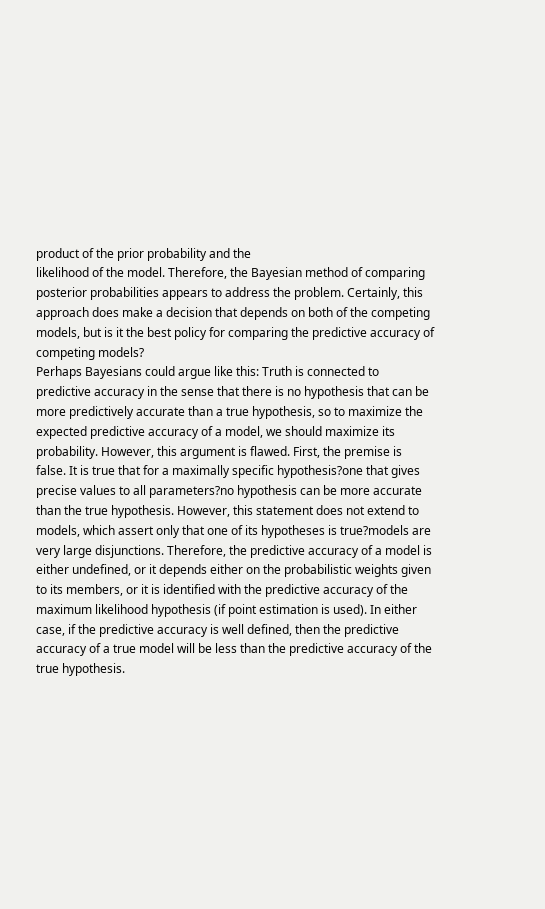product of the prior probability and the
likelihood of the model. Therefore, the Bayesian method of comparing
posterior probabilities appears to address the problem. Certainly, this
approach does make a decision that depends on both of the competing
models, but is it the best policy for comparing the predictive accuracy of
competing models?
Perhaps Bayesians could argue like this: Truth is connected to
predictive accuracy in the sense that there is no hypothesis that can be
more predictively accurate than a true hypothesis, so to maximize the
expected predictive accuracy of a model, we should maximize its
probability. However, this argument is flawed. First, the premise is
false. It is true that for a maximally specific hypothesis?one that gives
precise values to all parameters?no hypothesis can be more accurate
than the true hypothesis. However, this statement does not extend to
models, which assert only that one of its hypotheses is true?models are
very large disjunctions. Therefore, the predictive accuracy of a model is
either undefined, or it depends either on the probabilistic weights given
to its members, or it is identified with the predictive accuracy of the
maximum likelihood hypothesis (if point estimation is used). In either
case, if the predictive accuracy is well defined, then the predictive
accuracy of a true model will be less than the predictive accuracy of the
true hypothesis.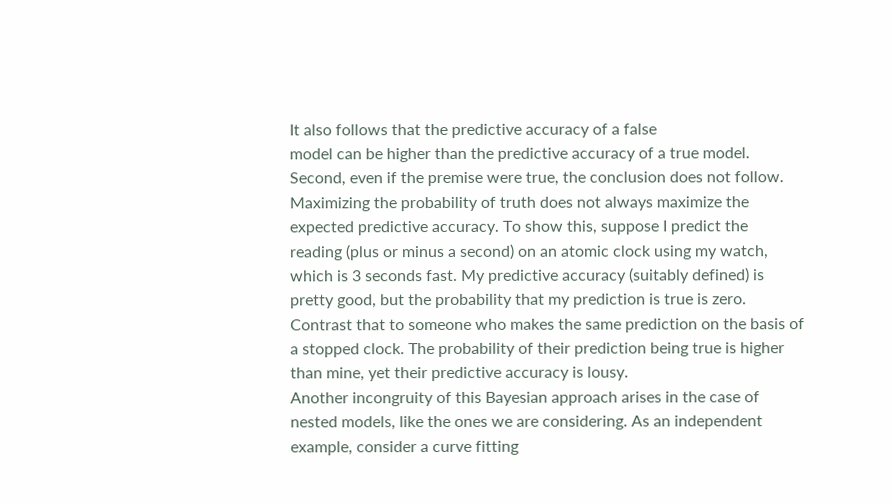It also follows that the predictive accuracy of a false
model can be higher than the predictive accuracy of a true model.
Second, even if the premise were true, the conclusion does not follow.
Maximizing the probability of truth does not always maximize the
expected predictive accuracy. To show this, suppose I predict the
reading (plus or minus a second) on an atomic clock using my watch,
which is 3 seconds fast. My predictive accuracy (suitably defined) is
pretty good, but the probability that my prediction is true is zero.
Contrast that to someone who makes the same prediction on the basis of
a stopped clock. The probability of their prediction being true is higher
than mine, yet their predictive accuracy is lousy.
Another incongruity of this Bayesian approach arises in the case of
nested models, like the ones we are considering. As an independent
example, consider a curve fitting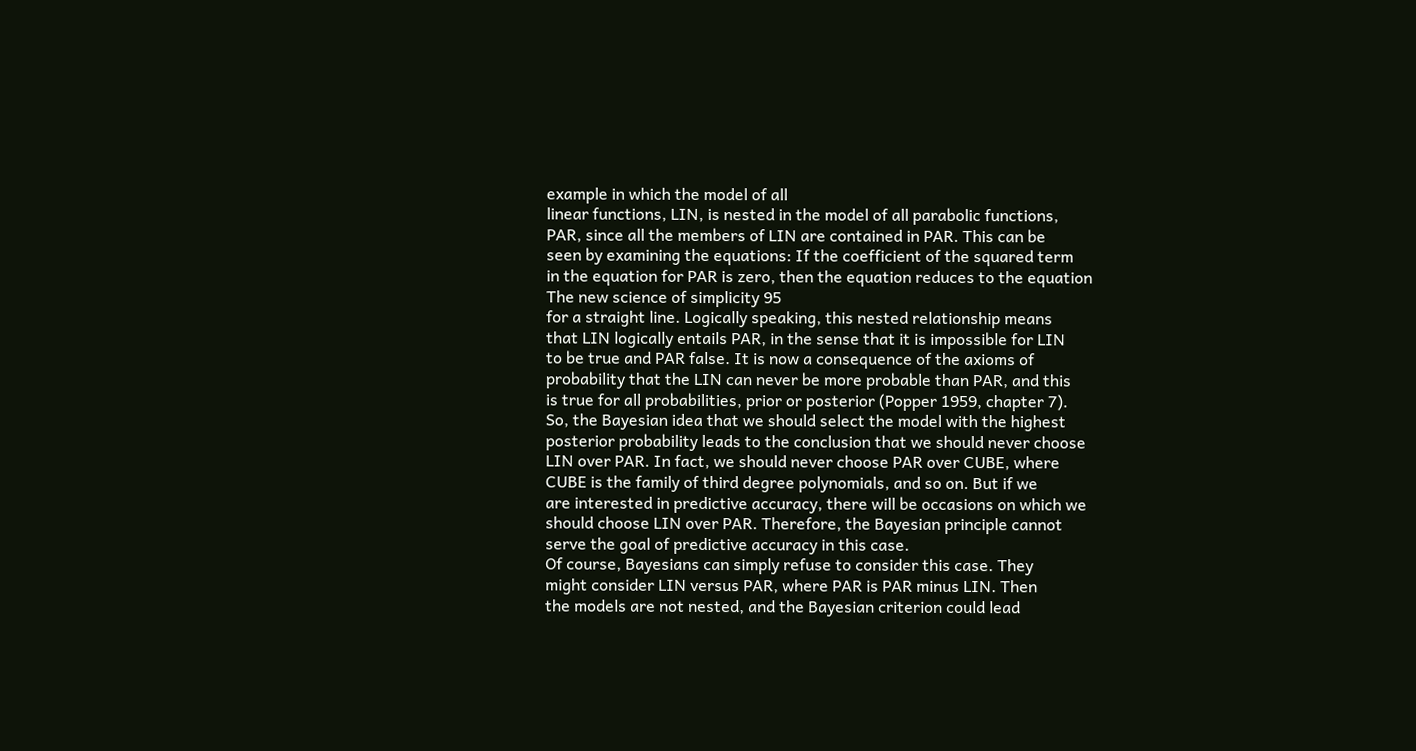example in which the model of all
linear functions, LIN, is nested in the model of all parabolic functions,
PAR, since all the members of LIN are contained in PAR. This can be
seen by examining the equations: If the coefficient of the squared term
in the equation for PAR is zero, then the equation reduces to the equation
The new science of simplicity 95
for a straight line. Logically speaking, this nested relationship means
that LIN logically entails PAR, in the sense that it is impossible for LIN
to be true and PAR false. It is now a consequence of the axioms of
probability that the LIN can never be more probable than PAR, and this
is true for all probabilities, prior or posterior (Popper 1959, chapter 7).
So, the Bayesian idea that we should select the model with the highest
posterior probability leads to the conclusion that we should never choose
LIN over PAR. In fact, we should never choose PAR over CUBE, where
CUBE is the family of third degree polynomials, and so on. But if we
are interested in predictive accuracy, there will be occasions on which we
should choose LIN over PAR. Therefore, the Bayesian principle cannot
serve the goal of predictive accuracy in this case.
Of course, Bayesians can simply refuse to consider this case. They
might consider LIN versus PAR, where PAR is PAR minus LIN. Then
the models are not nested, and the Bayesian criterion could lead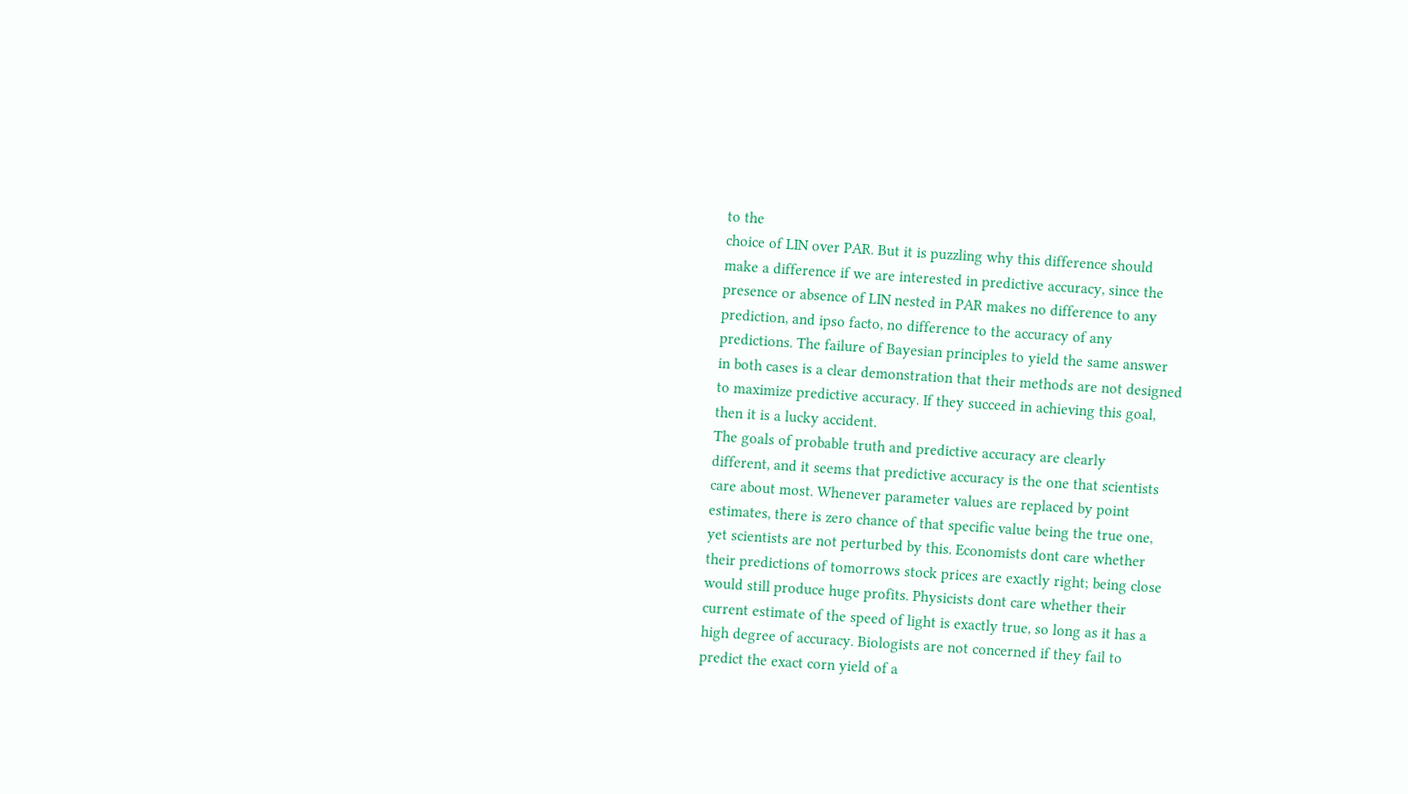to the
choice of LIN over PAR. But it is puzzling why this difference should
make a difference if we are interested in predictive accuracy, since the
presence or absence of LIN nested in PAR makes no difference to any
prediction, and ipso facto, no difference to the accuracy of any
predictions. The failure of Bayesian principles to yield the same answer
in both cases is a clear demonstration that their methods are not designed
to maximize predictive accuracy. If they succeed in achieving this goal,
then it is a lucky accident.
The goals of probable truth and predictive accuracy are clearly
different, and it seems that predictive accuracy is the one that scientists
care about most. Whenever parameter values are replaced by point
estimates, there is zero chance of that specific value being the true one,
yet scientists are not perturbed by this. Economists dont care whether
their predictions of tomorrows stock prices are exactly right; being close
would still produce huge profits. Physicists dont care whether their
current estimate of the speed of light is exactly true, so long as it has a
high degree of accuracy. Biologists are not concerned if they fail to
predict the exact corn yield of a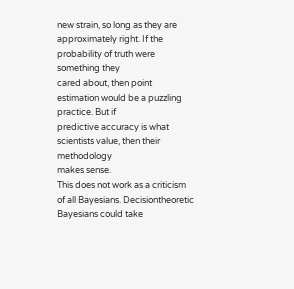new strain, so long as they are
approximately right. If the probability of truth were something they
cared about, then point estimation would be a puzzling practice. But if
predictive accuracy is what scientists value, then their methodology
makes sense.
This does not work as a criticism of all Bayesians. Decisiontheoretic
Bayesians could take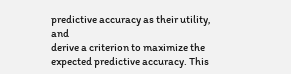predictive accuracy as their utility, and
derive a criterion to maximize the expected predictive accuracy. This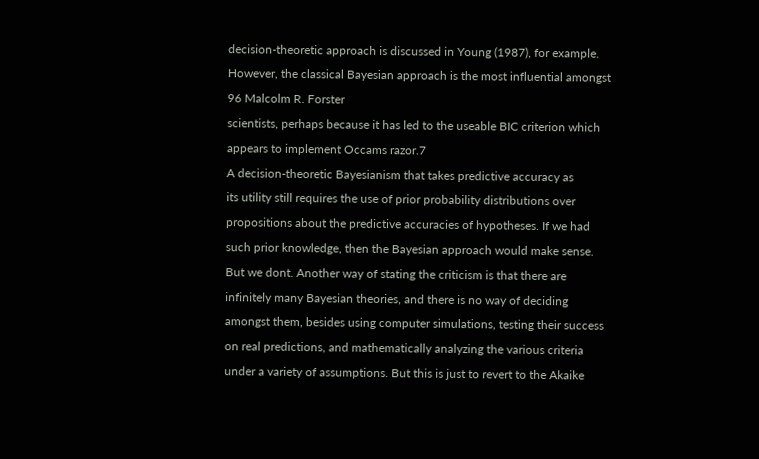decision-theoretic approach is discussed in Young (1987), for example.
However, the classical Bayesian approach is the most influential amongst
96 Malcolm R. Forster
scientists, perhaps because it has led to the useable BIC criterion which
appears to implement Occams razor.7
A decision-theoretic Bayesianism that takes predictive accuracy as
its utility still requires the use of prior probability distributions over
propositions about the predictive accuracies of hypotheses. If we had
such prior knowledge, then the Bayesian approach would make sense.
But we dont. Another way of stating the criticism is that there are
infinitely many Bayesian theories, and there is no way of deciding
amongst them, besides using computer simulations, testing their success
on real predictions, and mathematically analyzing the various criteria
under a variety of assumptions. But this is just to revert to the Akaike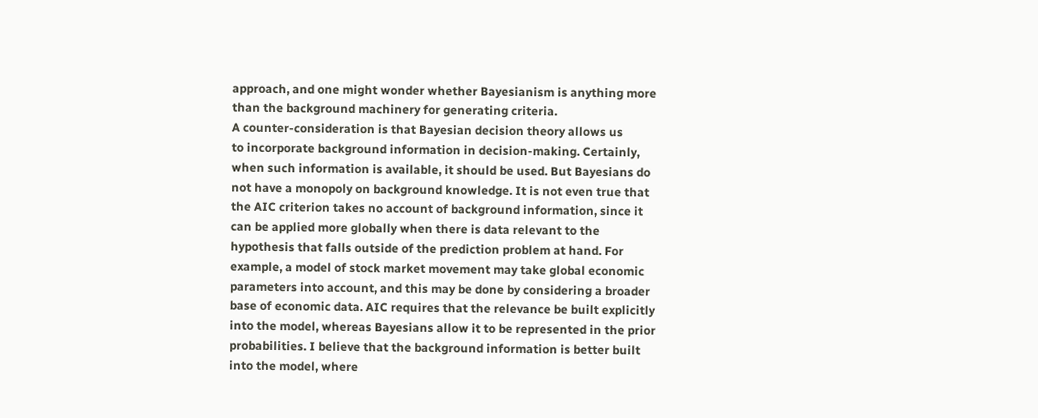approach, and one might wonder whether Bayesianism is anything more
than the background machinery for generating criteria.
A counter-consideration is that Bayesian decision theory allows us
to incorporate background information in decision-making. Certainly,
when such information is available, it should be used. But Bayesians do
not have a monopoly on background knowledge. It is not even true that
the AIC criterion takes no account of background information, since it
can be applied more globally when there is data relevant to the
hypothesis that falls outside of the prediction problem at hand. For
example, a model of stock market movement may take global economic
parameters into account, and this may be done by considering a broader
base of economic data. AIC requires that the relevance be built explicitly
into the model, whereas Bayesians allow it to be represented in the prior
probabilities. I believe that the background information is better built
into the model, where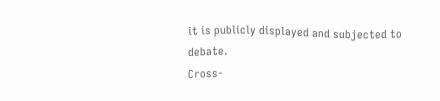it is publicly displayed and subjected to debate.
Cross-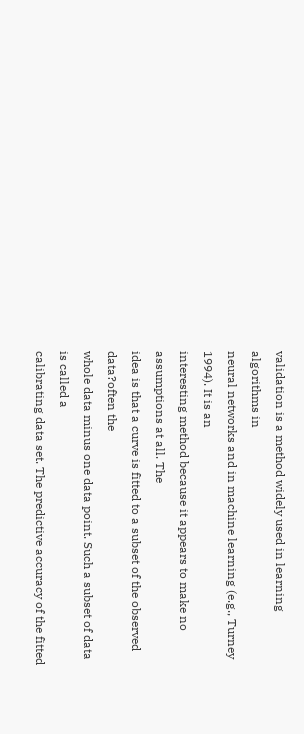validation is a method widely used in learning algorithms in
neural networks and in machine learning (e.g., Turney 1994). It is an
interesting method because it appears to make no assumptions at all. The
idea is that a curve is fitted to a subset of the observed data?often the
whole data minus one data point. Such a subset of data is called a
calibrating data set. The predictive accuracy of the fitted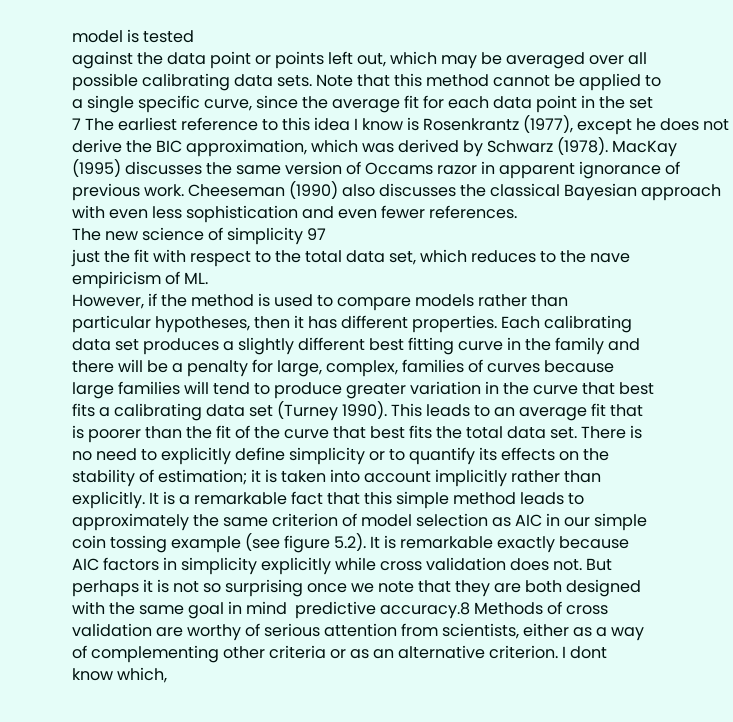model is tested
against the data point or points left out, which may be averaged over all
possible calibrating data sets. Note that this method cannot be applied to
a single specific curve, since the average fit for each data point in the set
7 The earliest reference to this idea I know is Rosenkrantz (1977), except he does not
derive the BIC approximation, which was derived by Schwarz (1978). MacKay
(1995) discusses the same version of Occams razor in apparent ignorance of
previous work. Cheeseman (1990) also discusses the classical Bayesian approach
with even less sophistication and even fewer references.
The new science of simplicity 97
just the fit with respect to the total data set, which reduces to the nave
empiricism of ML.
However, if the method is used to compare models rather than
particular hypotheses, then it has different properties. Each calibrating
data set produces a slightly different best fitting curve in the family and
there will be a penalty for large, complex, families of curves because
large families will tend to produce greater variation in the curve that best
fits a calibrating data set (Turney 1990). This leads to an average fit that
is poorer than the fit of the curve that best fits the total data set. There is
no need to explicitly define simplicity or to quantify its effects on the
stability of estimation; it is taken into account implicitly rather than
explicitly. It is a remarkable fact that this simple method leads to
approximately the same criterion of model selection as AIC in our simple
coin tossing example (see figure 5.2). It is remarkable exactly because
AIC factors in simplicity explicitly while cross validation does not. But
perhaps it is not so surprising once we note that they are both designed
with the same goal in mind  predictive accuracy.8 Methods of cross
validation are worthy of serious attention from scientists, either as a way
of complementing other criteria or as an alternative criterion. I dont
know which,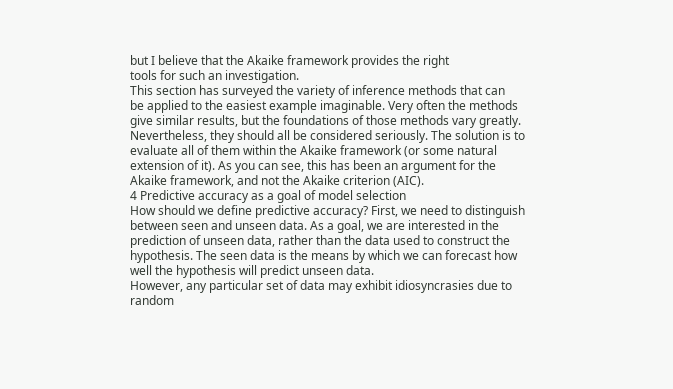but I believe that the Akaike framework provides the right
tools for such an investigation.
This section has surveyed the variety of inference methods that can
be applied to the easiest example imaginable. Very often the methods
give similar results, but the foundations of those methods vary greatly.
Nevertheless, they should all be considered seriously. The solution is to
evaluate all of them within the Akaike framework (or some natural
extension of it). As you can see, this has been an argument for the
Akaike framework, and not the Akaike criterion (AIC).
4 Predictive accuracy as a goal of model selection
How should we define predictive accuracy? First, we need to distinguish
between seen and unseen data. As a goal, we are interested in the
prediction of unseen data, rather than the data used to construct the
hypothesis. The seen data is the means by which we can forecast how
well the hypothesis will predict unseen data.
However, any particular set of data may exhibit idiosyncrasies due to
random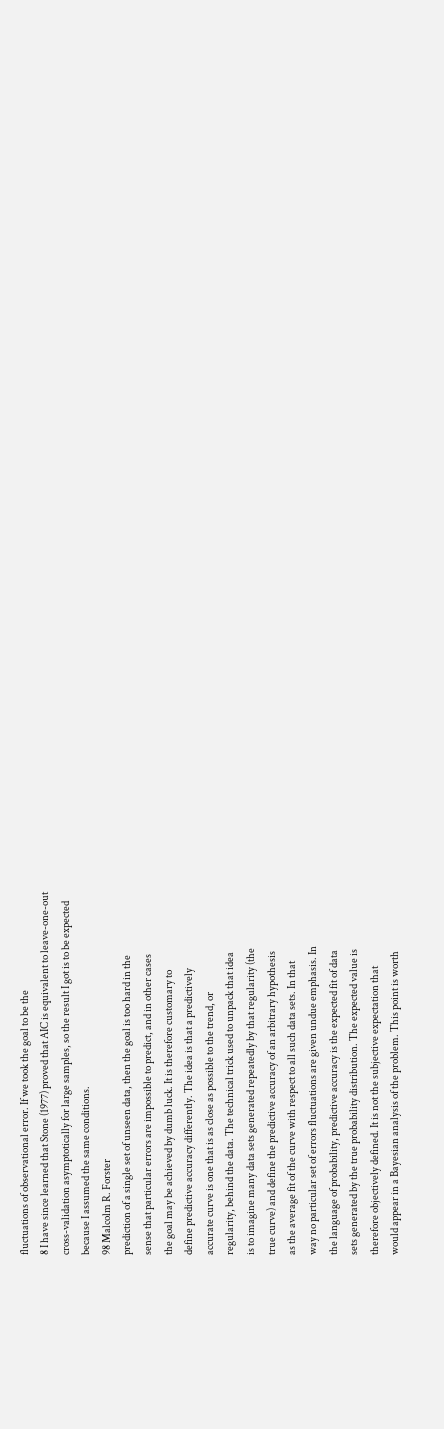fluctuations of observational error. If we took the goal to be the
8 I have since learned that Stone (1977) proved that AIC is equivalent to leave-one-out
cross-validation asymptotically for large samples, so the result I got is to be expected
because I assumed the same conditions.
98 Malcolm R. Forster
prediction of a single set of unseen data, then the goal is too hard in the
sense that particular errors are impossible to predict, and in other cases
the goal may be achieved by dumb luck. It is therefore customary to
define predictive accuracy differently. The idea is that a predictively
accurate curve is one that is as close as possible to the trend, or
regularity, behind the data. The technical trick used to unpack that idea
is to imagine many data sets generated repeatedly by that regularity (the
true curve) and define the predictive accuracy of an arbitrary hypothesis
as the average fit of the curve with respect to all such data sets. In that
way no particular set of errors fluctuations are given undue emphasis. In
the language of probability, predictive accuracy is the expected fit of data
sets generated by the true probability distribution. The expected value is
therefore objectively defined. It is not the subjective expectation that
would appear in a Bayesian analysis of the problem. This point is worth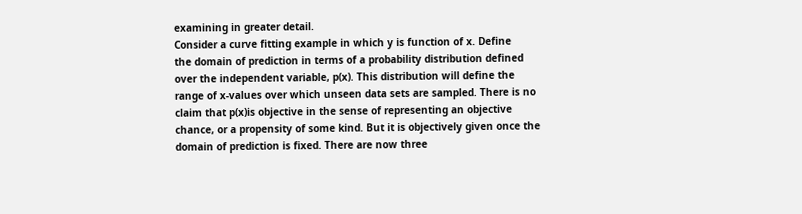examining in greater detail.
Consider a curve fitting example in which y is function of x. Define
the domain of prediction in terms of a probability distribution defined
over the independent variable, p(x). This distribution will define the
range of x-values over which unseen data sets are sampled. There is no
claim that p(x)is objective in the sense of representing an objective
chance, or a propensity of some kind. But it is objectively given once the
domain of prediction is fixed. There are now three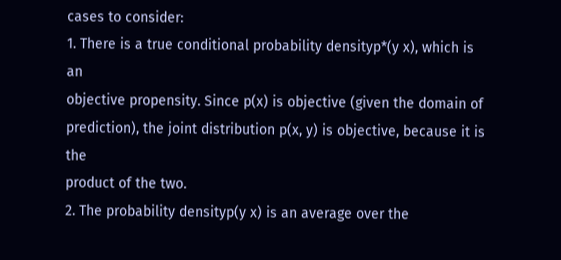cases to consider:
1. There is a true conditional probability densityp*(y x), which is an
objective propensity. Since p(x) is objective (given the domain of
prediction), the joint distribution p(x, y) is objective, because it is the
product of the two.
2. The probability densityp(y x) is an average over the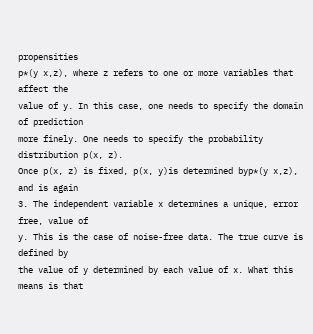propensities
p*(y x,z), where z refers to one or more variables that affect the
value of y. In this case, one needs to specify the domain of prediction
more finely. One needs to specify the probability distribution p(x, z).
Once p(x, z) is fixed, p(x, y)is determined byp*(y x,z), and is again
3. The independent variable x determines a unique, error free, value of
y. This is the case of noise-free data. The true curve is defined by
the value of y determined by each value of x. What this means is that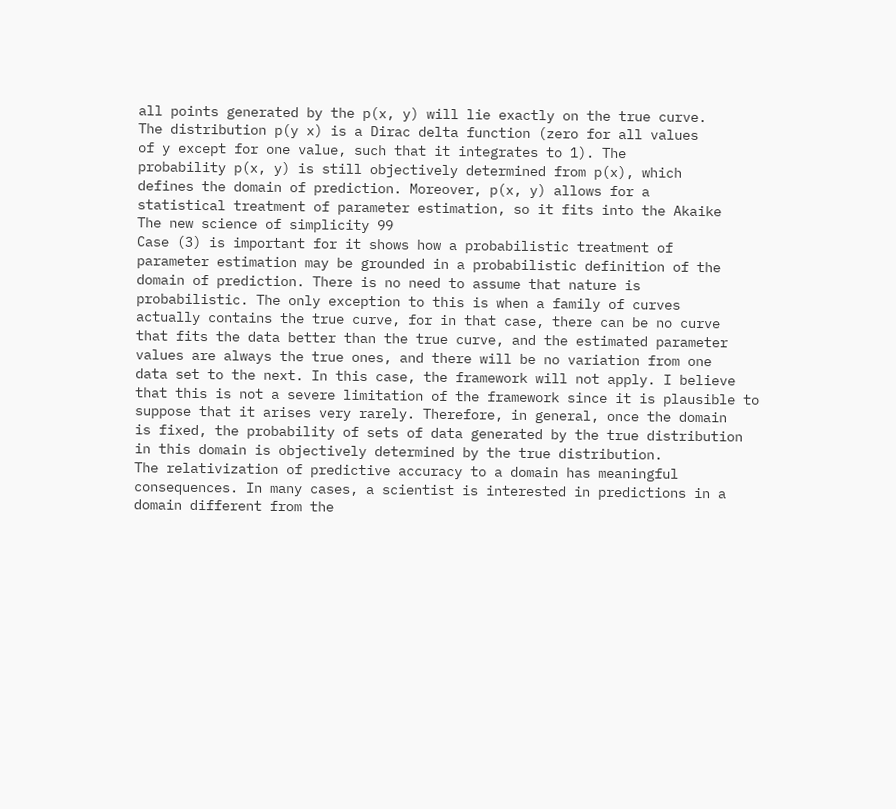all points generated by the p(x, y) will lie exactly on the true curve.
The distribution p(y x) is a Dirac delta function (zero for all values
of y except for one value, such that it integrates to 1). The
probability p(x, y) is still objectively determined from p(x), which
defines the domain of prediction. Moreover, p(x, y) allows for a
statistical treatment of parameter estimation, so it fits into the Akaike
The new science of simplicity 99
Case (3) is important for it shows how a probabilistic treatment of
parameter estimation may be grounded in a probabilistic definition of the
domain of prediction. There is no need to assume that nature is
probabilistic. The only exception to this is when a family of curves
actually contains the true curve, for in that case, there can be no curve
that fits the data better than the true curve, and the estimated parameter
values are always the true ones, and there will be no variation from one
data set to the next. In this case, the framework will not apply. I believe
that this is not a severe limitation of the framework since it is plausible to
suppose that it arises very rarely. Therefore, in general, once the domain
is fixed, the probability of sets of data generated by the true distribution
in this domain is objectively determined by the true distribution.
The relativization of predictive accuracy to a domain has meaningful
consequences. In many cases, a scientist is interested in predictions in a
domain different from the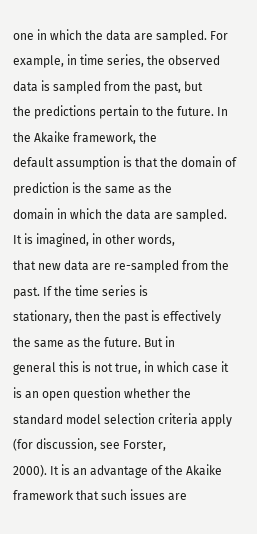one in which the data are sampled. For
example, in time series, the observed data is sampled from the past, but
the predictions pertain to the future. In the Akaike framework, the
default assumption is that the domain of prediction is the same as the
domain in which the data are sampled. It is imagined, in other words,
that new data are re-sampled from the past. If the time series is
stationary, then the past is effectively the same as the future. But in
general this is not true, in which case it is an open question whether the
standard model selection criteria apply (for discussion, see Forster,
2000). It is an advantage of the Akaike framework that such issues are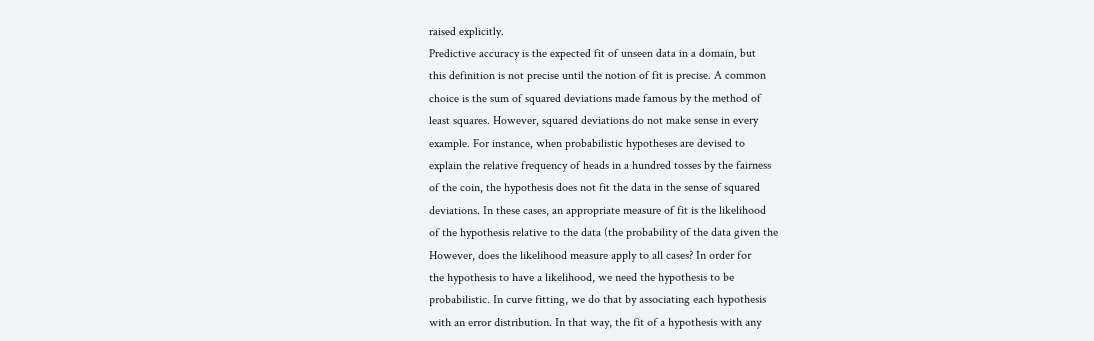raised explicitly.
Predictive accuracy is the expected fit of unseen data in a domain, but
this definition is not precise until the notion of fit is precise. A common
choice is the sum of squared deviations made famous by the method of
least squares. However, squared deviations do not make sense in every
example. For instance, when probabilistic hypotheses are devised to
explain the relative frequency of heads in a hundred tosses by the fairness
of the coin, the hypothesis does not fit the data in the sense of squared
deviations. In these cases, an appropriate measure of fit is the likelihood
of the hypothesis relative to the data (the probability of the data given the
However, does the likelihood measure apply to all cases? In order for
the hypothesis to have a likelihood, we need the hypothesis to be
probabilistic. In curve fitting, we do that by associating each hypothesis
with an error distribution. In that way, the fit of a hypothesis with any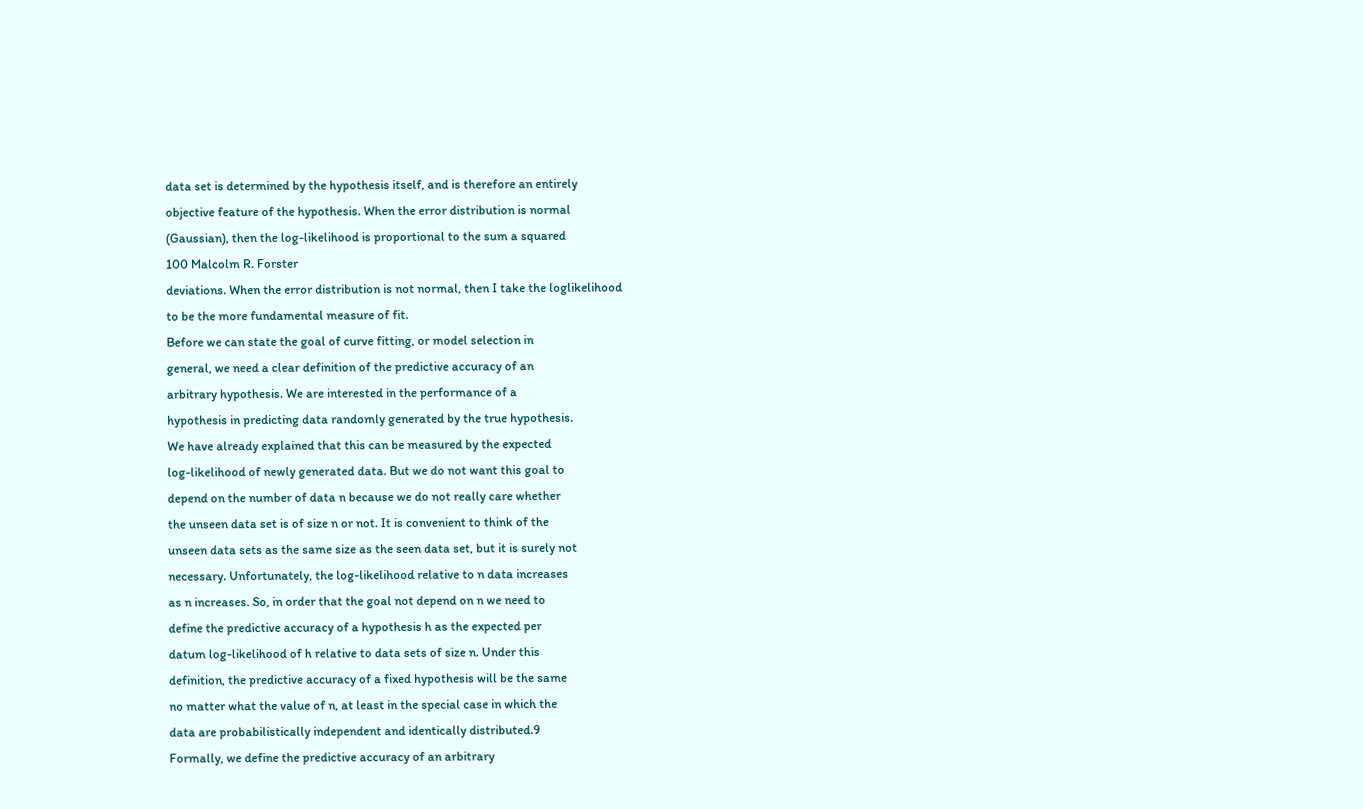data set is determined by the hypothesis itself, and is therefore an entirely
objective feature of the hypothesis. When the error distribution is normal
(Gaussian), then the log-likelihood is proportional to the sum a squared
100 Malcolm R. Forster
deviations. When the error distribution is not normal, then I take the loglikelihood
to be the more fundamental measure of fit.
Before we can state the goal of curve fitting, or model selection in
general, we need a clear definition of the predictive accuracy of an
arbitrary hypothesis. We are interested in the performance of a
hypothesis in predicting data randomly generated by the true hypothesis.
We have already explained that this can be measured by the expected
log-likelihood of newly generated data. But we do not want this goal to
depend on the number of data n because we do not really care whether
the unseen data set is of size n or not. It is convenient to think of the
unseen data sets as the same size as the seen data set, but it is surely not
necessary. Unfortunately, the log-likelihood relative to n data increases
as n increases. So, in order that the goal not depend on n we need to
define the predictive accuracy of a hypothesis h as the expected per
datum log-likelihood of h relative to data sets of size n. Under this
definition, the predictive accuracy of a fixed hypothesis will be the same
no matter what the value of n, at least in the special case in which the
data are probabilistically independent and identically distributed.9
Formally, we define the predictive accuracy of an arbitrary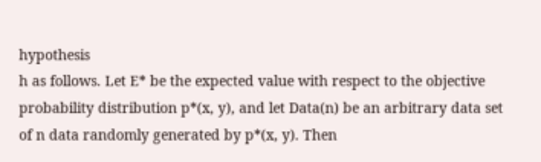hypothesis
h as follows. Let E* be the expected value with respect to the objective
probability distribution p*(x, y), and let Data(n) be an arbitrary data set
of n data randomly generated by p*(x, y). Then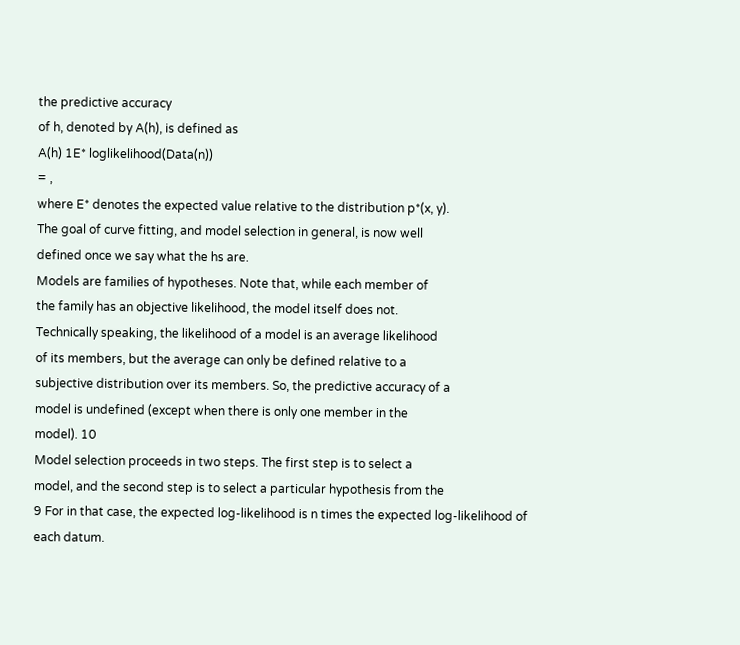the predictive accuracy
of h, denoted by A(h), is defined as
A(h) 1E* loglikelihood(Data(n))
= ,
where E* denotes the expected value relative to the distribution p*(x, y).
The goal of curve fitting, and model selection in general, is now well
defined once we say what the hs are.
Models are families of hypotheses. Note that, while each member of
the family has an objective likelihood, the model itself does not.
Technically speaking, the likelihood of a model is an average likelihood
of its members, but the average can only be defined relative to a
subjective distribution over its members. So, the predictive accuracy of a
model is undefined (except when there is only one member in the
model). 10
Model selection proceeds in two steps. The first step is to select a
model, and the second step is to select a particular hypothesis from the
9 For in that case, the expected log-likelihood is n times the expected log-likelihood of
each datum.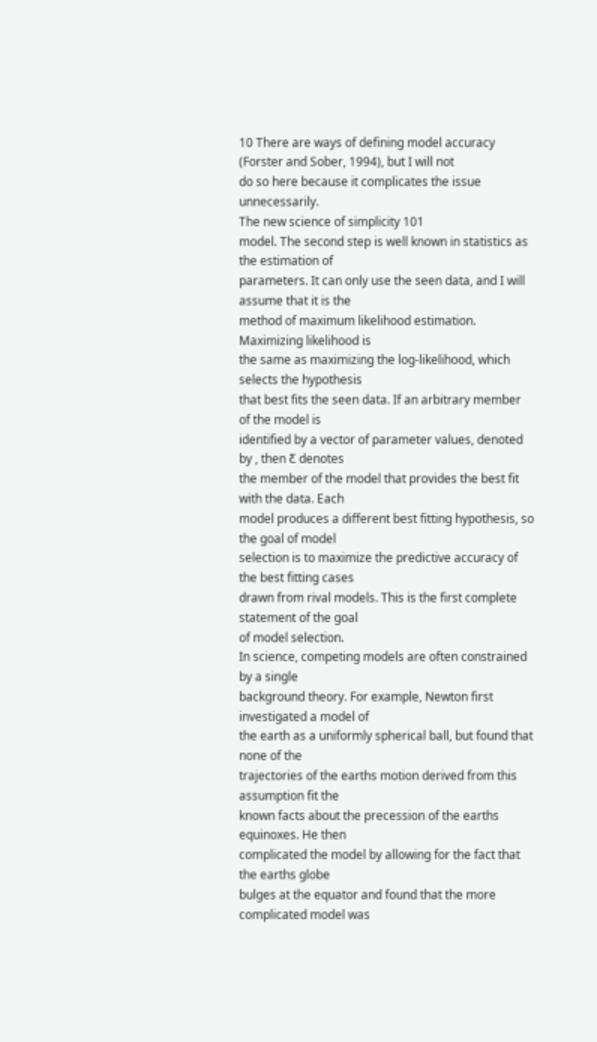10 There are ways of defining model accuracy (Forster and Sober, 1994), but I will not
do so here because it complicates the issue unnecessarily.
The new science of simplicity 101
model. The second step is well known in statistics as the estimation of
parameters. It can only use the seen data, and I will assume that it is the
method of maximum likelihood estimation. Maximizing likelihood is
the same as maximizing the log-likelihood, which selects the hypothesis
that best fits the seen data. If an arbitrary member of the model is
identified by a vector of parameter values, denoted by , then Ƹ denotes
the member of the model that provides the best fit with the data. Each
model produces a different best fitting hypothesis, so the goal of model
selection is to maximize the predictive accuracy of the best fitting cases
drawn from rival models. This is the first complete statement of the goal
of model selection.
In science, competing models are often constrained by a single
background theory. For example, Newton first investigated a model of
the earth as a uniformly spherical ball, but found that none of the
trajectories of the earths motion derived from this assumption fit the
known facts about the precession of the earths equinoxes. He then
complicated the model by allowing for the fact that the earths globe
bulges at the equator and found that the more complicated model was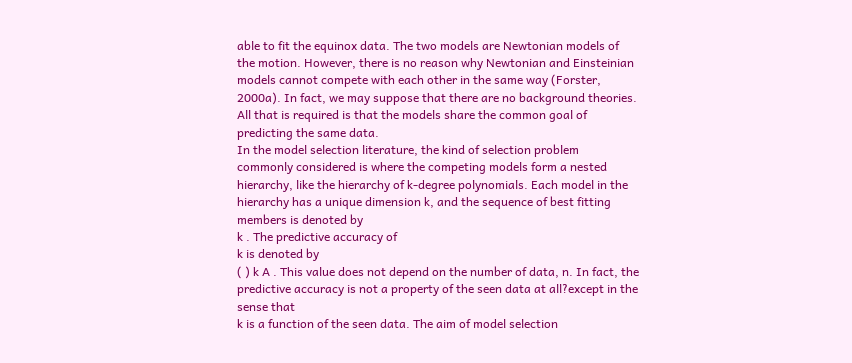able to fit the equinox data. The two models are Newtonian models of
the motion. However, there is no reason why Newtonian and Einsteinian
models cannot compete with each other in the same way (Forster,
2000a). In fact, we may suppose that there are no background theories.
All that is required is that the models share the common goal of
predicting the same data.
In the model selection literature, the kind of selection problem
commonly considered is where the competing models form a nested
hierarchy, like the hierarchy of k-degree polynomials. Each model in the
hierarchy has a unique dimension k, and the sequence of best fitting
members is denoted by
k . The predictive accuracy of
k is denoted by
( ) k A . This value does not depend on the number of data, n. In fact, the
predictive accuracy is not a property of the seen data at all?except in the
sense that
k is a function of the seen data. The aim of model selection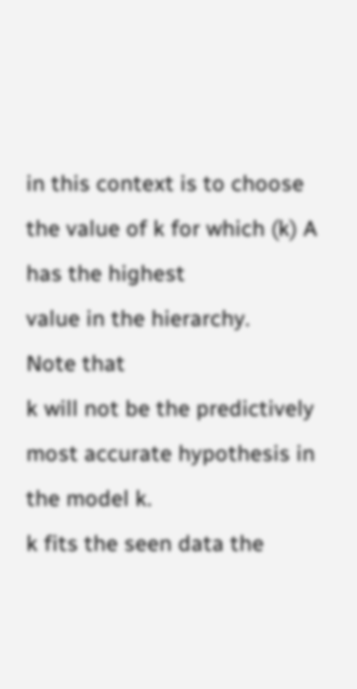in this context is to choose the value of k for which (k) A has the highest
value in the hierarchy.
Note that
k will not be the predictively most accurate hypothesis in
the model k.
k fits the seen data the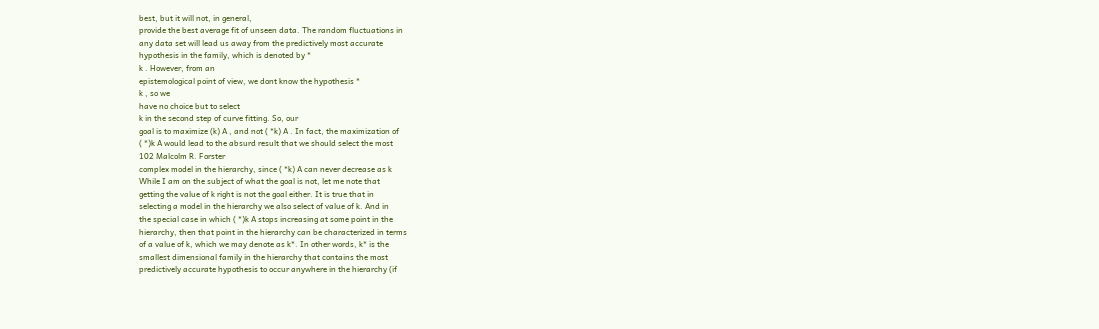best, but it will not, in general,
provide the best average fit of unseen data. The random fluctuations in
any data set will lead us away from the predictively most accurate
hypothesis in the family, which is denoted by *
k . However, from an
epistemological point of view, we dont know the hypothesis *
k , so we
have no choice but to select
k in the second step of curve fitting. So, our
goal is to maximize (k) A , and not ( *k) A . In fact, the maximization of
( *)k A would lead to the absurd result that we should select the most
102 Malcolm R. Forster
complex model in the hierarchy, since ( *k) A can never decrease as k
While I am on the subject of what the goal is not, let me note that
getting the value of k right is not the goal either. It is true that in
selecting a model in the hierarchy we also select of value of k. And in
the special case in which ( *)k A stops increasing at some point in the
hierarchy, then that point in the hierarchy can be characterized in terms
of a value of k, which we may denote as k*. In other words, k* is the
smallest dimensional family in the hierarchy that contains the most
predictively accurate hypothesis to occur anywhere in the hierarchy (if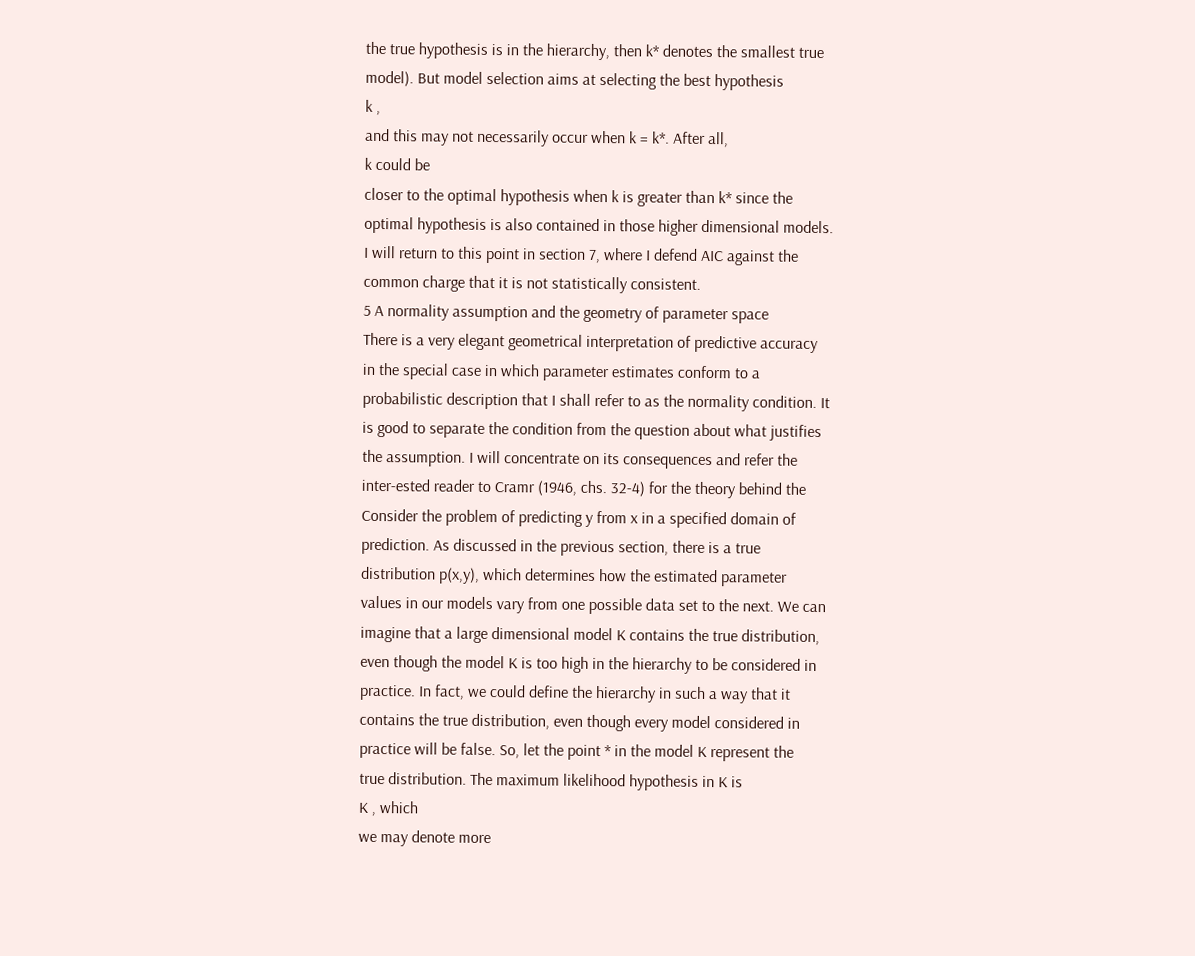the true hypothesis is in the hierarchy, then k* denotes the smallest true
model). But model selection aims at selecting the best hypothesis
k ,
and this may not necessarily occur when k = k*. After all,
k could be
closer to the optimal hypothesis when k is greater than k* since the
optimal hypothesis is also contained in those higher dimensional models.
I will return to this point in section 7, where I defend AIC against the
common charge that it is not statistically consistent.
5 A normality assumption and the geometry of parameter space
There is a very elegant geometrical interpretation of predictive accuracy
in the special case in which parameter estimates conform to a
probabilistic description that I shall refer to as the normality condition. It
is good to separate the condition from the question about what justifies
the assumption. I will concentrate on its consequences and refer the
inter-ested reader to Cramr (1946, chs. 32-4) for the theory behind the
Consider the problem of predicting y from x in a specified domain of
prediction. As discussed in the previous section, there is a true
distribution p(x,y), which determines how the estimated parameter
values in our models vary from one possible data set to the next. We can
imagine that a large dimensional model K contains the true distribution,
even though the model K is too high in the hierarchy to be considered in
practice. In fact, we could define the hierarchy in such a way that it
contains the true distribution, even though every model considered in
practice will be false. So, let the point * in the model K represent the
true distribution. The maximum likelihood hypothesis in K is
K , which
we may denote more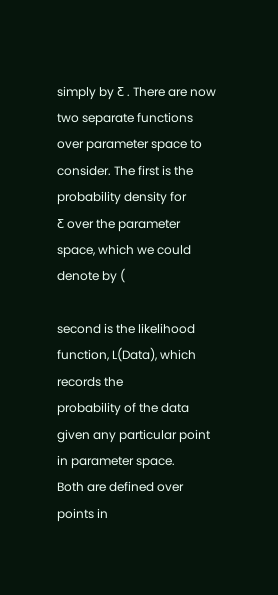simply by Ƹ . There are now two separate functions
over parameter space to consider. The first is the probability density for
Ƹ over the parameter space, which we could denote by (

second is the likelihood function, L(Data), which records the
probability of the data given any particular point in parameter space.
Both are defined over points in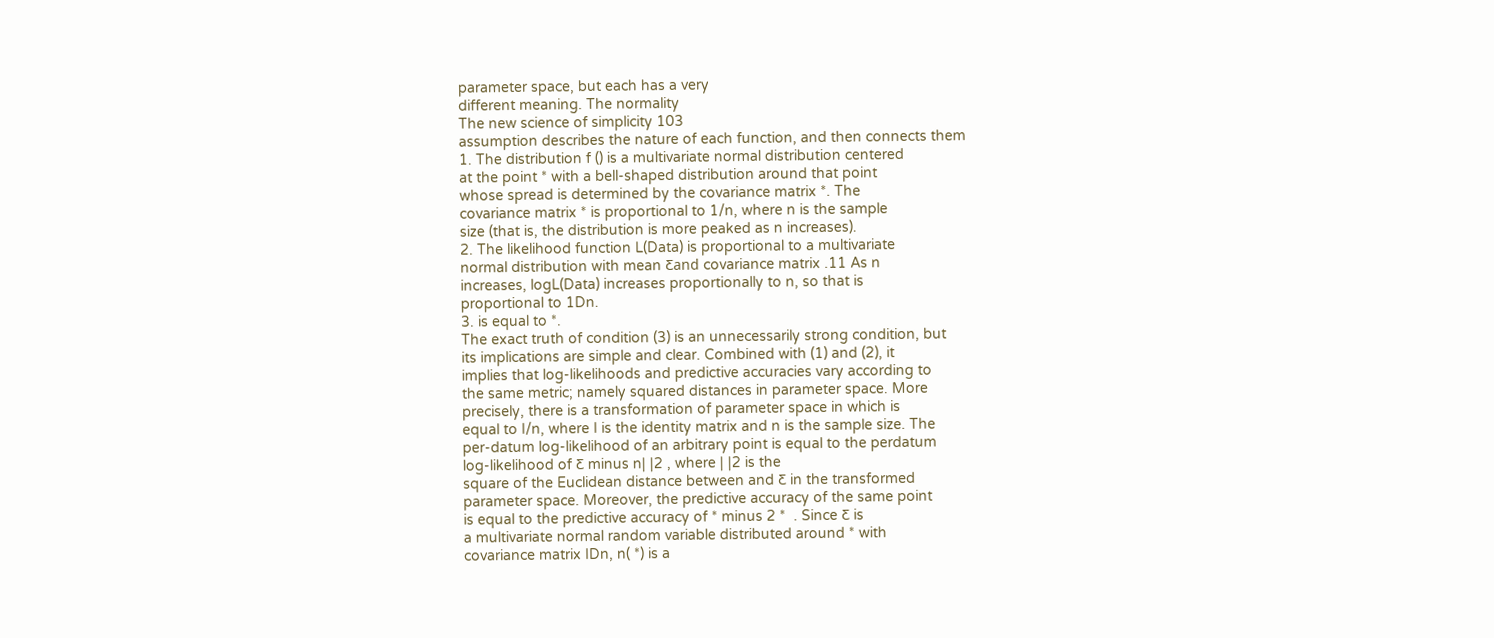parameter space, but each has a very
different meaning. The normality
The new science of simplicity 103
assumption describes the nature of each function, and then connects them
1. The distribution f () is a multivariate normal distribution centered
at the point * with a bell-shaped distribution around that point
whose spread is determined by the covariance matrix *. The
covariance matrix * is proportional to 1/n, where n is the sample
size (that is, the distribution is more peaked as n increases).
2. The likelihood function L(Data) is proportional to a multivariate
normal distribution with mean Ƹand covariance matrix .11 As n
increases, logL(Data) increases proportionally to n, so that is
proportional to 1Dn.
3. is equal to *.
The exact truth of condition (3) is an unnecessarily strong condition, but
its implications are simple and clear. Combined with (1) and (2), it
implies that log-likelihoods and predictive accuracies vary according to
the same metric; namely squared distances in parameter space. More
precisely, there is a transformation of parameter space in which is
equal to I/n, where I is the identity matrix and n is the sample size. The
per-datum log-likelihood of an arbitrary point is equal to the perdatum
log-likelihood of Ƹ minus n| |2 , where | |2 is the
square of the Euclidean distance between and Ƹ in the transformed
parameter space. Moreover, the predictive accuracy of the same point
is equal to the predictive accuracy of * minus 2 *  . Since Ƹ is
a multivariate normal random variable distributed around * with
covariance matrix IDn, n( *) is a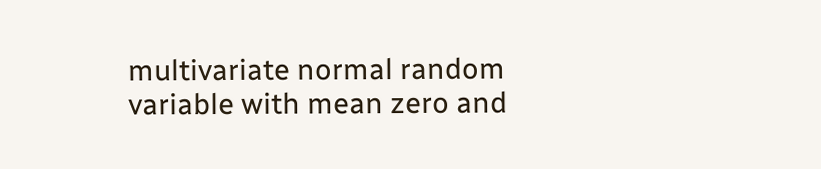multivariate normal random
variable with mean zero and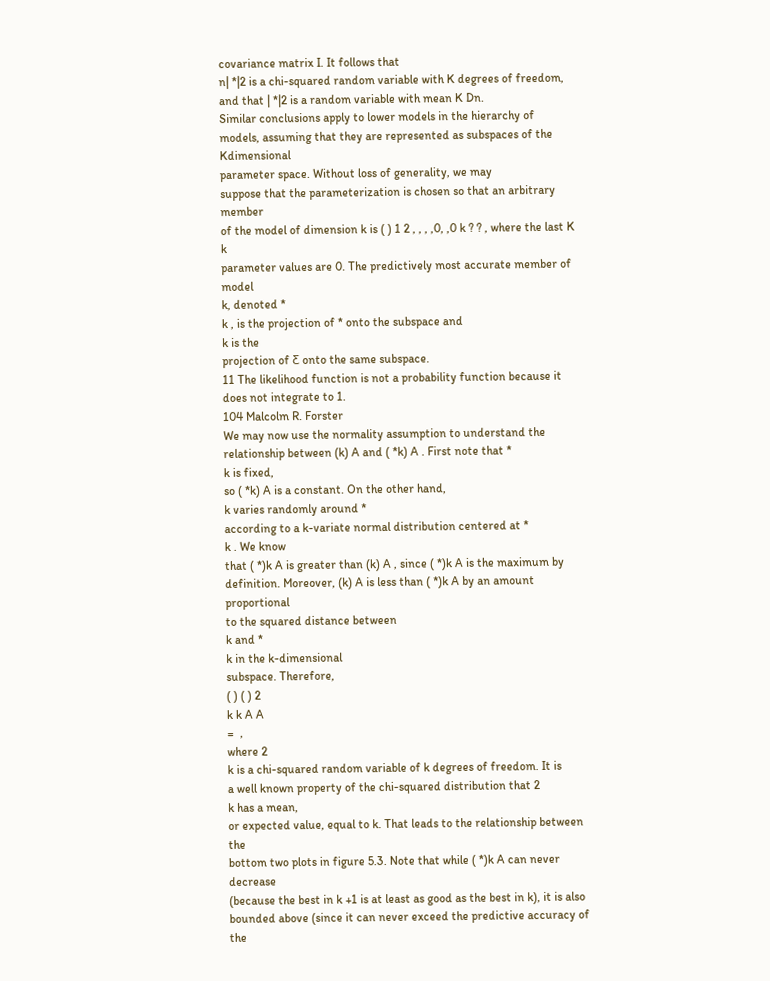covariance matrix I. It follows that
n| *|2 is a chi-squared random variable with K degrees of freedom,
and that | *|2 is a random variable with mean K Dn.
Similar conclusions apply to lower models in the hierarchy of
models, assuming that they are represented as subspaces of the Kdimensional
parameter space. Without loss of generality, we may
suppose that the parameterization is chosen so that an arbitrary member
of the model of dimension k is ( ) 1 2 , , , ,0, ,0 k ? ? , where the last K  k
parameter values are 0. The predictively most accurate member of model
k, denoted *
k , is the projection of * onto the subspace and
k is the
projection of Ƹ onto the same subspace.
11 The likelihood function is not a probability function because it does not integrate to 1.
104 Malcolm R. Forster
We may now use the normality assumption to understand the
relationship between (k) A and ( *k) A . First note that *
k is fixed,
so ( *k) A is a constant. On the other hand,
k varies randomly around *
according to a k-variate normal distribution centered at *
k . We know
that ( *)k A is greater than (k) A , since ( *)k A is the maximum by
definition. Moreover, (k) A is less than ( *)k A by an amount proportional
to the squared distance between
k and *
k in the k-dimensional
subspace. Therefore,
( ) ( ) 2
k k A A
=  ,
where 2
k is a chi-squared random variable of k degrees of freedom. It is
a well known property of the chi-squared distribution that 2
k has a mean,
or expected value, equal to k. That leads to the relationship between the
bottom two plots in figure 5.3. Note that while ( *)k A can never decrease
(because the best in k +1 is at least as good as the best in k), it is also
bounded above (since it can never exceed the predictive accuracy of the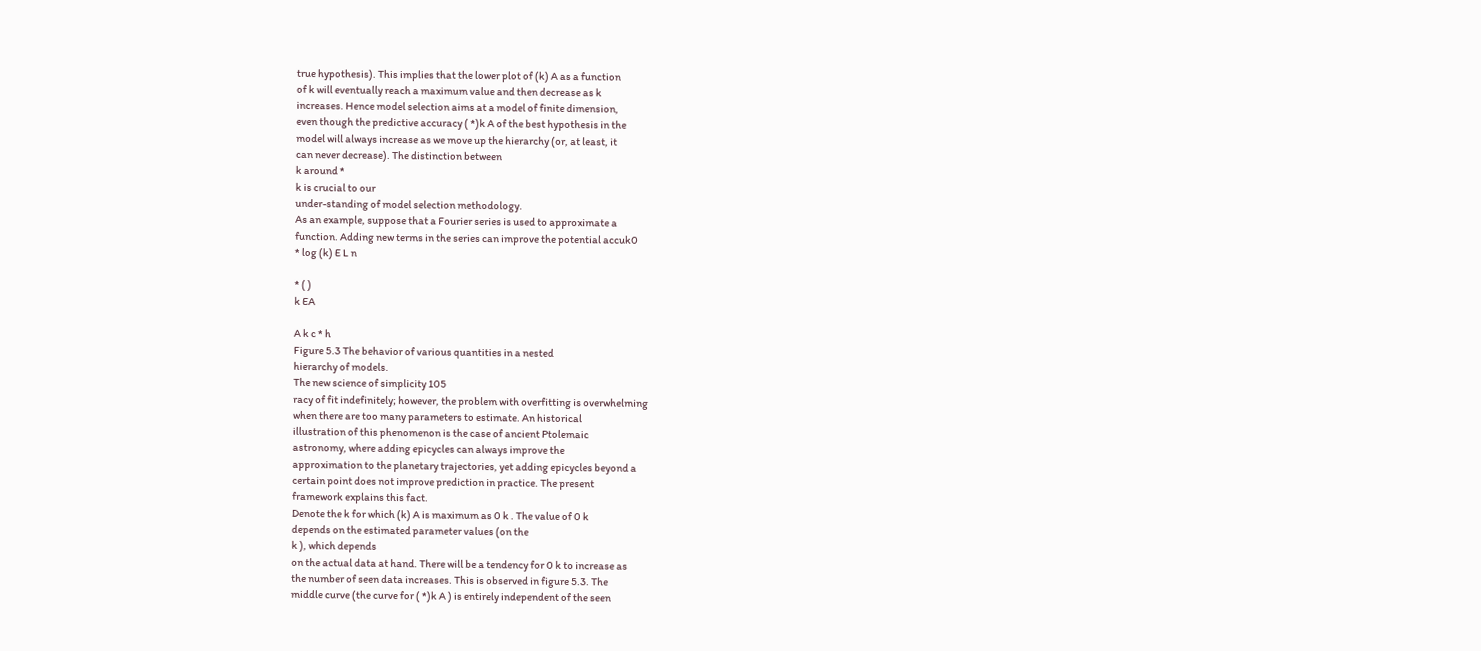true hypothesis). This implies that the lower plot of (k) A as a function
of k will eventually reach a maximum value and then decrease as k
increases. Hence model selection aims at a model of finite dimension,
even though the predictive accuracy ( *)k A of the best hypothesis in the
model will always increase as we move up the hierarchy (or, at least, it
can never decrease). The distinction between
k around *
k is crucial to our
under-standing of model selection methodology.
As an example, suppose that a Fourier series is used to approximate a
function. Adding new terms in the series can improve the potential accuk0
* log (k) E L n

* ( )
k EA

A k c * h
Figure 5.3 The behavior of various quantities in a nested
hierarchy of models.
The new science of simplicity 105
racy of fit indefinitely; however, the problem with overfitting is overwhelming
when there are too many parameters to estimate. An historical
illustration of this phenomenon is the case of ancient Ptolemaic
astronomy, where adding epicycles can always improve the
approximation to the planetary trajectories, yet adding epicycles beyond a
certain point does not improve prediction in practice. The present
framework explains this fact.
Denote the k for which (k) A is maximum as 0 k . The value of 0 k
depends on the estimated parameter values (on the
k ), which depends
on the actual data at hand. There will be a tendency for 0 k to increase as
the number of seen data increases. This is observed in figure 5.3. The
middle curve (the curve for ( *)k A ) is entirely independent of the seen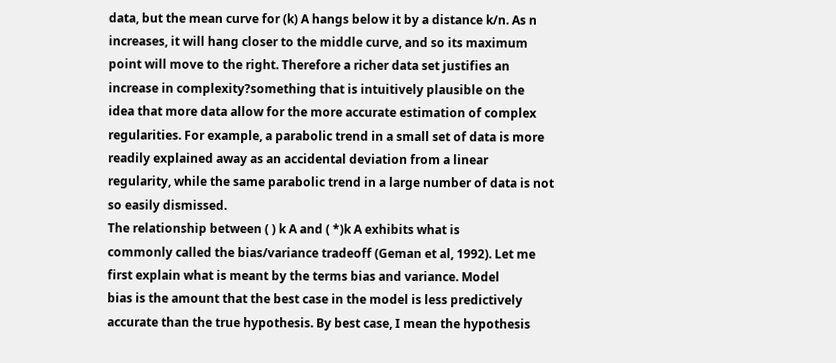data, but the mean curve for (k) A hangs below it by a distance k/n. As n
increases, it will hang closer to the middle curve, and so its maximum
point will move to the right. Therefore a richer data set justifies an
increase in complexity?something that is intuitively plausible on the
idea that more data allow for the more accurate estimation of complex
regularities. For example, a parabolic trend in a small set of data is more
readily explained away as an accidental deviation from a linear
regularity, while the same parabolic trend in a large number of data is not
so easily dismissed.
The relationship between ( ) k A and ( *)k A exhibits what is
commonly called the bias/variance tradeoff (Geman et al, 1992). Let me
first explain what is meant by the terms bias and variance. Model
bias is the amount that the best case in the model is less predictively
accurate than the true hypothesis. By best case, I mean the hypothesis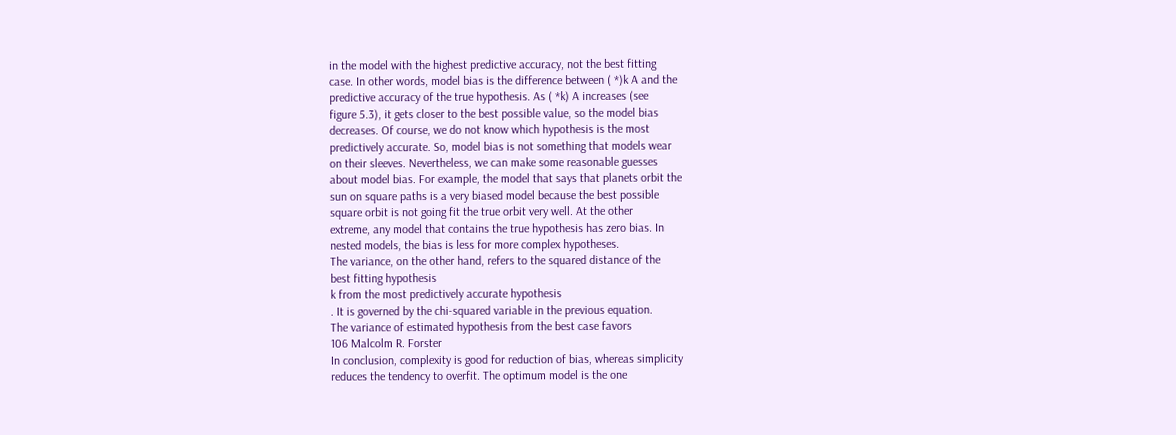in the model with the highest predictive accuracy, not the best fitting
case. In other words, model bias is the difference between ( *)k A and the
predictive accuracy of the true hypothesis. As ( *k) A increases (see
figure 5.3), it gets closer to the best possible value, so the model bias
decreases. Of course, we do not know which hypothesis is the most
predictively accurate. So, model bias is not something that models wear
on their sleeves. Nevertheless, we can make some reasonable guesses
about model bias. For example, the model that says that planets orbit the
sun on square paths is a very biased model because the best possible
square orbit is not going fit the true orbit very well. At the other
extreme, any model that contains the true hypothesis has zero bias. In
nested models, the bias is less for more complex hypotheses.
The variance, on the other hand, refers to the squared distance of the
best fitting hypothesis
k from the most predictively accurate hypothesis
. It is governed by the chi-squared variable in the previous equation.
The variance of estimated hypothesis from the best case favors
106 Malcolm R. Forster
In conclusion, complexity is good for reduction of bias, whereas simplicity
reduces the tendency to overfit. The optimum model is the one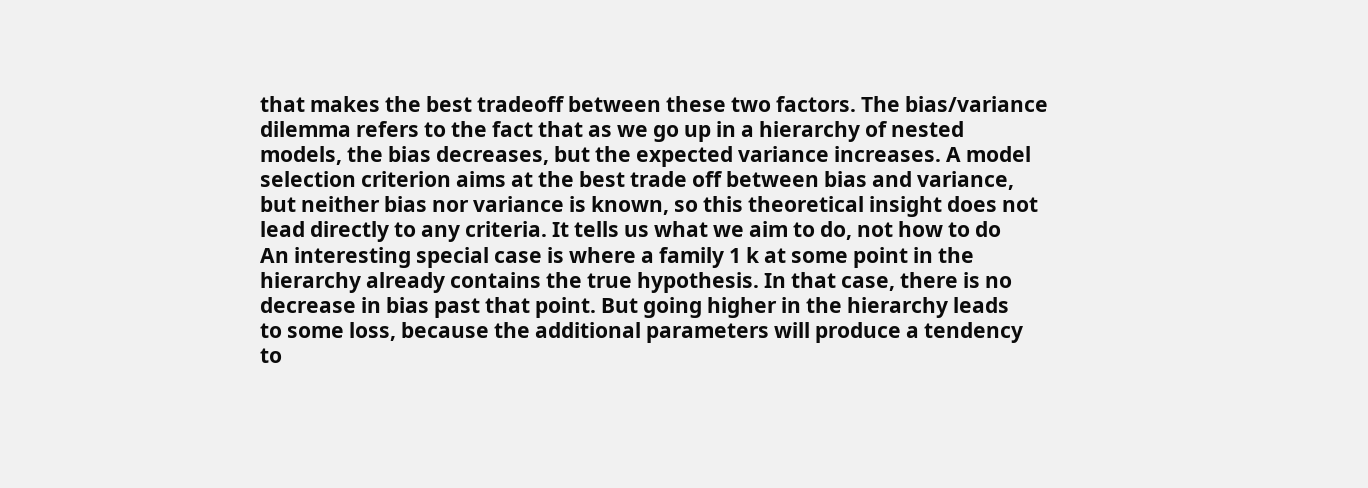that makes the best tradeoff between these two factors. The bias/variance
dilemma refers to the fact that as we go up in a hierarchy of nested
models, the bias decreases, but the expected variance increases. A model
selection criterion aims at the best trade off between bias and variance,
but neither bias nor variance is known, so this theoretical insight does not
lead directly to any criteria. It tells us what we aim to do, not how to do
An interesting special case is where a family 1 k at some point in the
hierarchy already contains the true hypothesis. In that case, there is no
decrease in bias past that point. But going higher in the hierarchy leads
to some loss, because the additional parameters will produce a tendency
to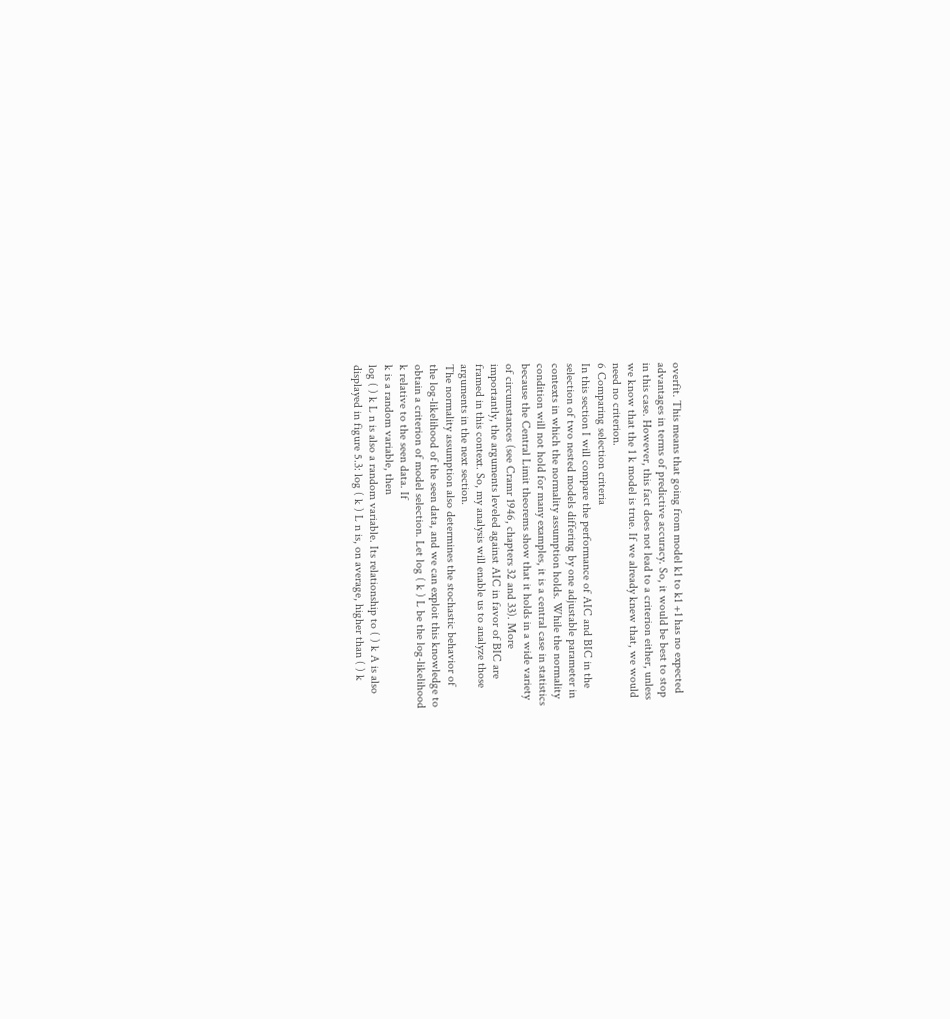overfit. This means that going from model k1 to k1 +1 has no expected
advantages in terms of predictive accuracy. So, it would be best to stop
in this case. However, this fact does not lead to a criterion either, unless
we know that the 1 k model is true. If we already knew that, we would
need no criterion.
6 Comparing selection criteria
In this section I will compare the performance of AIC and BIC in the
selection of two nested models differing by one adjustable parameter in
contexts in which the normality assumption holds. While the normality
condition will not hold for many examples, it is a central case in statistics
because the Central Limit theorems show that it holds in a wide variety
of circumstances (see Cramr 1946, chapters 32 and 33). More
importantly, the arguments leveled against AIC in favor of BIC are
framed in this context. So, my analysis will enable us to analyze those
arguments in the next section.
The normality assumption also determines the stochastic behavior of
the log-likelihood of the seen data, and we can exploit this knowledge to
obtain a criterion of model selection. Let log ( k ) L be the log-likelihood
k relative to the seen data. If
k is a random variable, then
log ( ) k L n is also a random variable. Its relationship to ( ) k A is also
displayed in figure 5.3: log ( k ) L n is, on average, higher than ( ) k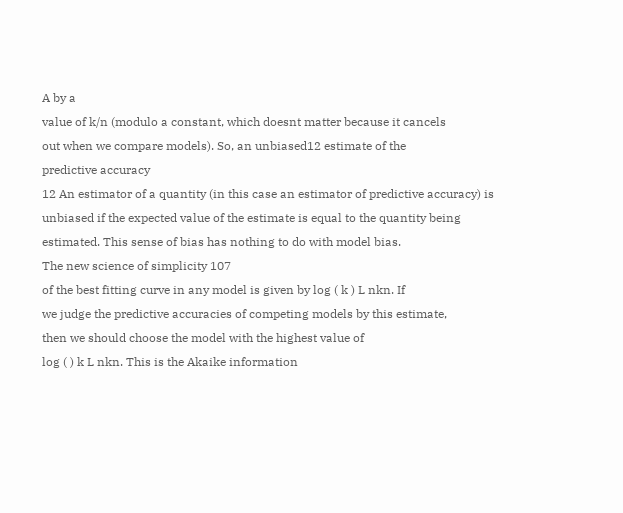A by a
value of k/n (modulo a constant, which doesnt matter because it cancels
out when we compare models). So, an unbiased12 estimate of the
predictive accuracy
12 An estimator of a quantity (in this case an estimator of predictive accuracy) is
unbiased if the expected value of the estimate is equal to the quantity being
estimated. This sense of bias has nothing to do with model bias.
The new science of simplicity 107
of the best fitting curve in any model is given by log ( k ) L nkn. If
we judge the predictive accuracies of competing models by this estimate,
then we should choose the model with the highest value of
log ( ) k L nkn. This is the Akaike information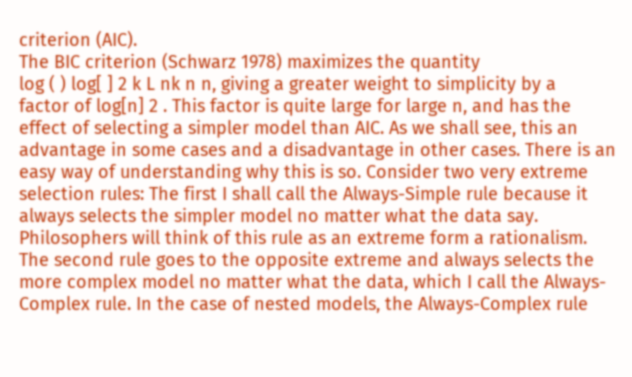criterion (AIC).
The BIC criterion (Schwarz 1978) maximizes the quantity
log ( ) log[ ] 2 k L nk n n, giving a greater weight to simplicity by a
factor of log[n] 2 . This factor is quite large for large n, and has the
effect of selecting a simpler model than AIC. As we shall see, this an
advantage in some cases and a disadvantage in other cases. There is an
easy way of understanding why this is so. Consider two very extreme
selection rules: The first I shall call the Always-Simple rule because it
always selects the simpler model no matter what the data say.
Philosophers will think of this rule as an extreme form a rationalism.
The second rule goes to the opposite extreme and always selects the
more complex model no matter what the data, which I call the Always-
Complex rule. In the case of nested models, the Always-Complex rule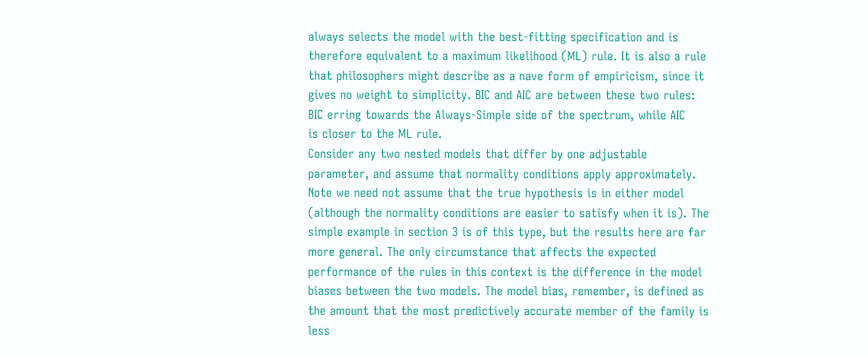always selects the model with the best-fitting specification and is
therefore equivalent to a maximum likelihood (ML) rule. It is also a rule
that philosophers might describe as a nave form of empiricism, since it
gives no weight to simplicity. BIC and AIC are between these two rules:
BIC erring towards the Always-Simple side of the spectrum, while AIC
is closer to the ML rule.
Consider any two nested models that differ by one adjustable
parameter, and assume that normality conditions apply approximately.
Note we need not assume that the true hypothesis is in either model
(although the normality conditions are easier to satisfy when it is). The
simple example in section 3 is of this type, but the results here are far
more general. The only circumstance that affects the expected
performance of the rules in this context is the difference in the model
biases between the two models. The model bias, remember, is defined as
the amount that the most predictively accurate member of the family is
less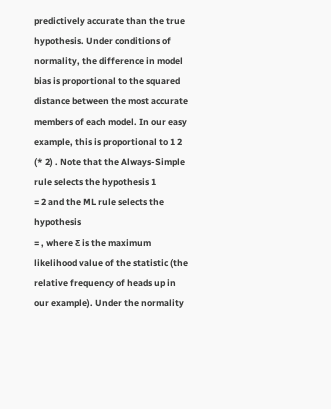predictively accurate than the true hypothesis. Under conditions of
normality, the difference in model bias is proportional to the squared
distance between the most accurate members of each model. In our easy
example, this is proportional to 1 2
(* 2) . Note that the Always-Simple
rule selects the hypothesis 1
= 2 and the ML rule selects the hypothesis
= , where Ƹ is the maximum likelihood value of the statistic (the
relative frequency of heads up in our example). Under the normality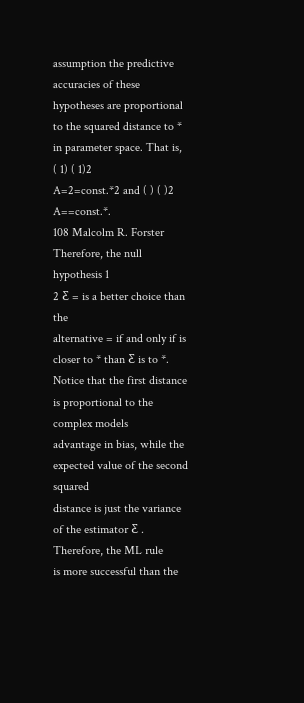assumption the predictive accuracies of these hypotheses are proportional
to the squared distance to * in parameter space. That is,
( 1) ( 1)2
A=2=const.*2 and ( ) ( )2 A==const.*.
108 Malcolm R. Forster
Therefore, the null hypothesis 1
2 Ƹ = is a better choice than the
alternative = if and only if is closer to * than Ƹ is to *.
Notice that the first distance is proportional to the complex models
advantage in bias, while the expected value of the second squared
distance is just the variance of the estimator Ƹ . Therefore, the ML rule
is more successful than the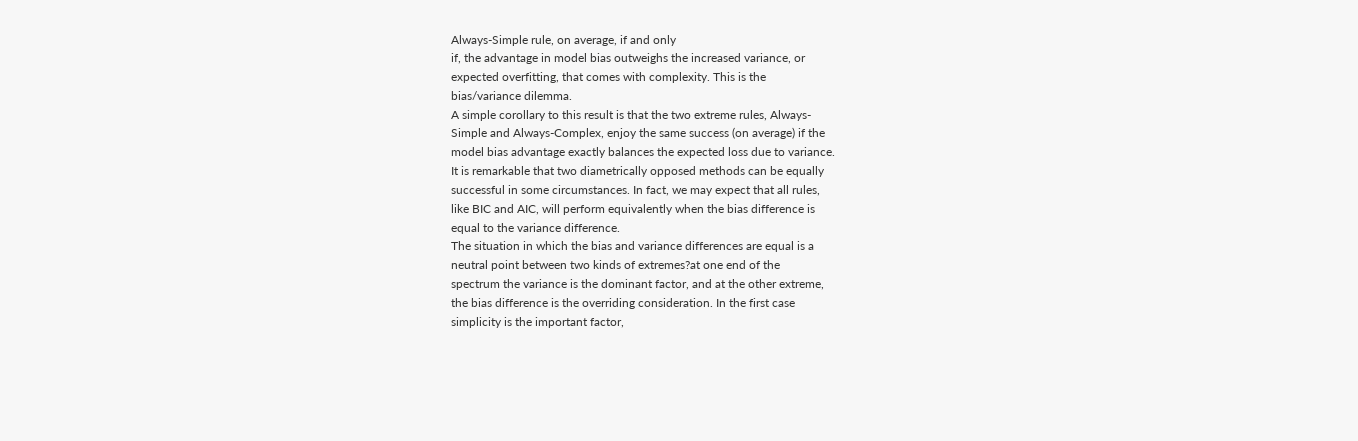Always-Simple rule, on average, if and only
if, the advantage in model bias outweighs the increased variance, or
expected overfitting, that comes with complexity. This is the
bias/variance dilemma.
A simple corollary to this result is that the two extreme rules, Always-
Simple and Always-Complex, enjoy the same success (on average) if the
model bias advantage exactly balances the expected loss due to variance.
It is remarkable that two diametrically opposed methods can be equally
successful in some circumstances. In fact, we may expect that all rules,
like BIC and AIC, will perform equivalently when the bias difference is
equal to the variance difference.
The situation in which the bias and variance differences are equal is a
neutral point between two kinds of extremes?at one end of the
spectrum the variance is the dominant factor, and at the other extreme,
the bias difference is the overriding consideration. In the first case
simplicity is the important factor,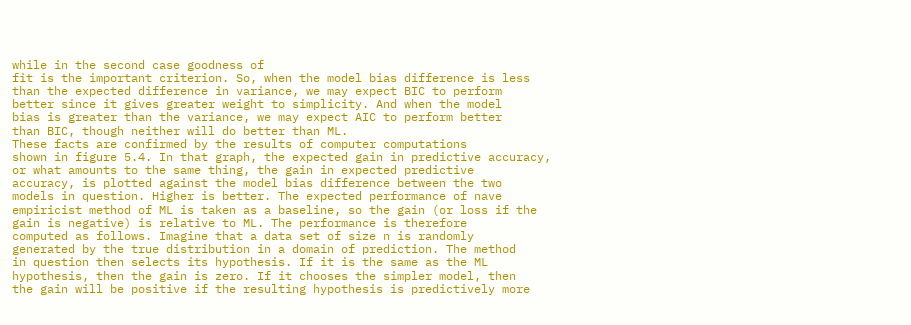while in the second case goodness of
fit is the important criterion. So, when the model bias difference is less
than the expected difference in variance, we may expect BIC to perform
better since it gives greater weight to simplicity. And when the model
bias is greater than the variance, we may expect AIC to perform better
than BIC, though neither will do better than ML.
These facts are confirmed by the results of computer computations
shown in figure 5.4. In that graph, the expected gain in predictive accuracy,
or what amounts to the same thing, the gain in expected predictive
accuracy, is plotted against the model bias difference between the two
models in question. Higher is better. The expected performance of nave
empiricist method of ML is taken as a baseline, so the gain (or loss if the
gain is negative) is relative to ML. The performance is therefore
computed as follows. Imagine that a data set of size n is randomly
generated by the true distribution in a domain of prediction. The method
in question then selects its hypothesis. If it is the same as the ML
hypothesis, then the gain is zero. If it chooses the simpler model, then
the gain will be positive if the resulting hypothesis is predictively more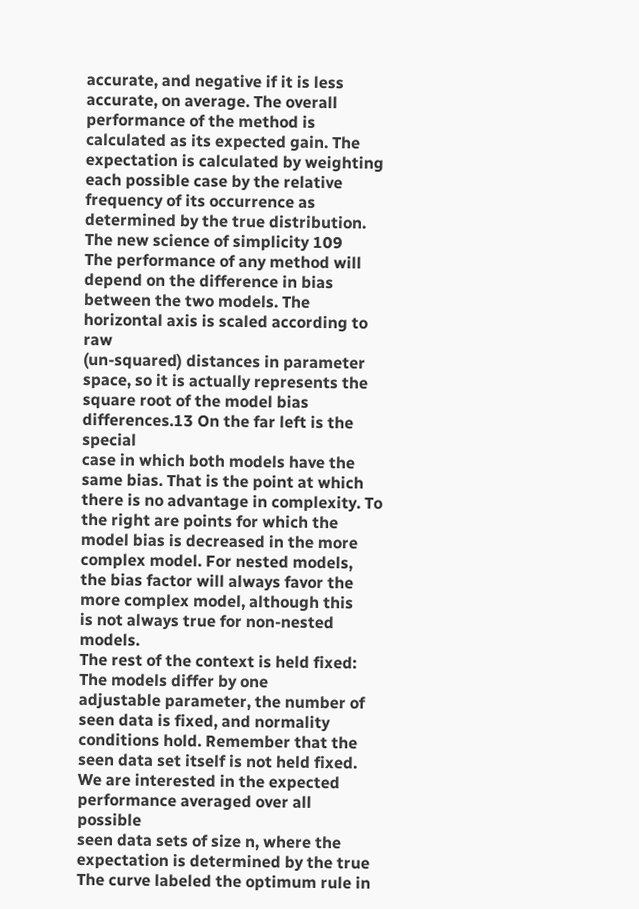accurate, and negative if it is less accurate, on average. The overall
performance of the method is calculated as its expected gain. The
expectation is calculated by weighting each possible case by the relative
frequency of its occurrence as determined by the true distribution.
The new science of simplicity 109
The performance of any method will depend on the difference in bias
between the two models. The horizontal axis is scaled according to raw
(un-squared) distances in parameter space, so it is actually represents the
square root of the model bias differences.13 On the far left is the special
case in which both models have the same bias. That is the point at which
there is no advantage in complexity. To the right are points for which the
model bias is decreased in the more complex model. For nested models,
the bias factor will always favor the more complex model, although this
is not always true for non-nested models.
The rest of the context is held fixed: The models differ by one
adjustable parameter, the number of seen data is fixed, and normality
conditions hold. Remember that the seen data set itself is not held fixed.
We are interested in the expected performance averaged over all possible
seen data sets of size n, where the expectation is determined by the true
The curve labeled the optimum rule in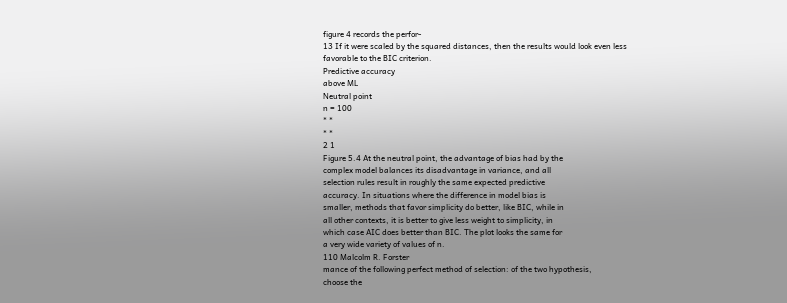figure 4 records the perfor-
13 If it were scaled by the squared distances, then the results would look even less
favorable to the BIC criterion.
Predictive accuracy
above ML
Neutral point
n = 100
* *
* *
2 1
Figure 5.4 At the neutral point, the advantage of bias had by the
complex model balances its disadvantage in variance, and all
selection rules result in roughly the same expected predictive
accuracy. In situations where the difference in model bias is
smaller, methods that favor simplicity do better, like BIC, while in
all other contexts, it is better to give less weight to simplicity, in
which case AIC does better than BIC. The plot looks the same for
a very wide variety of values of n.
110 Malcolm R. Forster
mance of the following perfect method of selection: of the two hypothesis,
choose the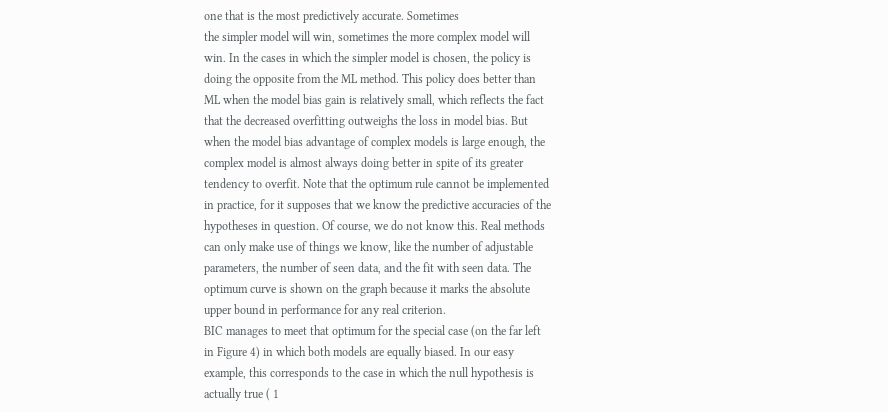one that is the most predictively accurate. Sometimes
the simpler model will win, sometimes the more complex model will
win. In the cases in which the simpler model is chosen, the policy is
doing the opposite from the ML method. This policy does better than
ML when the model bias gain is relatively small, which reflects the fact
that the decreased overfitting outweighs the loss in model bias. But
when the model bias advantage of complex models is large enough, the
complex model is almost always doing better in spite of its greater
tendency to overfit. Note that the optimum rule cannot be implemented
in practice, for it supposes that we know the predictive accuracies of the
hypotheses in question. Of course, we do not know this. Real methods
can only make use of things we know, like the number of adjustable
parameters, the number of seen data, and the fit with seen data. The
optimum curve is shown on the graph because it marks the absolute
upper bound in performance for any real criterion.
BIC manages to meet that optimum for the special case (on the far left
in Figure 4) in which both models are equally biased. In our easy
example, this corresponds to the case in which the null hypothesis is
actually true ( 1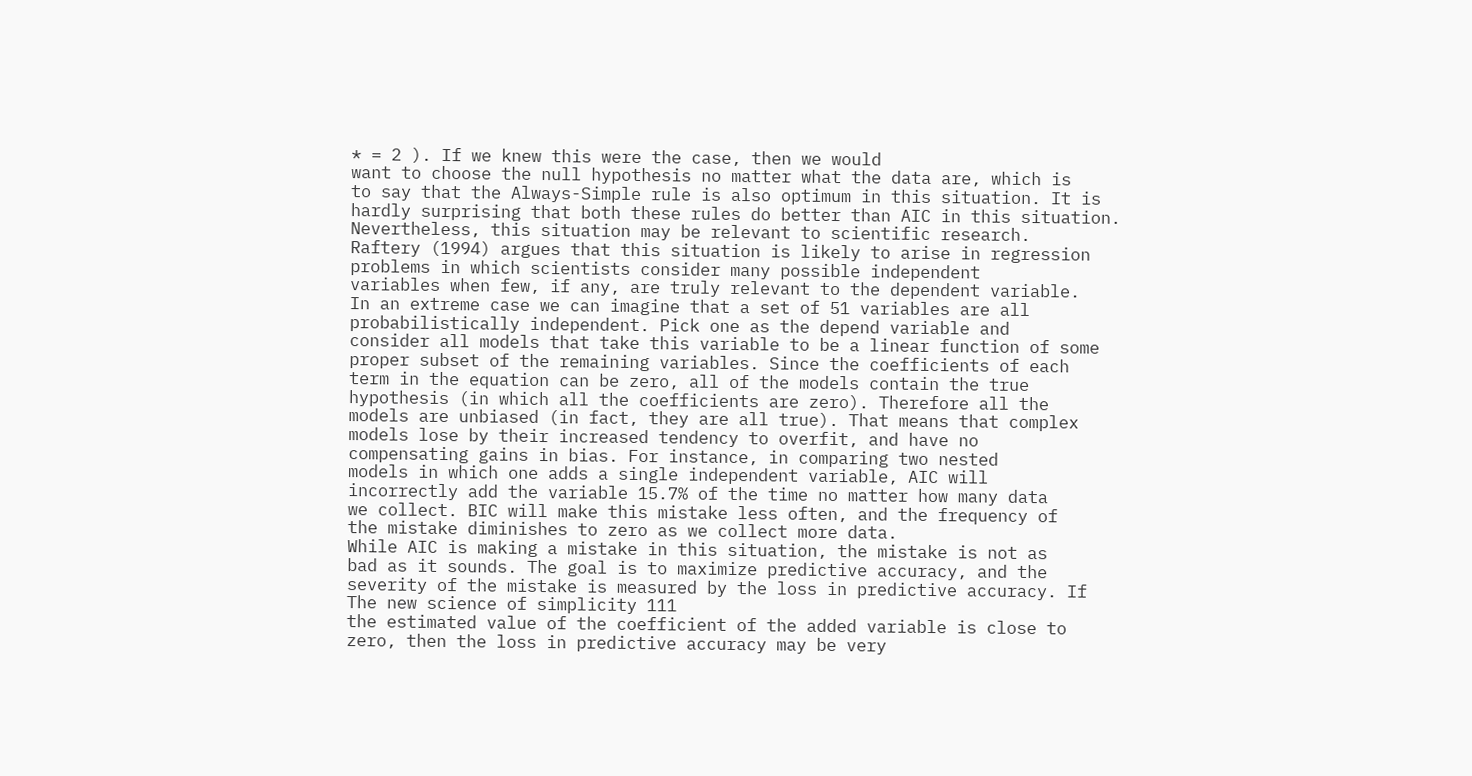* = 2 ). If we knew this were the case, then we would
want to choose the null hypothesis no matter what the data are, which is
to say that the Always-Simple rule is also optimum in this situation. It is
hardly surprising that both these rules do better than AIC in this situation.
Nevertheless, this situation may be relevant to scientific research.
Raftery (1994) argues that this situation is likely to arise in regression
problems in which scientists consider many possible independent
variables when few, if any, are truly relevant to the dependent variable.
In an extreme case we can imagine that a set of 51 variables are all
probabilistically independent. Pick one as the depend variable and
consider all models that take this variable to be a linear function of some
proper subset of the remaining variables. Since the coefficients of each
term in the equation can be zero, all of the models contain the true
hypothesis (in which all the coefficients are zero). Therefore all the
models are unbiased (in fact, they are all true). That means that complex
models lose by their increased tendency to overfit, and have no
compensating gains in bias. For instance, in comparing two nested
models in which one adds a single independent variable, AIC will
incorrectly add the variable 15.7% of the time no matter how many data
we collect. BIC will make this mistake less often, and the frequency of
the mistake diminishes to zero as we collect more data.
While AIC is making a mistake in this situation, the mistake is not as
bad as it sounds. The goal is to maximize predictive accuracy, and the
severity of the mistake is measured by the loss in predictive accuracy. If
The new science of simplicity 111
the estimated value of the coefficient of the added variable is close to
zero, then the loss in predictive accuracy may be very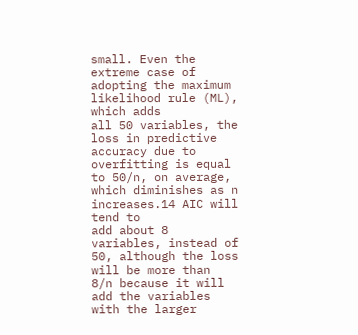small. Even the
extreme case of adopting the maximum likelihood rule (ML), which adds
all 50 variables, the loss in predictive accuracy due to overfitting is equal
to 50/n, on average, which diminishes as n increases.14 AIC will tend to
add about 8 variables, instead of 50, although the loss will be more than
8/n because it will add the variables with the larger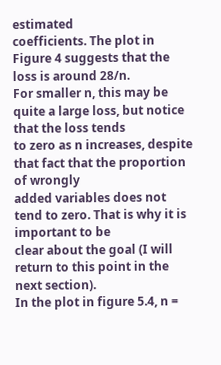estimated
coefficients. The plot in Figure 4 suggests that the loss is around 28/n.
For smaller n, this may be quite a large loss, but notice that the loss tends
to zero as n increases, despite that fact that the proportion of wrongly
added variables does not tend to zero. That is why it is important to be
clear about the goal (I will return to this point in the next section).
In the plot in figure 5.4, n =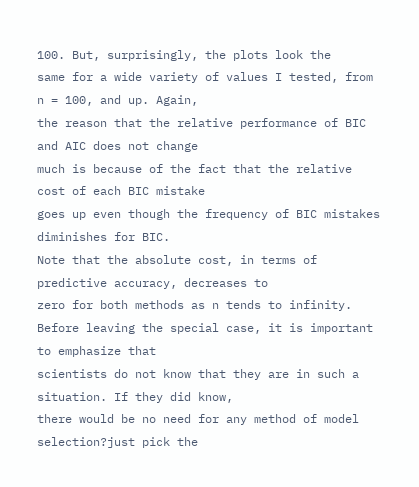100. But, surprisingly, the plots look the
same for a wide variety of values I tested, from n = 100, and up. Again,
the reason that the relative performance of BIC and AIC does not change
much is because of the fact that the relative cost of each BIC mistake
goes up even though the frequency of BIC mistakes diminishes for BIC.
Note that the absolute cost, in terms of predictive accuracy, decreases to
zero for both methods as n tends to infinity.
Before leaving the special case, it is important to emphasize that
scientists do not know that they are in such a situation. If they did know,
there would be no need for any method of model selection?just pick the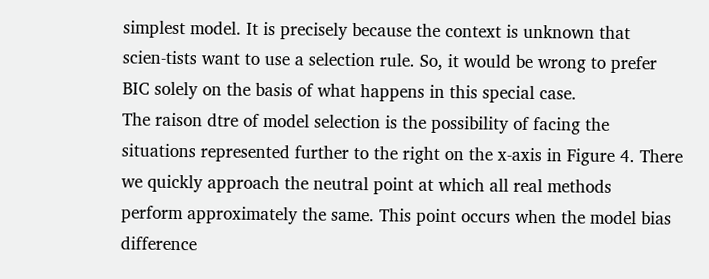simplest model. It is precisely because the context is unknown that
scien-tists want to use a selection rule. So, it would be wrong to prefer
BIC solely on the basis of what happens in this special case.
The raison dtre of model selection is the possibility of facing the
situations represented further to the right on the x-axis in Figure 4. There
we quickly approach the neutral point at which all real methods
perform approximately the same. This point occurs when the model bias
difference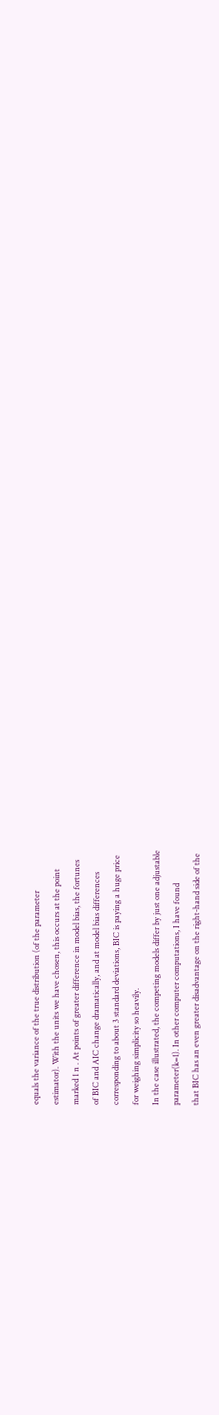equals the variance of the true distribution (of the parameter
estimator). With the units we have chosen, this occurs at the point
marked 1 n . At points of greater difference in model bias, the fortunes
of BIC and AIC change dramatically, and at model bias differences
corresponding to about 3 standard deviations, BIC is paying a huge price
for weighing simplicity so heavily.
In the case illustrated, the competing models differ by just one adjustable
parameter(k=1). In other computer computations, I have found
that BIC has an even greater disadvantage on the right-hand side of the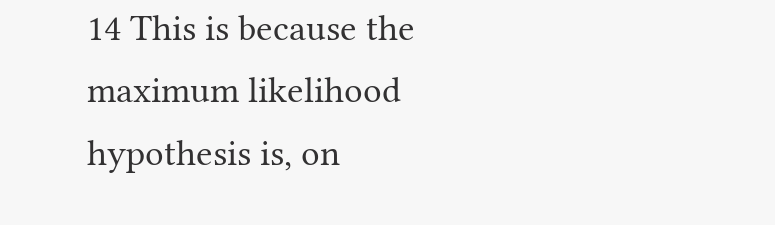14 This is because the maximum likelihood hypothesis is, on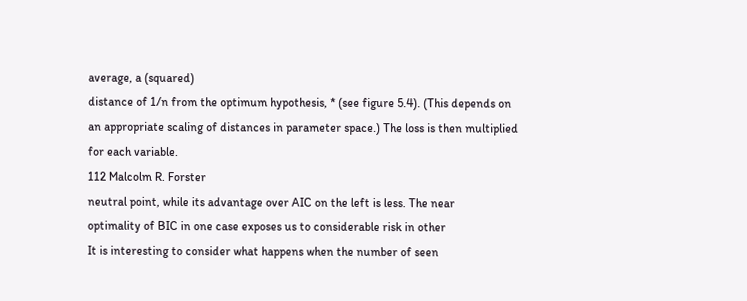average, a (squared)
distance of 1/n from the optimum hypothesis, * (see figure 5.4). (This depends on
an appropriate scaling of distances in parameter space.) The loss is then multiplied
for each variable.
112 Malcolm R. Forster
neutral point, while its advantage over AIC on the left is less. The near
optimality of BIC in one case exposes us to considerable risk in other
It is interesting to consider what happens when the number of seen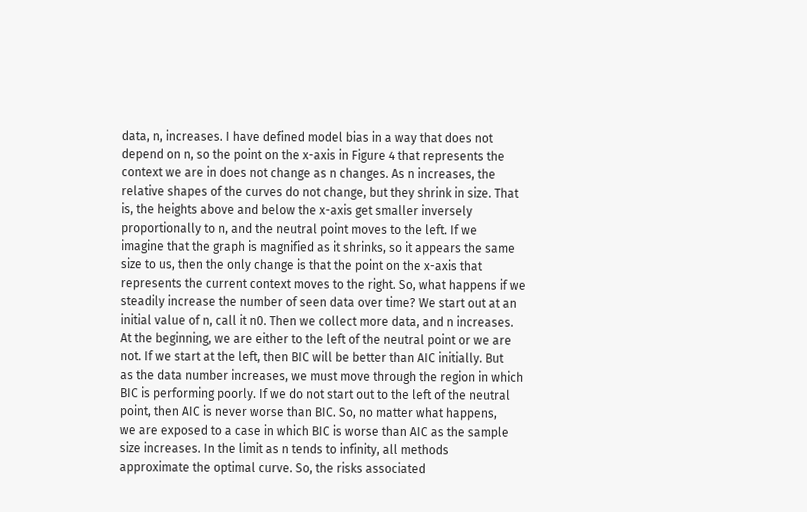data, n, increases. I have defined model bias in a way that does not
depend on n, so the point on the x-axis in Figure 4 that represents the
context we are in does not change as n changes. As n increases, the
relative shapes of the curves do not change, but they shrink in size. That
is, the heights above and below the x-axis get smaller inversely
proportionally to n, and the neutral point moves to the left. If we
imagine that the graph is magnified as it shrinks, so it appears the same
size to us, then the only change is that the point on the x-axis that
represents the current context moves to the right. So, what happens if we
steadily increase the number of seen data over time? We start out at an
initial value of n, call it n0. Then we collect more data, and n increases.
At the beginning, we are either to the left of the neutral point or we are
not. If we start at the left, then BIC will be better than AIC initially. But
as the data number increases, we must move through the region in which
BIC is performing poorly. If we do not start out to the left of the neutral
point, then AIC is never worse than BIC. So, no matter what happens,
we are exposed to a case in which BIC is worse than AIC as the sample
size increases. In the limit as n tends to infinity, all methods
approximate the optimal curve. So, the risks associated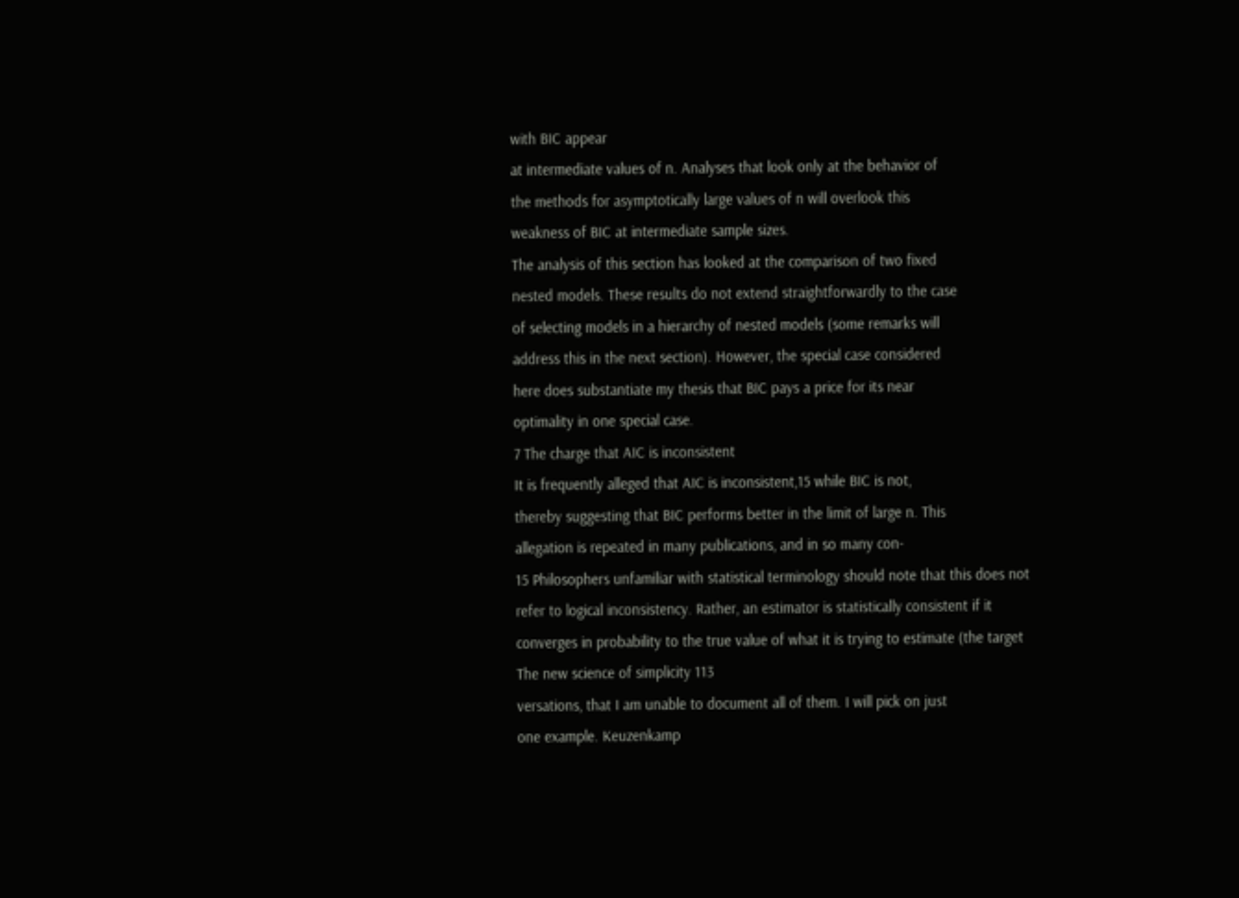with BIC appear
at intermediate values of n. Analyses that look only at the behavior of
the methods for asymptotically large values of n will overlook this
weakness of BIC at intermediate sample sizes.
The analysis of this section has looked at the comparison of two fixed
nested models. These results do not extend straightforwardly to the case
of selecting models in a hierarchy of nested models (some remarks will
address this in the next section). However, the special case considered
here does substantiate my thesis that BIC pays a price for its near
optimality in one special case.
7 The charge that AIC is inconsistent
It is frequently alleged that AIC is inconsistent,15 while BIC is not,
thereby suggesting that BIC performs better in the limit of large n. This
allegation is repeated in many publications, and in so many con-
15 Philosophers unfamiliar with statistical terminology should note that this does not
refer to logical inconsistency. Rather, an estimator is statistically consistent if it
converges in probability to the true value of what it is trying to estimate (the target
The new science of simplicity 113
versations, that I am unable to document all of them. I will pick on just
one example. Keuzenkamp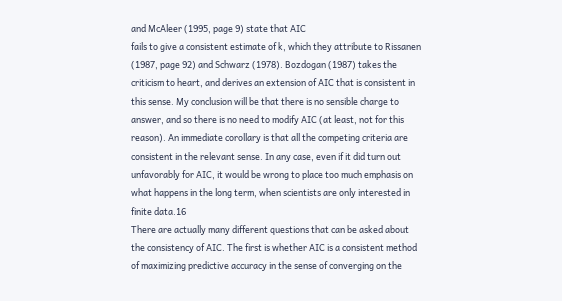and McAleer (1995, page 9) state that AIC
fails to give a consistent estimate of k, which they attribute to Rissanen
(1987, page 92) and Schwarz (1978). Bozdogan (1987) takes the
criticism to heart, and derives an extension of AIC that is consistent in
this sense. My conclusion will be that there is no sensible charge to
answer, and so there is no need to modify AIC (at least, not for this
reason). An immediate corollary is that all the competing criteria are
consistent in the relevant sense. In any case, even if it did turn out
unfavorably for AIC, it would be wrong to place too much emphasis on
what happens in the long term, when scientists are only interested in
finite data.16
There are actually many different questions that can be asked about
the consistency of AIC. The first is whether AIC is a consistent method
of maximizing predictive accuracy in the sense of converging on the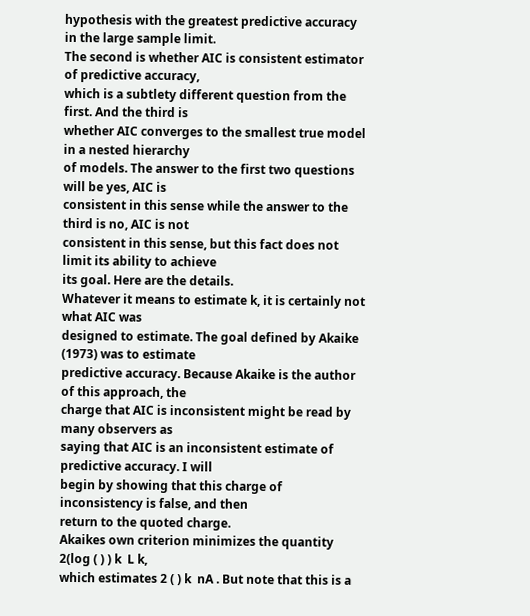hypothesis with the greatest predictive accuracy in the large sample limit.
The second is whether AIC is consistent estimator of predictive accuracy,
which is a subtlety different question from the first. And the third is
whether AIC converges to the smallest true model in a nested hierarchy
of models. The answer to the first two questions will be yes, AIC is
consistent in this sense while the answer to the third is no, AIC is not
consistent in this sense, but this fact does not limit its ability to achieve
its goal. Here are the details.
Whatever it means to estimate k, it is certainly not what AIC was
designed to estimate. The goal defined by Akaike (1973) was to estimate
predictive accuracy. Because Akaike is the author of this approach, the
charge that AIC is inconsistent might be read by many observers as
saying that AIC is an inconsistent estimate of predictive accuracy. I will
begin by showing that this charge of inconsistency is false, and then
return to the quoted charge.
Akaikes own criterion minimizes the quantity 2(log ( ) ) k  L k,
which estimates 2 ( ) k  nA . But note that this is a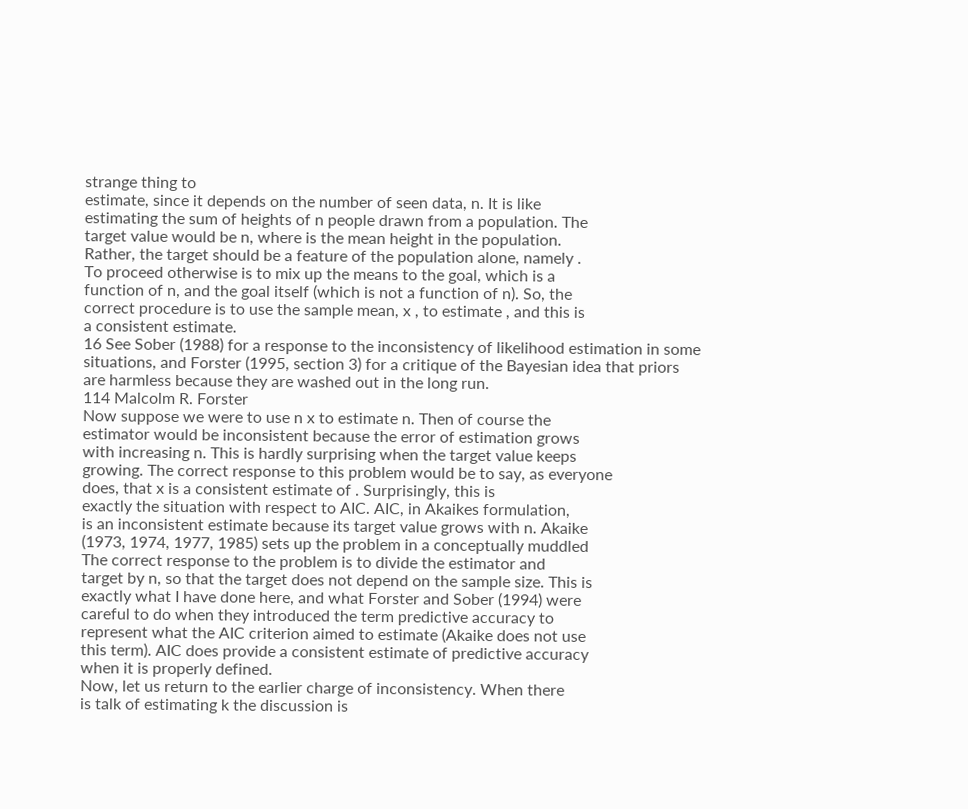strange thing to
estimate, since it depends on the number of seen data, n. It is like
estimating the sum of heights of n people drawn from a population. The
target value would be n, where is the mean height in the population.
Rather, the target should be a feature of the population alone, namely .
To proceed otherwise is to mix up the means to the goal, which is a
function of n, and the goal itself (which is not a function of n). So, the
correct procedure is to use the sample mean, x , to estimate , and this is
a consistent estimate.
16 See Sober (1988) for a response to the inconsistency of likelihood estimation in some
situations, and Forster (1995, section 3) for a critique of the Bayesian idea that priors
are harmless because they are washed out in the long run.
114 Malcolm R. Forster
Now suppose we were to use n x to estimate n. Then of course the
estimator would be inconsistent because the error of estimation grows
with increasing n. This is hardly surprising when the target value keeps
growing. The correct response to this problem would be to say, as everyone
does, that x is a consistent estimate of . Surprisingly, this is
exactly the situation with respect to AIC. AIC, in Akaikes formulation,
is an inconsistent estimate because its target value grows with n. Akaike
(1973, 1974, 1977, 1985) sets up the problem in a conceptually muddled
The correct response to the problem is to divide the estimator and
target by n, so that the target does not depend on the sample size. This is
exactly what I have done here, and what Forster and Sober (1994) were
careful to do when they introduced the term predictive accuracy to
represent what the AIC criterion aimed to estimate (Akaike does not use
this term). AIC does provide a consistent estimate of predictive accuracy
when it is properly defined.
Now, let us return to the earlier charge of inconsistency. When there
is talk of estimating k the discussion is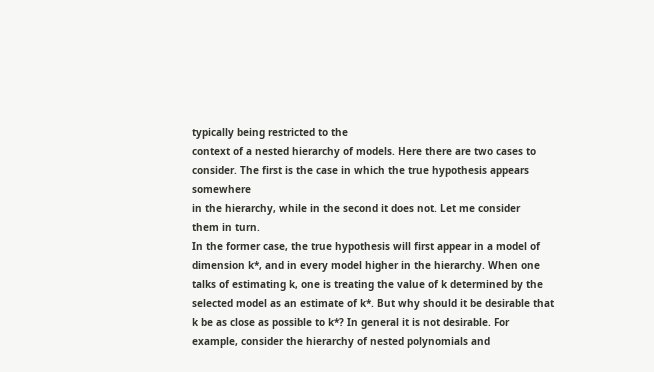typically being restricted to the
context of a nested hierarchy of models. Here there are two cases to
consider. The first is the case in which the true hypothesis appears somewhere
in the hierarchy, while in the second it does not. Let me consider
them in turn.
In the former case, the true hypothesis will first appear in a model of
dimension k*, and in every model higher in the hierarchy. When one
talks of estimating k, one is treating the value of k determined by the
selected model as an estimate of k*. But why should it be desirable that
k be as close as possible to k*? In general it is not desirable. For
example, consider the hierarchy of nested polynomials and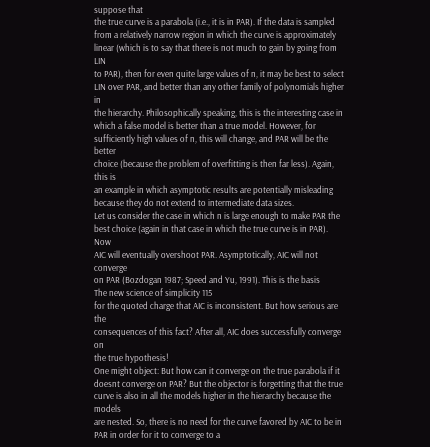suppose that
the true curve is a parabola (i.e., it is in PAR). If the data is sampled
from a relatively narrow region in which the curve is approximately
linear (which is to say that there is not much to gain by going from LIN
to PAR), then for even quite large values of n, it may be best to select
LIN over PAR, and better than any other family of polynomials higher in
the hierarchy. Philosophically speaking, this is the interesting case in
which a false model is better than a true model. However, for
sufficiently high values of n, this will change, and PAR will be the better
choice (because the problem of overfitting is then far less). Again, this is
an example in which asymptotic results are potentially misleading
because they do not extend to intermediate data sizes.
Let us consider the case in which n is large enough to make PAR the
best choice (again in that case in which the true curve is in PAR). Now
AIC will eventually overshoot PAR. Asymptotically, AIC will not converge
on PAR (Bozdogan 1987; Speed and Yu, 1991). This is the basis
The new science of simplicity 115
for the quoted charge that AIC is inconsistent. But how serious are the
consequences of this fact? After all, AIC does successfully converge on
the true hypothesis!
One might object: But how can it converge on the true parabola if it
doesnt converge on PAR? But the objector is forgetting that the true
curve is also in all the models higher in the hierarchy because the models
are nested. So, there is no need for the curve favored by AIC to be in
PAR in order for it to converge to a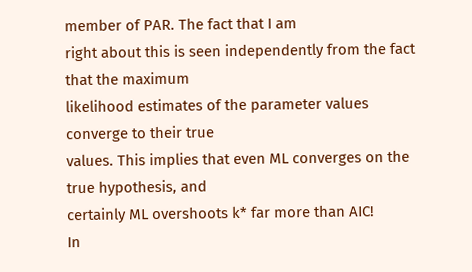member of PAR. The fact that I am
right about this is seen independently from the fact that the maximum
likelihood estimates of the parameter values converge to their true
values. This implies that even ML converges on the true hypothesis, and
certainly ML overshoots k* far more than AIC!
In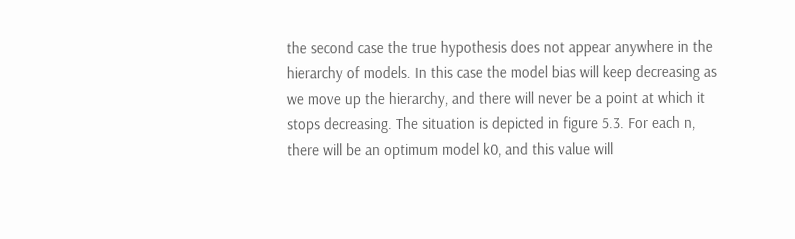the second case the true hypothesis does not appear anywhere in the
hierarchy of models. In this case the model bias will keep decreasing as
we move up the hierarchy, and there will never be a point at which it
stops decreasing. The situation is depicted in figure 5.3. For each n,
there will be an optimum model k0, and this value will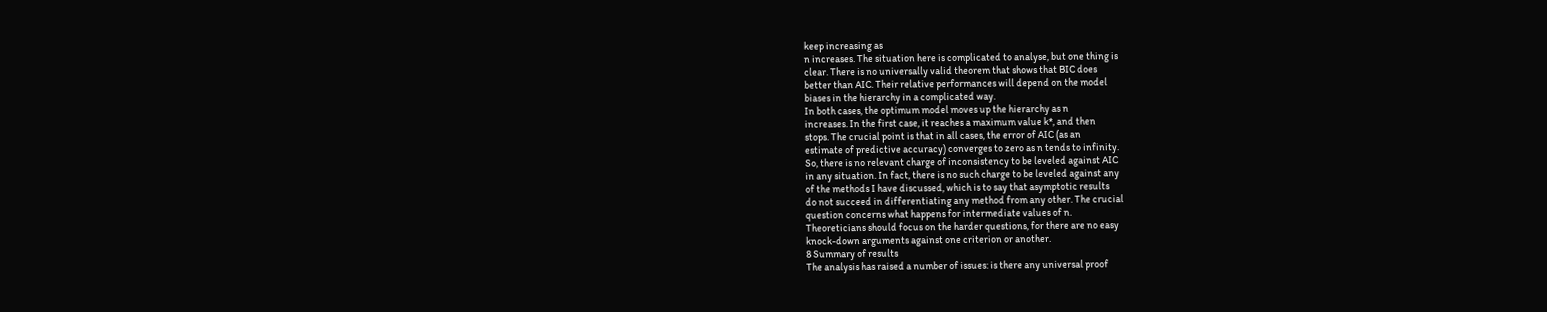keep increasing as
n increases. The situation here is complicated to analyse, but one thing is
clear. There is no universally valid theorem that shows that BIC does
better than AIC. Their relative performances will depend on the model
biases in the hierarchy in a complicated way.
In both cases, the optimum model moves up the hierarchy as n
increases. In the first case, it reaches a maximum value k*, and then
stops. The crucial point is that in all cases, the error of AIC (as an
estimate of predictive accuracy) converges to zero as n tends to infinity.
So, there is no relevant charge of inconsistency to be leveled against AIC
in any situation. In fact, there is no such charge to be leveled against any
of the methods I have discussed, which is to say that asymptotic results
do not succeed in differentiating any method from any other. The crucial
question concerns what happens for intermediate values of n.
Theoreticians should focus on the harder questions, for there are no easy
knock-down arguments against one criterion or another.
8 Summary of results
The analysis has raised a number of issues: is there any universal proof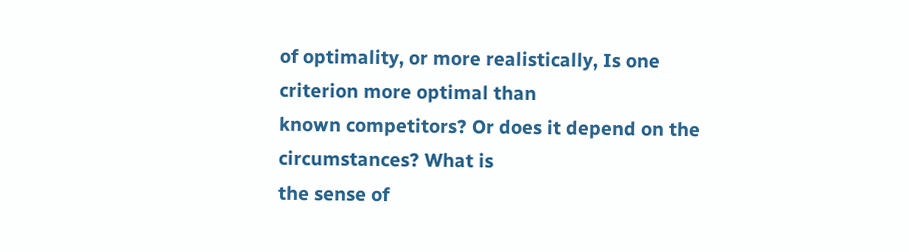of optimality, or more realistically, Is one criterion more optimal than
known competitors? Or does it depend on the circumstances? What is
the sense of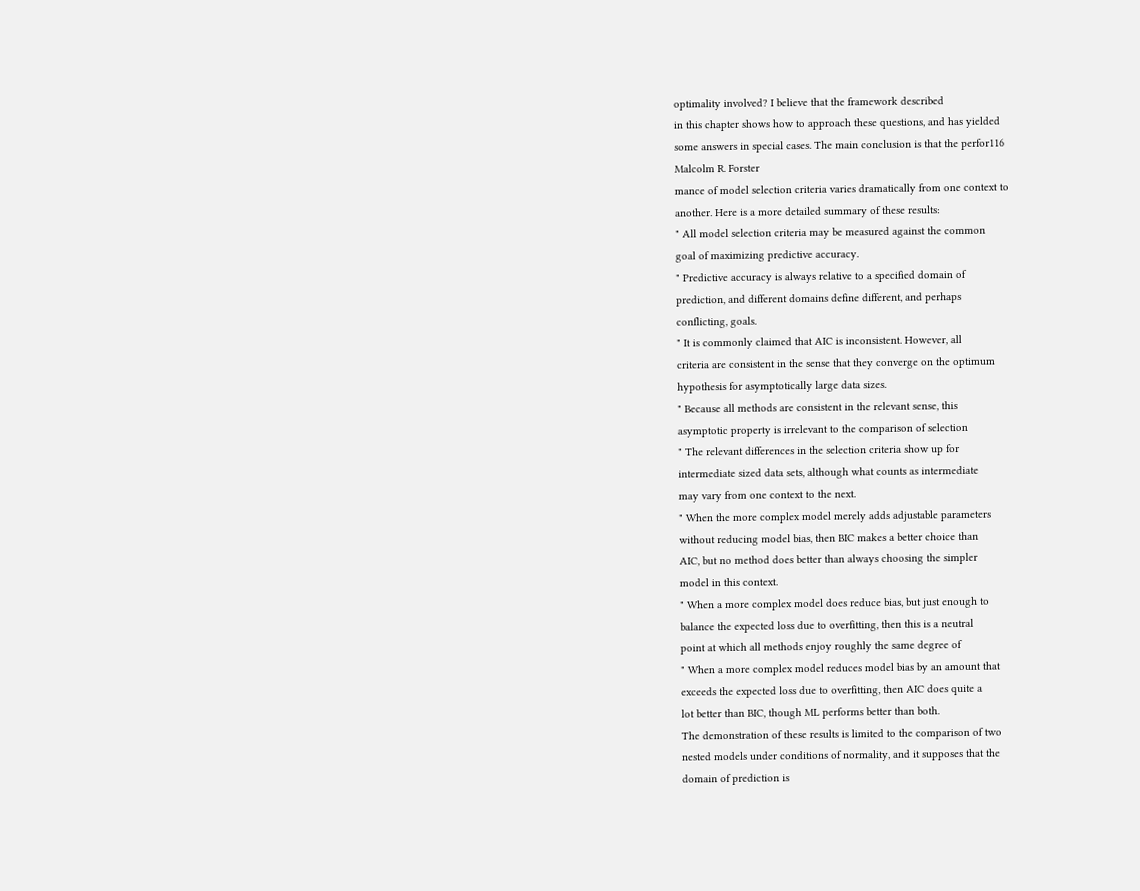optimality involved? I believe that the framework described
in this chapter shows how to approach these questions, and has yielded
some answers in special cases. The main conclusion is that the perfor116
Malcolm R. Forster
mance of model selection criteria varies dramatically from one context to
another. Here is a more detailed summary of these results:
" All model selection criteria may be measured against the common
goal of maximizing predictive accuracy.
" Predictive accuracy is always relative to a specified domain of
prediction, and different domains define different, and perhaps
conflicting, goals.
" It is commonly claimed that AIC is inconsistent. However, all
criteria are consistent in the sense that they converge on the optimum
hypothesis for asymptotically large data sizes.
" Because all methods are consistent in the relevant sense, this
asymptotic property is irrelevant to the comparison of selection
" The relevant differences in the selection criteria show up for
intermediate sized data sets, although what counts as intermediate
may vary from one context to the next.
" When the more complex model merely adds adjustable parameters
without reducing model bias, then BIC makes a better choice than
AIC, but no method does better than always choosing the simpler
model in this context.
" When a more complex model does reduce bias, but just enough to
balance the expected loss due to overfitting, then this is a neutral
point at which all methods enjoy roughly the same degree of
" When a more complex model reduces model bias by an amount that
exceeds the expected loss due to overfitting, then AIC does quite a
lot better than BIC, though ML performs better than both.
The demonstration of these results is limited to the comparison of two
nested models under conditions of normality, and it supposes that the
domain of prediction is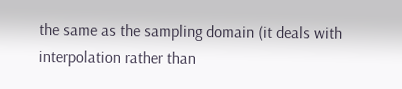the same as the sampling domain (it deals with
interpolation rather than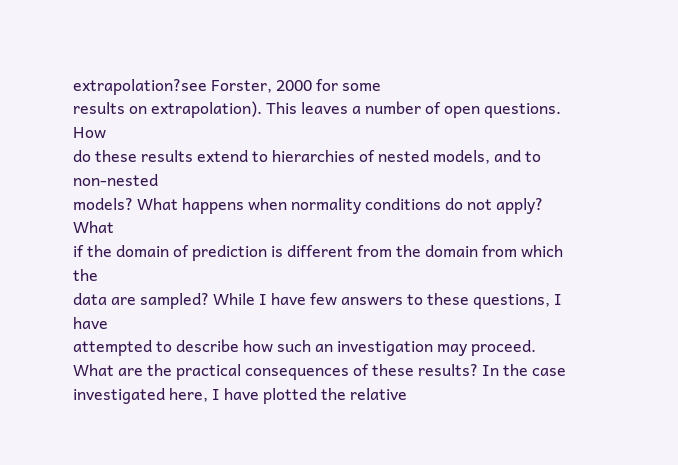extrapolation?see Forster, 2000 for some
results on extrapolation). This leaves a number of open questions. How
do these results extend to hierarchies of nested models, and to non-nested
models? What happens when normality conditions do not apply? What
if the domain of prediction is different from the domain from which the
data are sampled? While I have few answers to these questions, I have
attempted to describe how such an investigation may proceed.
What are the practical consequences of these results? In the case
investigated here, I have plotted the relative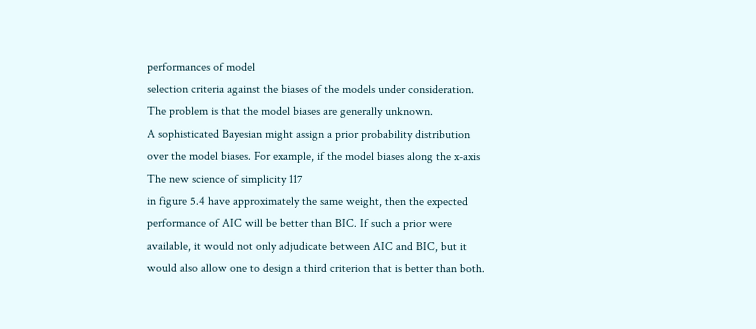performances of model
selection criteria against the biases of the models under consideration.
The problem is that the model biases are generally unknown.
A sophisticated Bayesian might assign a prior probability distribution
over the model biases. For example, if the model biases along the x-axis
The new science of simplicity 117
in figure 5.4 have approximately the same weight, then the expected
performance of AIC will be better than BIC. If such a prior were
available, it would not only adjudicate between AIC and BIC, but it
would also allow one to design a third criterion that is better than both.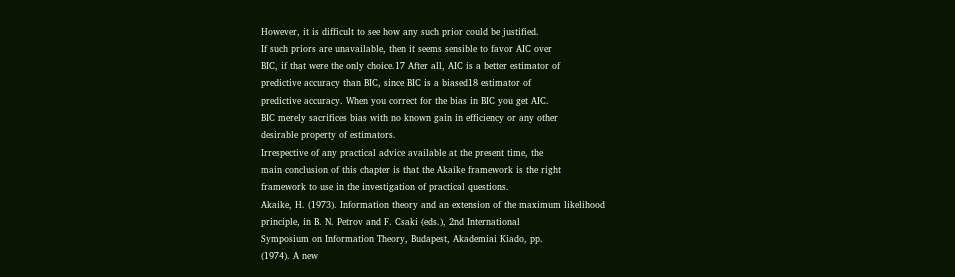However, it is difficult to see how any such prior could be justified.
If such priors are unavailable, then it seems sensible to favor AIC over
BIC, if that were the only choice.17 After all, AIC is a better estimator of
predictive accuracy than BIC, since BIC is a biased18 estimator of
predictive accuracy. When you correct for the bias in BIC you get AIC.
BIC merely sacrifices bias with no known gain in efficiency or any other
desirable property of estimators.
Irrespective of any practical advice available at the present time, the
main conclusion of this chapter is that the Akaike framework is the right
framework to use in the investigation of practical questions.
Akaike, H. (1973). Information theory and an extension of the maximum likelihood
principle, in B. N. Petrov and F. Csaki (eds.), 2nd International
Symposium on Information Theory, Budapest, Akademiai Kiado, pp.
(1974). A new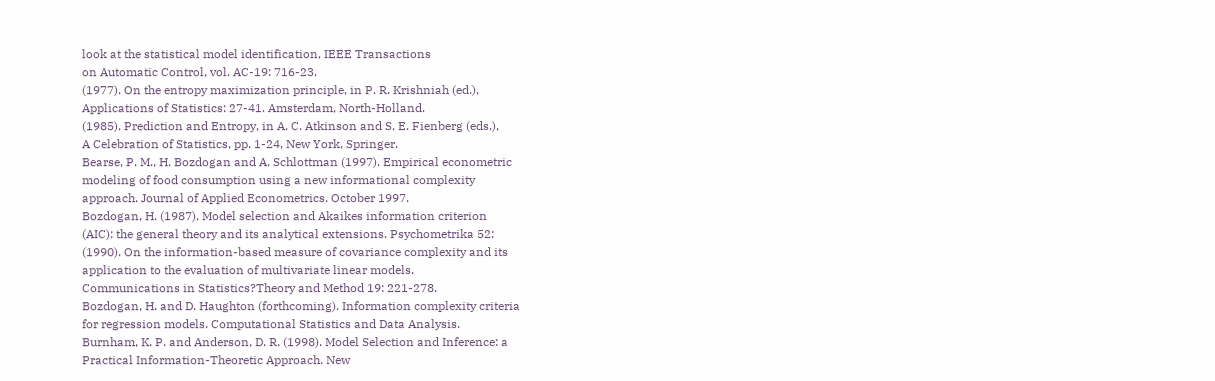look at the statistical model identification, IEEE Transactions
on Automatic Control, vol. AC-19: 716-23.
(1977). On the entropy maximization principle, in P. R. Krishniah (ed.),
Applications of Statistics: 27-41. Amsterdam, North-Holland.
(1985). Prediction and Entropy, in A. C. Atkinson and S. E. Fienberg (eds.),
A Celebration of Statistics, pp. 1-24, New York, Springer.
Bearse, P. M., H. Bozdogan and A. Schlottman (1997). Empirical econometric
modeling of food consumption using a new informational complexity
approach. Journal of Applied Econometrics. October 1997.
Bozdogan, H. (1987). Model selection and Akaikes information criterion
(AIC): the general theory and its analytical extensions. Psychometrika 52:
(1990). On the information-based measure of covariance complexity and its
application to the evaluation of multivariate linear models.
Communications in Statistics?Theory and Method 19: 221-278.
Bozdogan, H. and D. Haughton (forthcoming). Information complexity criteria
for regression models. Computational Statistics and Data Analysis.
Burnham, K. P. and Anderson, D. R. (1998). Model Selection and Inference: a
Practical Information-Theoretic Approach. New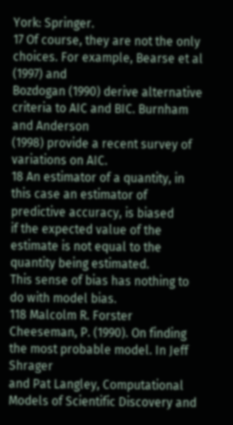York: Springer.
17 Of course, they are not the only choices. For example, Bearse et al (1997) and
Bozdogan (1990) derive alternative criteria to AIC and BIC. Burnham and Anderson
(1998) provide a recent survey of variations on AIC.
18 An estimator of a quantity, in this case an estimator of predictive accuracy, is biased
if the expected value of the estimate is not equal to the quantity being estimated.
This sense of bias has nothing to do with model bias.
118 Malcolm R. Forster
Cheeseman, P. (1990). On finding the most probable model. In Jeff Shrager
and Pat Langley, Computational Models of Scientific Discovery and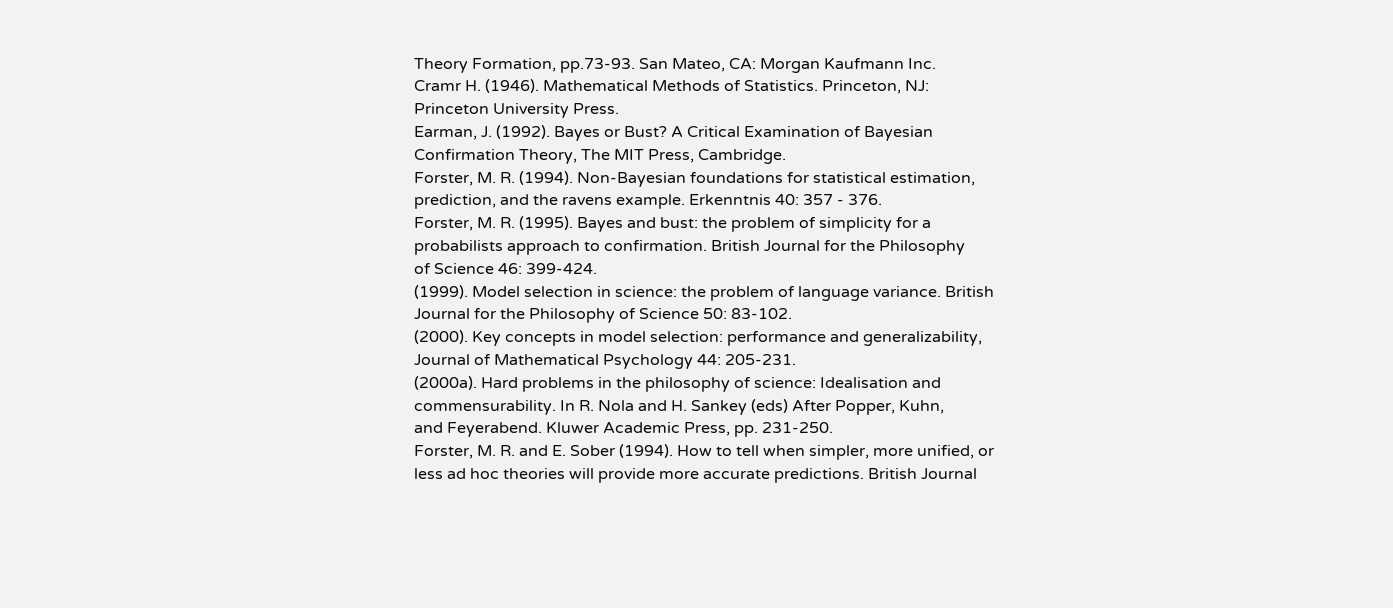Theory Formation, pp.73-93. San Mateo, CA: Morgan Kaufmann Inc.
Cramr H. (1946). Mathematical Methods of Statistics. Princeton, NJ:
Princeton University Press.
Earman, J. (1992). Bayes or Bust? A Critical Examination of Bayesian
Confirmation Theory, The MIT Press, Cambridge.
Forster, M. R. (1994). Non-Bayesian foundations for statistical estimation,
prediction, and the ravens example. Erkenntnis 40: 357 - 376.
Forster, M. R. (1995). Bayes and bust: the problem of simplicity for a
probabilists approach to confirmation. British Journal for the Philosophy
of Science 46: 399-424.
(1999). Model selection in science: the problem of language variance. British
Journal for the Philosophy of Science 50: 83-102.
(2000). Key concepts in model selection: performance and generalizability,
Journal of Mathematical Psychology 44: 205-231.
(2000a). Hard problems in the philosophy of science: Idealisation and
commensurability. In R. Nola and H. Sankey (eds) After Popper, Kuhn,
and Feyerabend. Kluwer Academic Press, pp. 231-250.
Forster, M. R. and E. Sober (1994). How to tell when simpler, more unified, or
less ad hoc theories will provide more accurate predictions. British Journal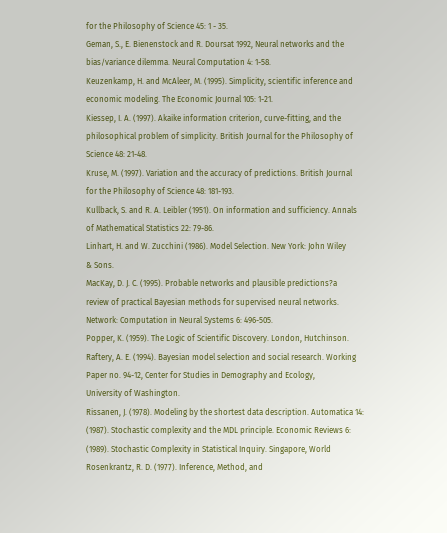for the Philosophy of Science 45: 1 - 35.
Geman, S., E. Bienenstock and R. Doursat 1992, Neural networks and the
bias/variance dilemma. Neural Computation 4: 1-58.
Keuzenkamp, H. and McAleer, M. (1995). Simplicity, scientific inference and
economic modeling. The Economic Journal 105: 1-21.
Kiessep, I. A. (1997). Akaike information criterion, curve-fitting, and the
philosophical problem of simplicity. British Journal for the Philosophy of
Science 48: 21-48.
Kruse, M. (1997). Variation and the accuracy of predictions. British Journal
for the Philosophy of Science 48: 181-193.
Kullback, S. and R. A. Leibler (1951). On information and sufficiency. Annals
of Mathematical Statistics 22: 79-86.
Linhart, H. and W. Zucchini (1986). Model Selection. New York: John Wiley
& Sons.
MacKay, D. J. C. (1995). Probable networks and plausible predictions?a
review of practical Bayesian methods for supervised neural networks.
Network: Computation in Neural Systems 6: 496-505.
Popper, K. (1959). The Logic of Scientific Discovery. London, Hutchinson.
Raftery, A. E. (1994). Bayesian model selection and social research. Working
Paper no. 94-12, Center for Studies in Demography and Ecology,
University of Washington.
Rissanen, J. (1978). Modeling by the shortest data description. Automatica 14:
(1987). Stochastic complexity and the MDL principle. Economic Reviews 6:
(1989). Stochastic Complexity in Statistical Inquiry. Singapore, World
Rosenkrantz, R. D. (1977). Inference, Method, and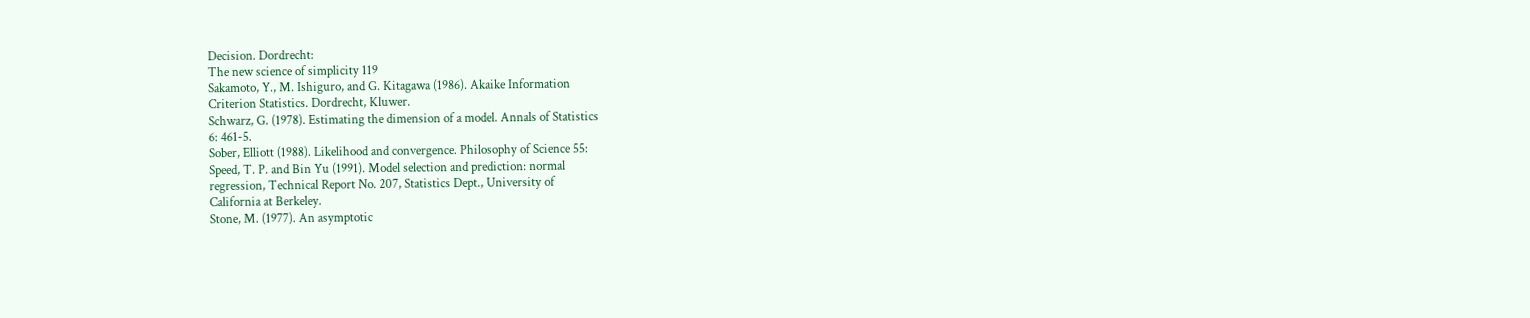Decision. Dordrecht:
The new science of simplicity 119
Sakamoto, Y., M. Ishiguro, and G. Kitagawa (1986). Akaike Information
Criterion Statistics. Dordrecht, Kluwer.
Schwarz, G. (1978). Estimating the dimension of a model. Annals of Statistics
6: 461-5.
Sober, Elliott (1988). Likelihood and convergence. Philosophy of Science 55:
Speed, T. P. and Bin Yu (1991). Model selection and prediction: normal
regression, Technical Report No. 207, Statistics Dept., University of
California at Berkeley.
Stone, M. (1977). An asymptotic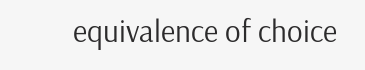equivalence of choice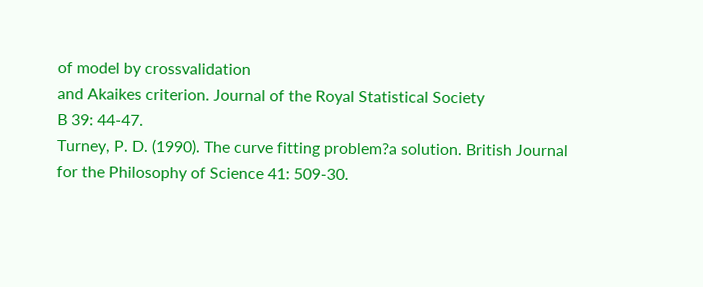of model by crossvalidation
and Akaikes criterion. Journal of the Royal Statistical Society
B 39: 44-47.
Turney, P. D. (1990). The curve fitting problem?a solution. British Journal
for the Philosophy of Science 41: 509-30.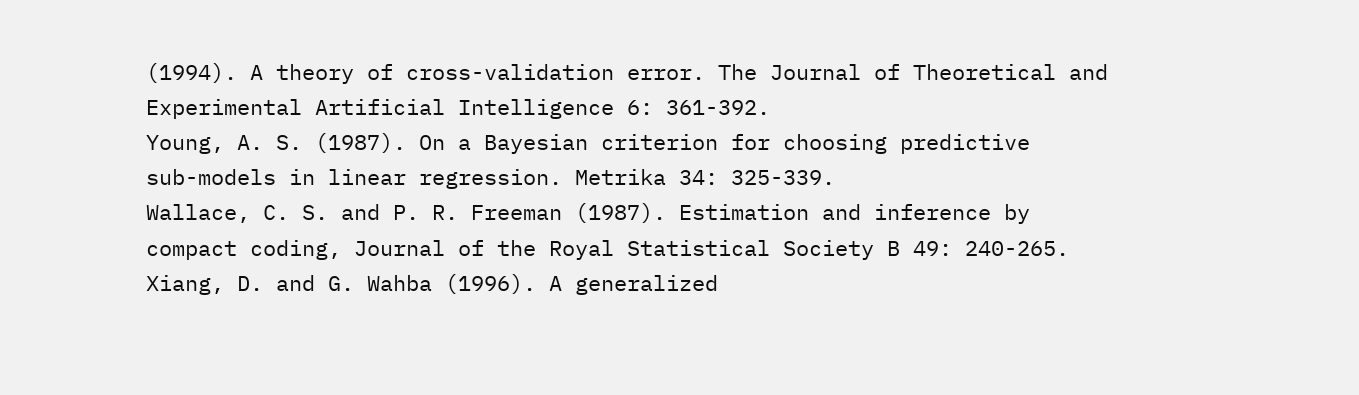(1994). A theory of cross-validation error. The Journal of Theoretical and
Experimental Artificial Intelligence 6: 361-392.
Young, A. S. (1987). On a Bayesian criterion for choosing predictive
sub-models in linear regression. Metrika 34: 325-339.
Wallace, C. S. and P. R. Freeman (1987). Estimation and inference by
compact coding, Journal of the Royal Statistical Society B 49: 240-265.
Xiang, D. and G. Wahba (1996). A generalized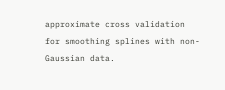approximate cross validation
for smoothing splines with non-Gaussian data.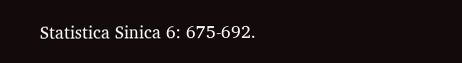Statistica Sinica 6: 675-692.